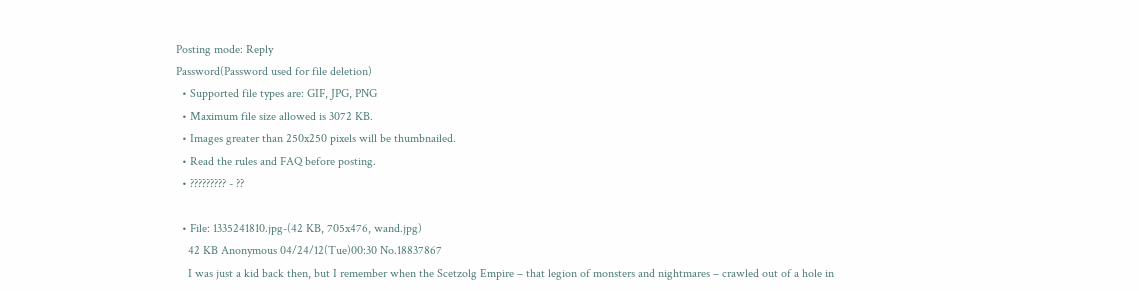Posting mode: Reply
Password(Password used for file deletion)
  • Supported file types are: GIF, JPG, PNG
  • Maximum file size allowed is 3072 KB.
  • Images greater than 250x250 pixels will be thumbnailed.
  • Read the rules and FAQ before posting.
  • ????????? - ??

  • File: 1335241810.jpg-(42 KB, 705x476, wand.jpg)
    42 KB Anonymous 04/24/12(Tue)00:30 No.18837867
    I was just a kid back then, but I remember when the Scetzolg Empire – that legion of monsters and nightmares – crawled out of a hole in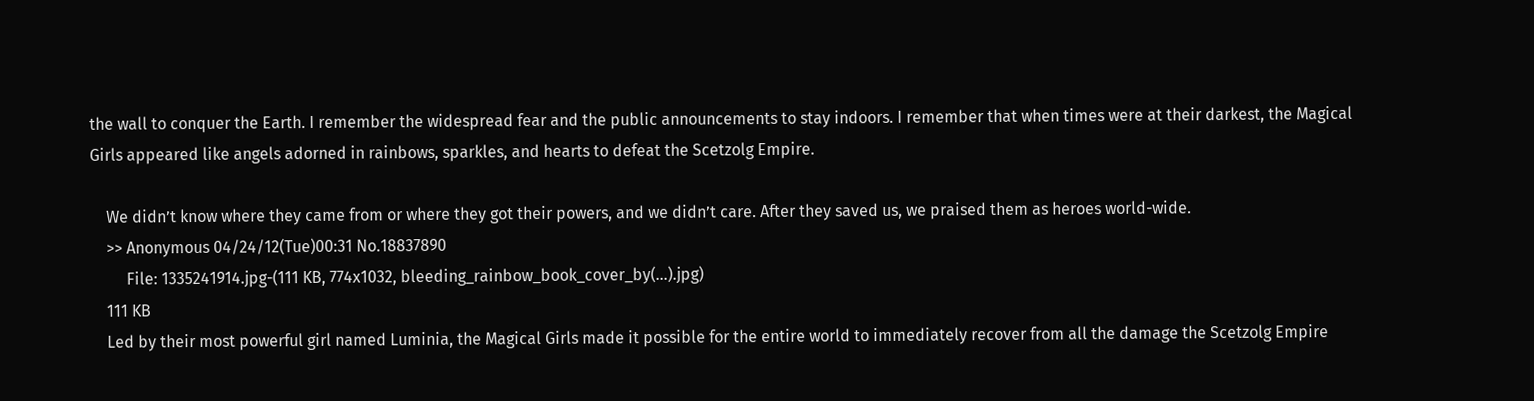the wall to conquer the Earth. I remember the widespread fear and the public announcements to stay indoors. I remember that when times were at their darkest, the Magical Girls appeared like angels adorned in rainbows, sparkles, and hearts to defeat the Scetzolg Empire.

    We didn’t know where they came from or where they got their powers, and we didn’t care. After they saved us, we praised them as heroes world-wide.
    >> Anonymous 04/24/12(Tue)00:31 No.18837890
         File: 1335241914.jpg-(111 KB, 774x1032, bleeding_rainbow_book_cover_by(...).jpg)
    111 KB
    Led by their most powerful girl named Luminia, the Magical Girls made it possible for the entire world to immediately recover from all the damage the Scetzolg Empire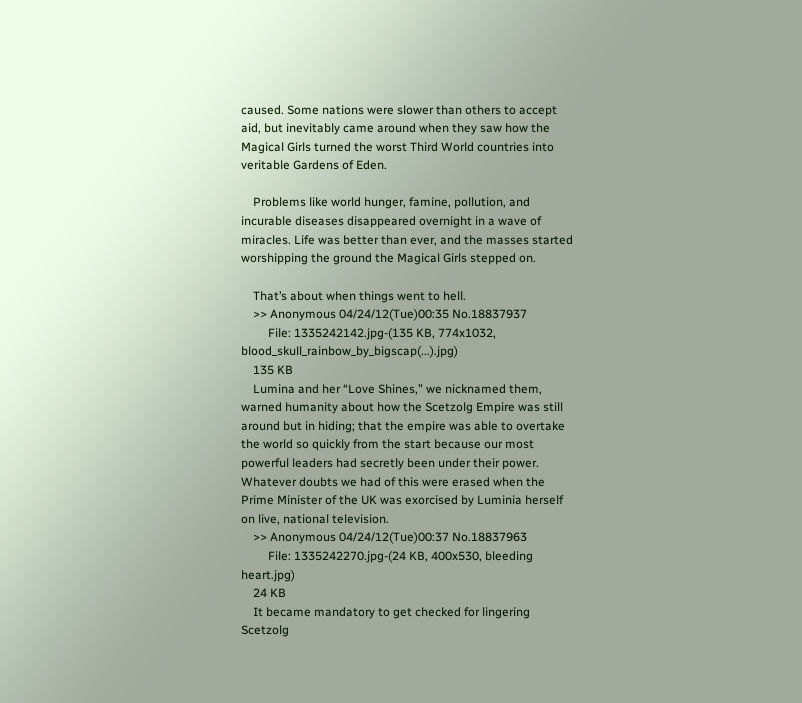caused. Some nations were slower than others to accept aid, but inevitably came around when they saw how the Magical Girls turned the worst Third World countries into veritable Gardens of Eden.

    Problems like world hunger, famine, pollution, and incurable diseases disappeared overnight in a wave of miracles. Life was better than ever, and the masses started worshipping the ground the Magical Girls stepped on.

    That’s about when things went to hell.
    >> Anonymous 04/24/12(Tue)00:35 No.18837937
         File: 1335242142.jpg-(135 KB, 774x1032, blood_skull_rainbow_by_bigscap(...).jpg)
    135 KB
    Lumina and her “Love Shines,” we nicknamed them, warned humanity about how the Scetzolg Empire was still around but in hiding; that the empire was able to overtake the world so quickly from the start because our most powerful leaders had secretly been under their power. Whatever doubts we had of this were erased when the Prime Minister of the UK was exorcised by Luminia herself on live, national television.
    >> Anonymous 04/24/12(Tue)00:37 No.18837963
         File: 1335242270.jpg-(24 KB, 400x530, bleeding heart.jpg)
    24 KB
    It became mandatory to get checked for lingering Scetzolg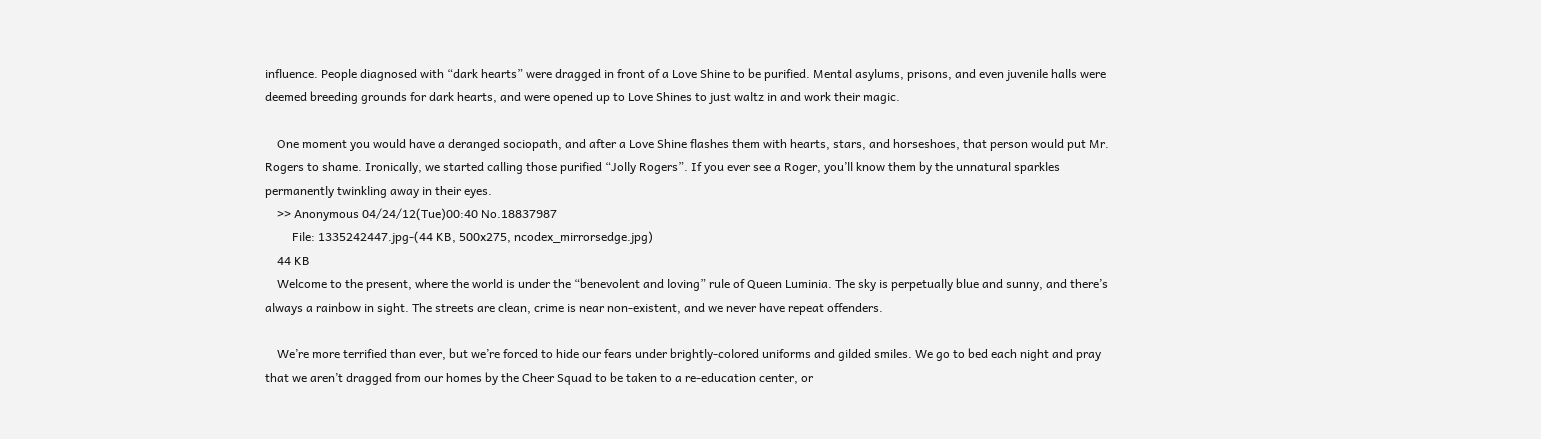influence. People diagnosed with “dark hearts” were dragged in front of a Love Shine to be purified. Mental asylums, prisons, and even juvenile halls were deemed breeding grounds for dark hearts, and were opened up to Love Shines to just waltz in and work their magic.

    One moment you would have a deranged sociopath, and after a Love Shine flashes them with hearts, stars, and horseshoes, that person would put Mr. Rogers to shame. Ironically, we started calling those purified “Jolly Rogers”. If you ever see a Roger, you’ll know them by the unnatural sparkles permanently twinkling away in their eyes.
    >> Anonymous 04/24/12(Tue)00:40 No.18837987
         File: 1335242447.jpg-(44 KB, 500x275, ncodex_mirrorsedge.jpg)
    44 KB
    Welcome to the present, where the world is under the “benevolent and loving” rule of Queen Luminia. The sky is perpetually blue and sunny, and there’s always a rainbow in sight. The streets are clean, crime is near non-existent, and we never have repeat offenders.

    We’re more terrified than ever, but we’re forced to hide our fears under brightly-colored uniforms and gilded smiles. We go to bed each night and pray that we aren’t dragged from our homes by the Cheer Squad to be taken to a re-education center, or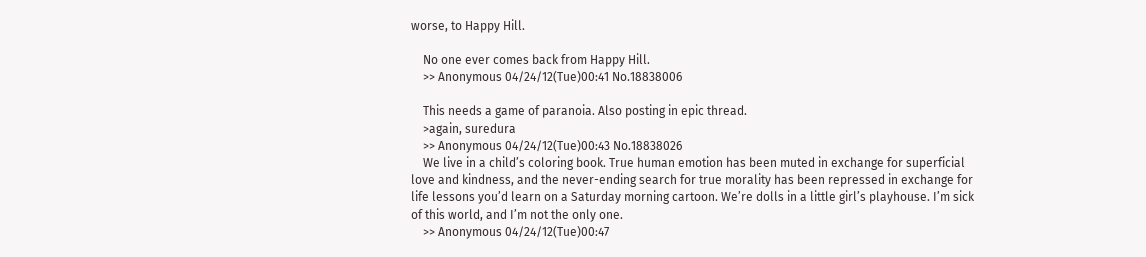worse, to Happy Hill.

    No one ever comes back from Happy Hill.
    >> Anonymous 04/24/12(Tue)00:41 No.18838006

    This needs a game of paranoia. Also posting in epic thread.
    >again, suredura
    >> Anonymous 04/24/12(Tue)00:43 No.18838026
    We live in a child’s coloring book. True human emotion has been muted in exchange for superficial love and kindness, and the never-ending search for true morality has been repressed in exchange for life lessons you’d learn on a Saturday morning cartoon. We’re dolls in a little girl’s playhouse. I’m sick of this world, and I’m not the only one.
    >> Anonymous 04/24/12(Tue)00:47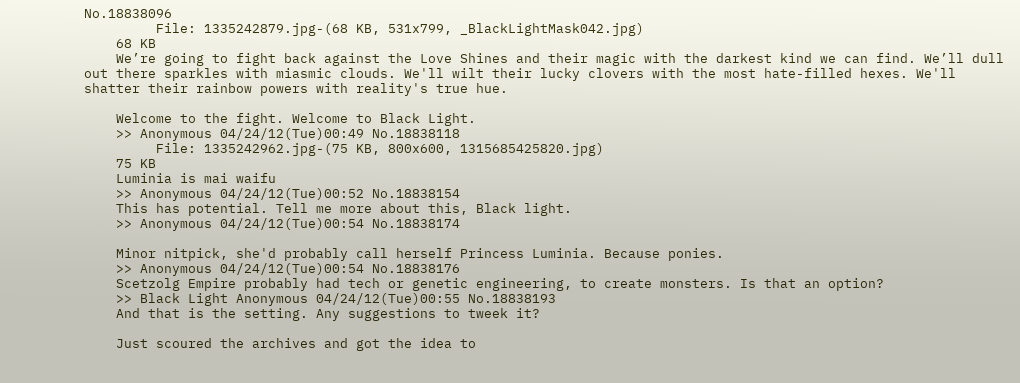No.18838096
         File: 1335242879.jpg-(68 KB, 531x799, _BlackLightMask042.jpg)
    68 KB
    We’re going to fight back against the Love Shines and their magic with the darkest kind we can find. We’ll dull out there sparkles with miasmic clouds. We'll wilt their lucky clovers with the most hate-filled hexes. We'll shatter their rainbow powers with reality's true hue.

    Welcome to the fight. Welcome to Black Light.
    >> Anonymous 04/24/12(Tue)00:49 No.18838118
         File: 1335242962.jpg-(75 KB, 800x600, 1315685425820.jpg)
    75 KB
    Luminia is mai waifu
    >> Anonymous 04/24/12(Tue)00:52 No.18838154
    This has potential. Tell me more about this, Black light.
    >> Anonymous 04/24/12(Tue)00:54 No.18838174

    Minor nitpick, she'd probably call herself Princess Luminia. Because ponies.
    >> Anonymous 04/24/12(Tue)00:54 No.18838176
    Scetzolg Empire probably had tech or genetic engineering, to create monsters. Is that an option?
    >> Black Light Anonymous 04/24/12(Tue)00:55 No.18838193
    And that is the setting. Any suggestions to tweek it?

    Just scoured the archives and got the idea to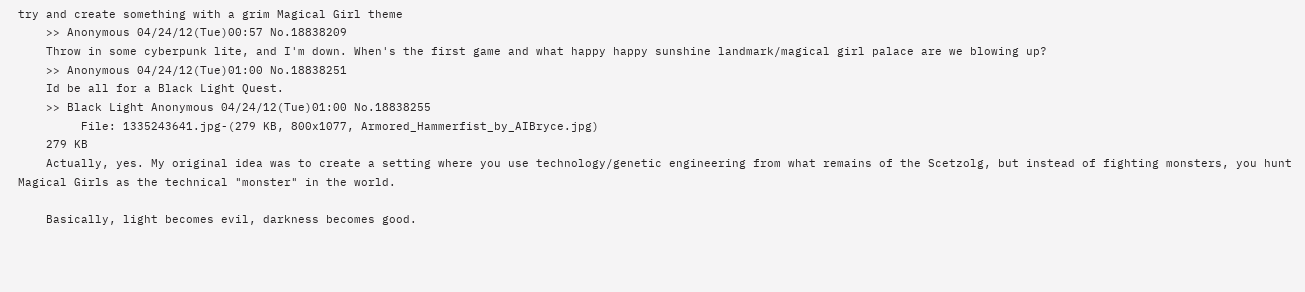try and create something with a grim Magical Girl theme
    >> Anonymous 04/24/12(Tue)00:57 No.18838209
    Throw in some cyberpunk lite, and I'm down. When's the first game and what happy happy sunshine landmark/magical girl palace are we blowing up?
    >> Anonymous 04/24/12(Tue)01:00 No.18838251
    Id be all for a Black Light Quest.
    >> Black Light Anonymous 04/24/12(Tue)01:00 No.18838255
         File: 1335243641.jpg-(279 KB, 800x1077, Armored_Hammerfist_by_AIBryce.jpg)
    279 KB
    Actually, yes. My original idea was to create a setting where you use technology/genetic engineering from what remains of the Scetzolg, but instead of fighting monsters, you hunt Magical Girls as the technical "monster" in the world.

    Basically, light becomes evil, darkness becomes good.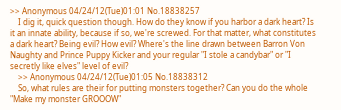>> Anonymous 04/24/12(Tue)01:01 No.18838257
    I dig it, quick question though. How do they know if you harbor a dark heart? Is it an innate ability, because if so, we're screwed. For that matter, what constitutes a dark heart? Being evil? How evil? Where's the line drawn between Barron Von Naughty and Prince Puppy Kicker and your regular "I stole a candybar" or "I secretly like elves" level of evil?
    >> Anonymous 04/24/12(Tue)01:05 No.18838312
    So, what rules are their for putting monsters together? Can you do the whole "Make my monster GROOOW"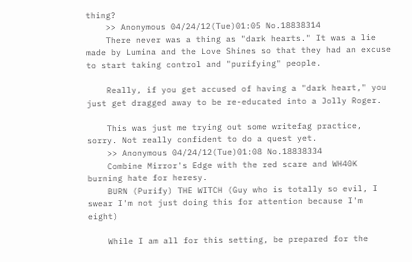thing?
    >> Anonymous 04/24/12(Tue)01:05 No.18838314
    There never was a thing as "dark hearts." It was a lie made by Lumina and the Love Shines so that they had an excuse to start taking control and "purifying" people.

    Really, if you get accused of having a "dark heart," you just get dragged away to be re-educated into a Jolly Roger.

    This was just me trying out some writefag practice, sorry. Not really confident to do a quest yet.
    >> Anonymous 04/24/12(Tue)01:08 No.18838334
    Combine Mirror's Edge with the red scare and WH40K burning hate for heresy.
    BURN (Purify) THE WITCH (Guy who is totally so evil, I swear I'm not just doing this for attention because I'm eight)

    While I am all for this setting, be prepared for the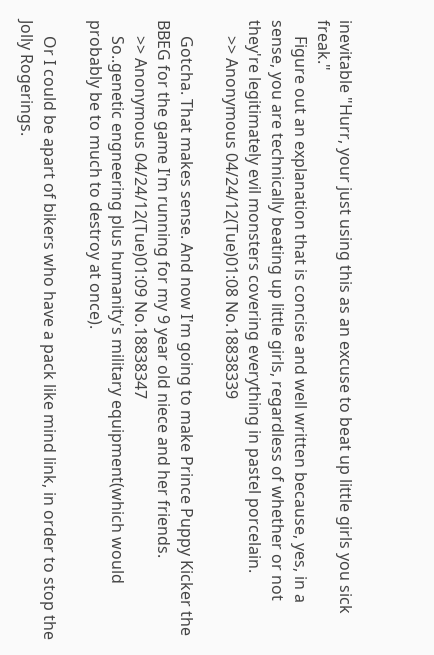inevitable "Hurr, your just using this as an excuse to beat up little girls you sick freak."
    Figure out an explanation that is concise and well written because, yes, in a sense, you are technically beating up little girls, regardless of whether or not they're legitimately evil monsters covering everything in pastel porcelain.
    >> Anonymous 04/24/12(Tue)01:08 No.18838339

    Gotcha. That makes sense. And now I'm going to make Prince Puppy Kicker the BBEG for the game I'm running for my 9 year old niece and her friends.
    >> Anonymous 04/24/12(Tue)01:09 No.18838347
    So..genetic engneering plus humanity's military equipment(which would probably be to much to destroy at once).

    Or I could be apart of bikers who have a pack like mind link, in order to stop the Jolly Rogerings.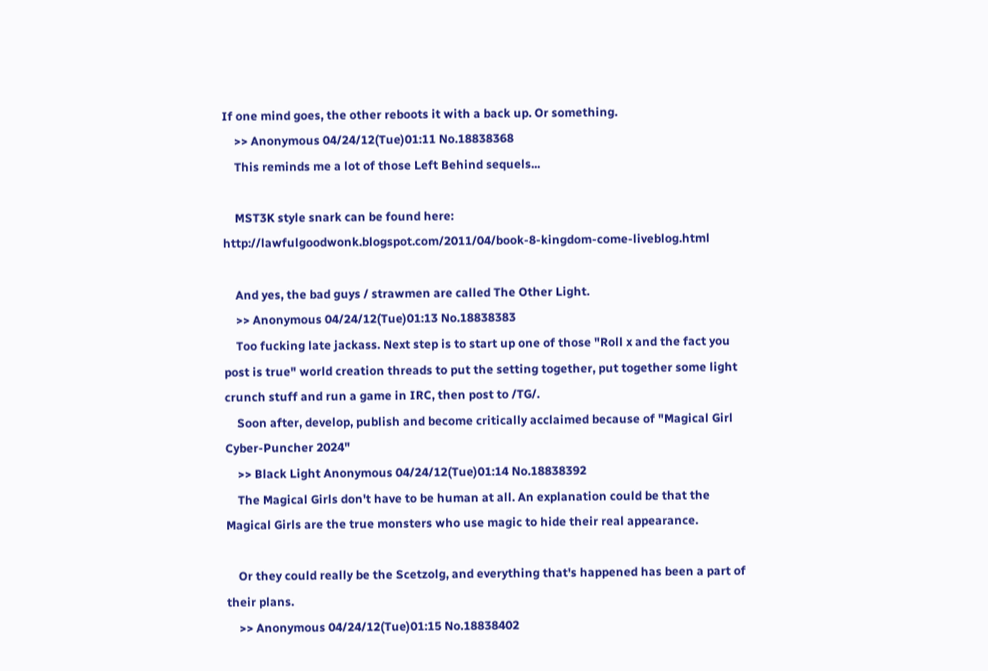If one mind goes, the other reboots it with a back up. Or something.
    >> Anonymous 04/24/12(Tue)01:11 No.18838368
    This reminds me a lot of those Left Behind sequels...

    MST3K style snark can be found here: http://lawfulgoodwonk.blogspot.com/2011/04/book-8-kingdom-come-liveblog.html

    And yes, the bad guys / strawmen are called The Other Light.
    >> Anonymous 04/24/12(Tue)01:13 No.18838383
    Too fucking late jackass. Next step is to start up one of those "Roll x and the fact you post is true" world creation threads to put the setting together, put together some light crunch stuff and run a game in IRC, then post to /TG/.
    Soon after, develop, publish and become critically acclaimed because of "Magical Girl Cyber-Puncher 2024"
    >> Black Light Anonymous 04/24/12(Tue)01:14 No.18838392
    The Magical Girls don't have to be human at all. An explanation could be that the Magical Girls are the true monsters who use magic to hide their real appearance.

    Or they could really be the Scetzolg, and everything that's happened has been a part of their plans.
    >> Anonymous 04/24/12(Tue)01:15 No.18838402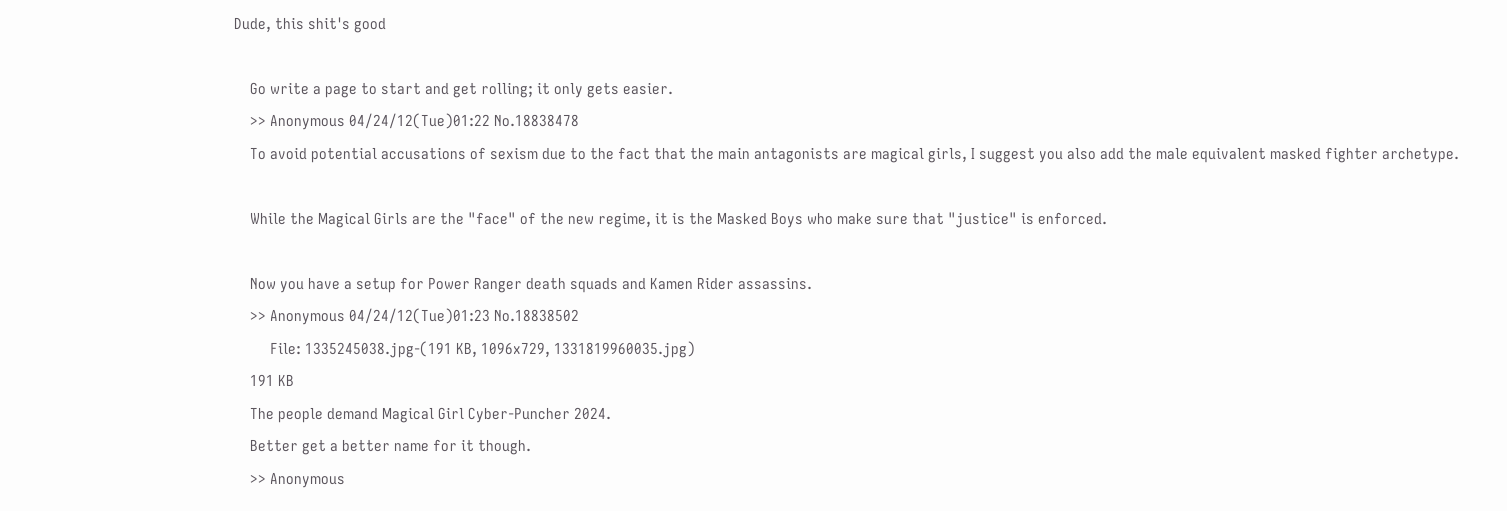Dude, this shit's good

    Go write a page to start and get rolling; it only gets easier.
    >> Anonymous 04/24/12(Tue)01:22 No.18838478
    To avoid potential accusations of sexism due to the fact that the main antagonists are magical girls, I suggest you also add the male equivalent masked fighter archetype.

    While the Magical Girls are the "face" of the new regime, it is the Masked Boys who make sure that "justice" is enforced.

    Now you have a setup for Power Ranger death squads and Kamen Rider assassins.
    >> Anonymous 04/24/12(Tue)01:23 No.18838502
         File: 1335245038.jpg-(191 KB, 1096x729, 1331819960035.jpg)
    191 KB
    The people demand Magical Girl Cyber-Puncher 2024.
    Better get a better name for it though.
    >> Anonymous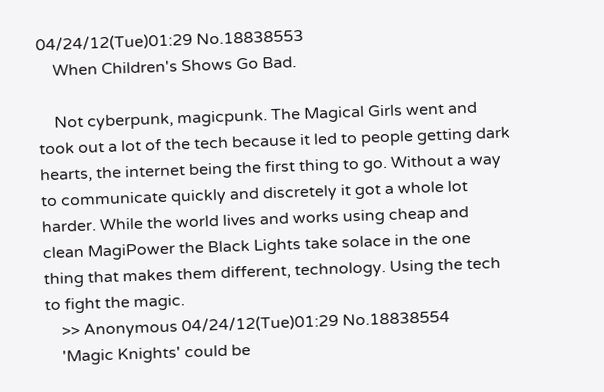04/24/12(Tue)01:29 No.18838553
    When Children's Shows Go Bad.

    Not cyberpunk, magicpunk. The Magical Girls went and took out a lot of the tech because it led to people getting dark hearts, the internet being the first thing to go. Without a way to communicate quickly and discretely it got a whole lot harder. While the world lives and works using cheap and clean MagiPower the Black Lights take solace in the one thing that makes them different, technology. Using the tech to fight the magic.
    >> Anonymous 04/24/12(Tue)01:29 No.18838554
    'Magic Knights' could be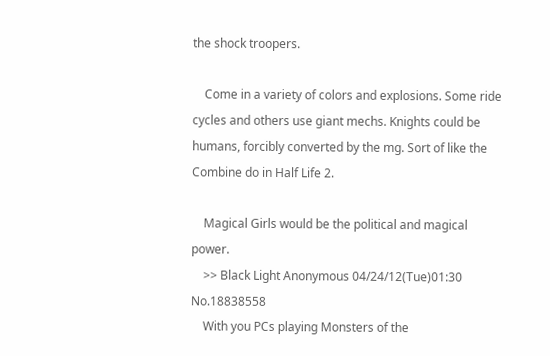the shock troopers.

    Come in a variety of colors and explosions. Some ride cycles and others use giant mechs. Knights could be humans, forcibly converted by the mg. Sort of like the Combine do in Half Life 2.

    Magical Girls would be the political and magical power.
    >> Black Light Anonymous 04/24/12(Tue)01:30 No.18838558
    With you PCs playing Monsters of the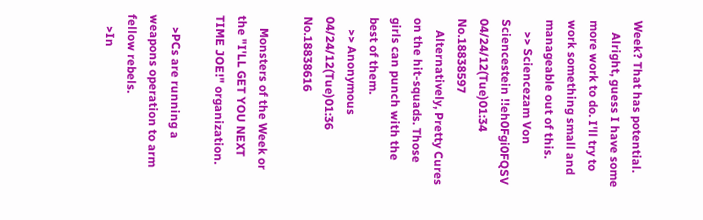Week? That has potential.
    Alright, guess I have some more work to do. I'll try to work something small and manageable out of this.
    >> Sciencezam Von Sciencestein !!eh0Fgi0FQSV 04/24/12(Tue)01:34 No.18838597
    Alternatively, Pretty Cures on the hit-squads. Those girls can punch with the best of them.
    >> Anonymous 04/24/12(Tue)01:36 No.18838616

    Monsters of the Week or the "I'LL GET YOU NEXT TIME JOE!" organization.

    >PCs are running a weapons operation to arm fellow rebels.
    >In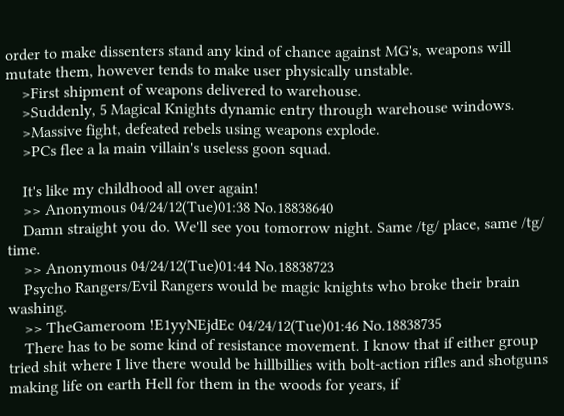order to make dissenters stand any kind of chance against MG's, weapons will mutate them, however tends to make user physically unstable.
    >First shipment of weapons delivered to warehouse.
    >Suddenly, 5 Magical Knights dynamic entry through warehouse windows.
    >Massive fight, defeated rebels using weapons explode.
    >PCs flee a la main villain's useless goon squad.

    It's like my childhood all over again!
    >> Anonymous 04/24/12(Tue)01:38 No.18838640
    Damn straight you do. We'll see you tomorrow night. Same /tg/ place, same /tg/ time.
    >> Anonymous 04/24/12(Tue)01:44 No.18838723
    Psycho Rangers/Evil Rangers would be magic knights who broke their brain washing.
    >> TheGameroom !E1yyNEjdEc 04/24/12(Tue)01:46 No.18838735
    There has to be some kind of resistance movement. I know that if either group tried shit where I live there would be hillbillies with bolt-action rifles and shotguns making life on earth Hell for them in the woods for years, if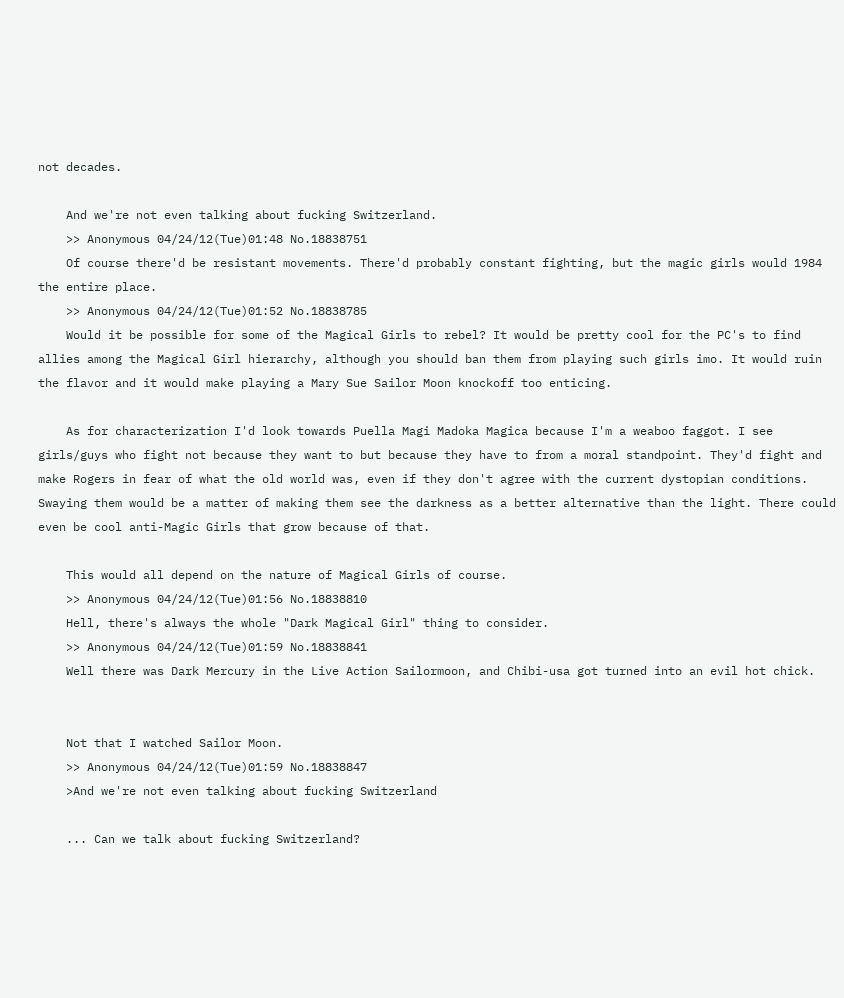not decades.

    And we're not even talking about fucking Switzerland.
    >> Anonymous 04/24/12(Tue)01:48 No.18838751
    Of course there'd be resistant movements. There'd probably constant fighting, but the magic girls would 1984 the entire place.
    >> Anonymous 04/24/12(Tue)01:52 No.18838785
    Would it be possible for some of the Magical Girls to rebel? It would be pretty cool for the PC's to find allies among the Magical Girl hierarchy, although you should ban them from playing such girls imo. It would ruin the flavor and it would make playing a Mary Sue Sailor Moon knockoff too enticing.

    As for characterization I'd look towards Puella Magi Madoka Magica because I'm a weaboo faggot. I see girls/guys who fight not because they want to but because they have to from a moral standpoint. They'd fight and make Rogers in fear of what the old world was, even if they don't agree with the current dystopian conditions. Swaying them would be a matter of making them see the darkness as a better alternative than the light. There could even be cool anti-Magic Girls that grow because of that.

    This would all depend on the nature of Magical Girls of course.
    >> Anonymous 04/24/12(Tue)01:56 No.18838810
    Hell, there's always the whole "Dark Magical Girl" thing to consider.
    >> Anonymous 04/24/12(Tue)01:59 No.18838841
    Well there was Dark Mercury in the Live Action Sailormoon, and Chibi-usa got turned into an evil hot chick.


    Not that I watched Sailor Moon.
    >> Anonymous 04/24/12(Tue)01:59 No.18838847
    >And we're not even talking about fucking Switzerland

    ... Can we talk about fucking Switzerland?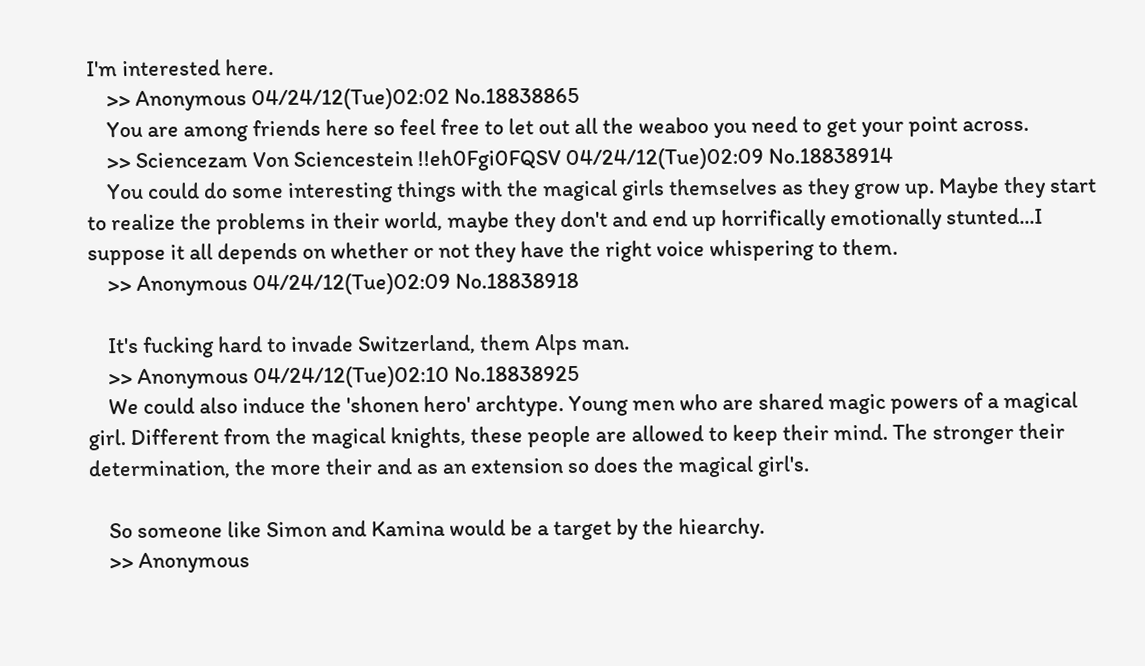I'm interested here.
    >> Anonymous 04/24/12(Tue)02:02 No.18838865
    You are among friends here so feel free to let out all the weaboo you need to get your point across.
    >> Sciencezam Von Sciencestein !!eh0Fgi0FQSV 04/24/12(Tue)02:09 No.18838914
    You could do some interesting things with the magical girls themselves as they grow up. Maybe they start to realize the problems in their world, maybe they don't and end up horrifically emotionally stunted...I suppose it all depends on whether or not they have the right voice whispering to them.
    >> Anonymous 04/24/12(Tue)02:09 No.18838918

    It's fucking hard to invade Switzerland, them Alps man.
    >> Anonymous 04/24/12(Tue)02:10 No.18838925
    We could also induce the 'shonen hero' archtype. Young men who are shared magic powers of a magical girl. Different from the magical knights, these people are allowed to keep their mind. The stronger their determination, the more their and as an extension so does the magical girl's.

    So someone like Simon and Kamina would be a target by the hiearchy.
    >> Anonymous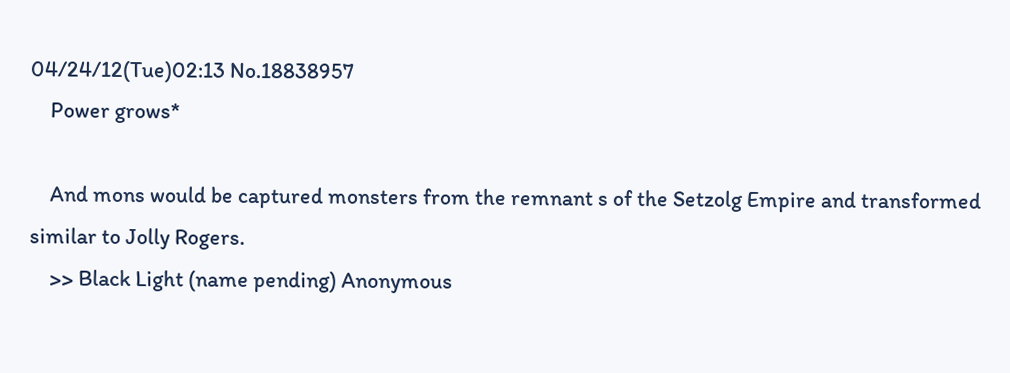04/24/12(Tue)02:13 No.18838957
    Power grows*

    And mons would be captured monsters from the remnant s of the Setzolg Empire and transformed similar to Jolly Rogers.
    >> Black Light (name pending) Anonymous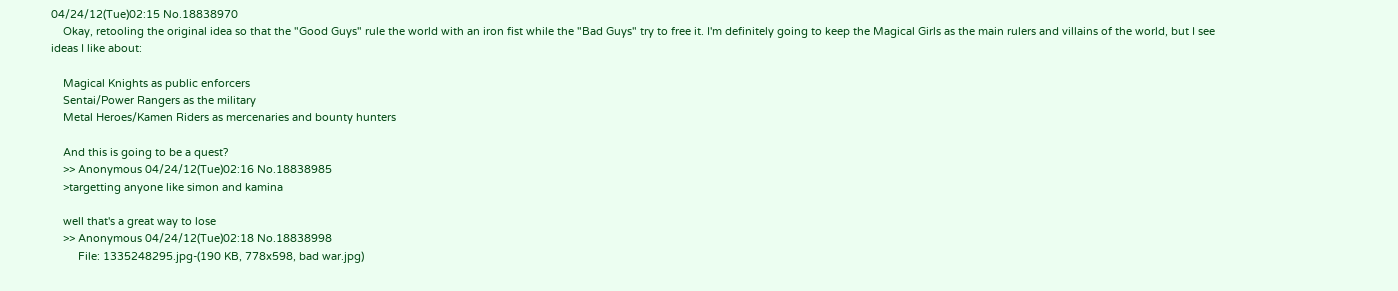04/24/12(Tue)02:15 No.18838970
    Okay, retooling the original idea so that the "Good Guys" rule the world with an iron fist while the "Bad Guys" try to free it. I'm definitely going to keep the Magical Girls as the main rulers and villains of the world, but I see ideas I like about:

    Magical Knights as public enforcers
    Sentai/Power Rangers as the military
    Metal Heroes/Kamen Riders as mercenaries and bounty hunters

    And this is going to be a quest?
    >> Anonymous 04/24/12(Tue)02:16 No.18838985
    >targetting anyone like simon and kamina

    well that's a great way to lose
    >> Anonymous 04/24/12(Tue)02:18 No.18838998
         File: 1335248295.jpg-(190 KB, 778x598, bad war.jpg)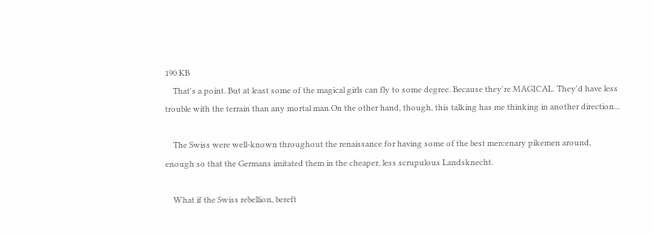190 KB
    That's a point. But at least some of the magical girls can fly to some degree. Because they're MAGICAL. They'd have less trouble with the terrain than any mortal man.On the other hand, though, this talking has me thinking in another direction...

    The Swiss were well-known throughout the renaissance for having some of the best mercenary pikemen around, enough so that the Germans imitated them in the cheaper, less scrupulous Landsknecht.

    What if the Swiss rebellion, bereft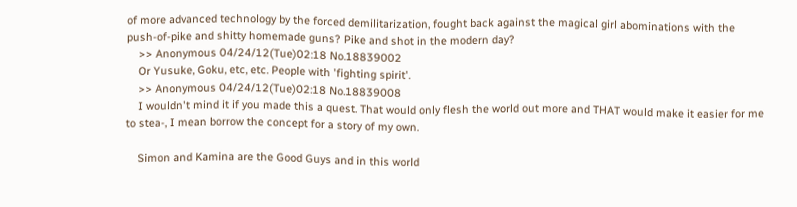of more advanced technology by the forced demilitarization, fought back against the magical girl abominations with the push-of-pike and shitty homemade guns? Pike and shot in the modern day?
    >> Anonymous 04/24/12(Tue)02:18 No.18839002
    Or Yusuke, Goku, etc, etc. People with 'fighting spirit'.
    >> Anonymous 04/24/12(Tue)02:18 No.18839008
    I wouldn't mind it if you made this a quest. That would only flesh the world out more and THAT would make it easier for me to stea-, I mean borrow the concept for a story of my own.

    Simon and Kamina are the Good Guys and in this world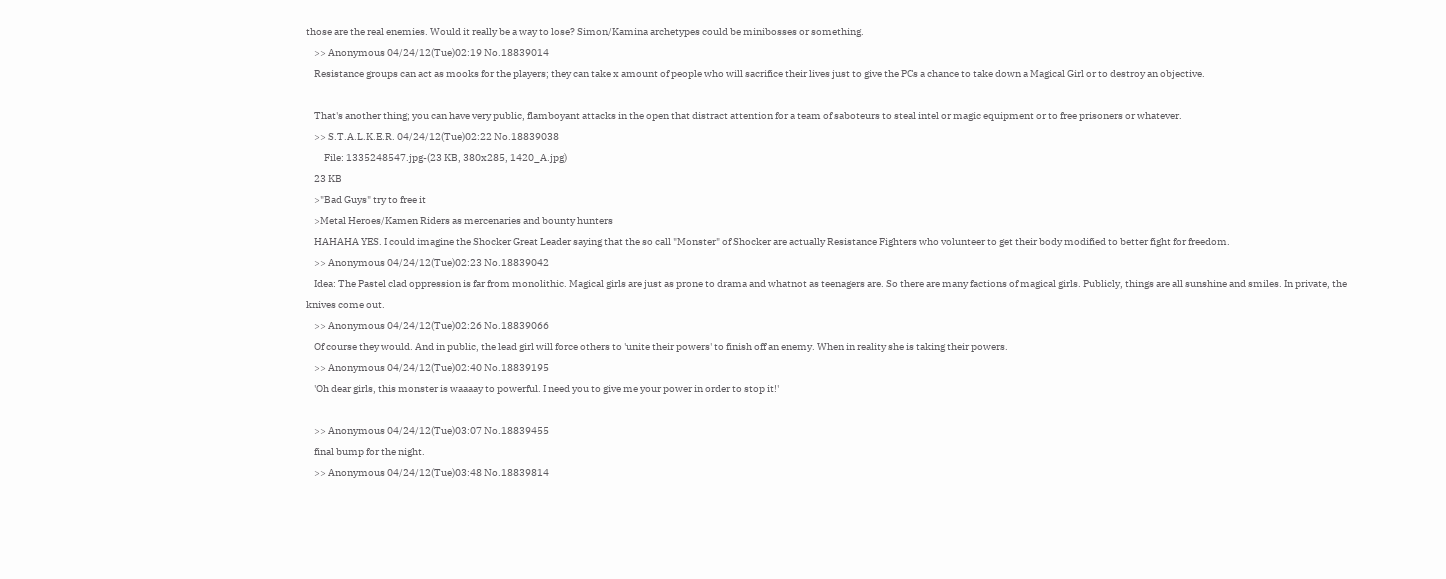those are the real enemies. Would it really be a way to lose? Simon/Kamina archetypes could be minibosses or something.
    >> Anonymous 04/24/12(Tue)02:19 No.18839014
    Resistance groups can act as mooks for the players; they can take x amount of people who will sacrifice their lives just to give the PCs a chance to take down a Magical Girl or to destroy an objective.

    That's another thing; you can have very public, flamboyant attacks in the open that distract attention for a team of saboteurs to steal intel or magic equipment or to free prisoners or whatever.
    >> S.T.A.L.K.E.R. 04/24/12(Tue)02:22 No.18839038
         File: 1335248547.jpg-(23 KB, 380x285, 1420_A.jpg)
    23 KB
    >"Bad Guys" try to free it
    >Metal Heroes/Kamen Riders as mercenaries and bounty hunters
    HAHAHA YES. I could imagine the Shocker Great Leader saying that the so call "Monster" of Shocker are actually Resistance Fighters who volunteer to get their body modified to better fight for freedom.
    >> Anonymous 04/24/12(Tue)02:23 No.18839042
    Idea: The Pastel clad oppression is far from monolithic. Magical girls are just as prone to drama and whatnot as teenagers are. So there are many factions of magical girls. Publicly, things are all sunshine and smiles. In private, the knives come out.
    >> Anonymous 04/24/12(Tue)02:26 No.18839066
    Of course they would. And in public, the lead girl will force others to 'unite their powers' to finish off an enemy. When in reality she is taking their powers.
    >> Anonymous 04/24/12(Tue)02:40 No.18839195
    'Oh dear girls, this monster is waaaay to powerful. I need you to give me your power in order to stop it!'

    >> Anonymous 04/24/12(Tue)03:07 No.18839455
    final bump for the night.
    >> Anonymous 04/24/12(Tue)03:48 No.18839814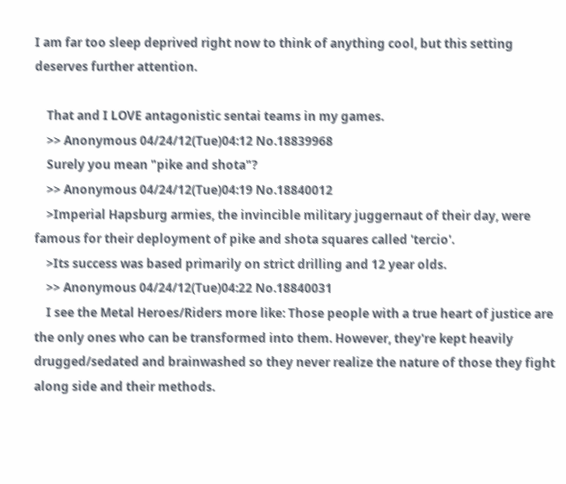I am far too sleep deprived right now to think of anything cool, but this setting deserves further attention.

    That and I LOVE antagonistic sentai teams in my games.
    >> Anonymous 04/24/12(Tue)04:12 No.18839968
    Surely you mean "pike and shota"?
    >> Anonymous 04/24/12(Tue)04:19 No.18840012
    >Imperial Hapsburg armies, the invincible military juggernaut of their day, were famous for their deployment of pike and shota squares called 'tercio'.
    >Its success was based primarily on strict drilling and 12 year olds.
    >> Anonymous 04/24/12(Tue)04:22 No.18840031
    I see the Metal Heroes/Riders more like: Those people with a true heart of justice are the only ones who can be transformed into them. However, they're kept heavily drugged/sedated and brainwashed so they never realize the nature of those they fight along side and their methods.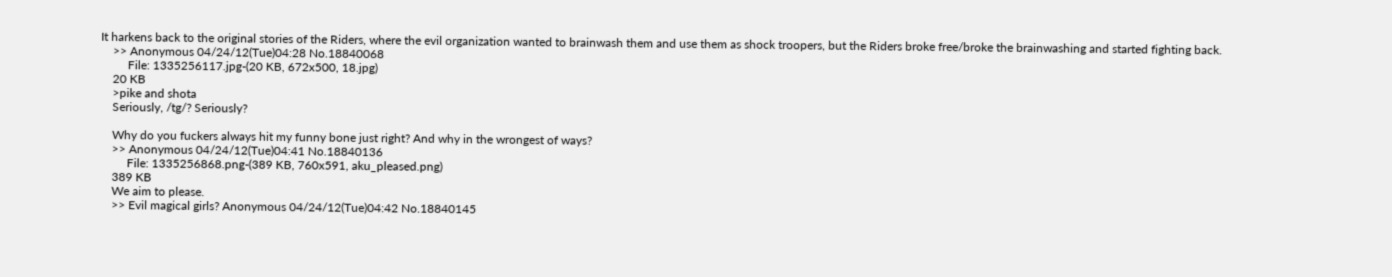It harkens back to the original stories of the Riders, where the evil organization wanted to brainwash them and use them as shock troopers, but the Riders broke free/broke the brainwashing and started fighting back.
    >> Anonymous 04/24/12(Tue)04:28 No.18840068
         File: 1335256117.jpg-(20 KB, 672x500, 18.jpg)
    20 KB
    >pike and shota
    Seriously, /tg/? Seriously?

    Why do you fuckers always hit my funny bone just right? And why in the wrongest of ways?
    >> Anonymous 04/24/12(Tue)04:41 No.18840136
         File: 1335256868.png-(389 KB, 760x591, aku_pleased.png)
    389 KB
    We aim to please.
    >> Evil magical girls? Anonymous 04/24/12(Tue)04:42 No.18840145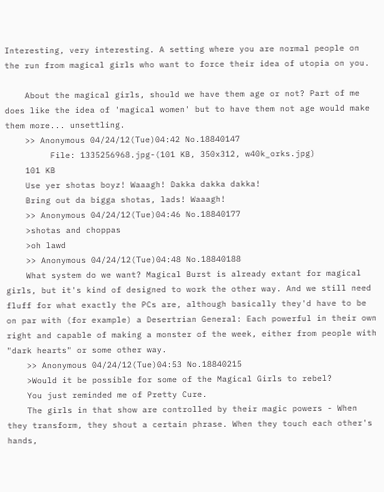Interesting, very interesting. A setting where you are normal people on the run from magical girls who want to force their idea of utopia on you.

    About the magical girls, should we have them age or not? Part of me does like the idea of 'magical women' but to have them not age would make them more... unsettling.
    >> Anonymous 04/24/12(Tue)04:42 No.18840147
         File: 1335256968.jpg-(101 KB, 350x312, w40k_orks.jpg)
    101 KB
    Use yer shotas boyz! Waaagh! Dakka dakka dakka!
    Bring out da bigga shotas, lads! Waaagh!
    >> Anonymous 04/24/12(Tue)04:46 No.18840177
    >shotas and choppas
    >oh lawd
    >> Anonymous 04/24/12(Tue)04:48 No.18840188
    What system do we want? Magical Burst is already extant for magical girls, but it's kind of designed to work the other way. And we still need fluff for what exactly the PCs are, although basically they'd have to be on par with (for example) a Desertrian General: Each powerful in their own right and capable of making a monster of the week, either from people with "dark hearts" or some other way.
    >> Anonymous 04/24/12(Tue)04:53 No.18840215
    >Would it be possible for some of the Magical Girls to rebel?
    You just reminded me of Pretty Cure.
    The girls in that show are controlled by their magic powers - When they transform, they shout a certain phrase. When they touch each other's hands,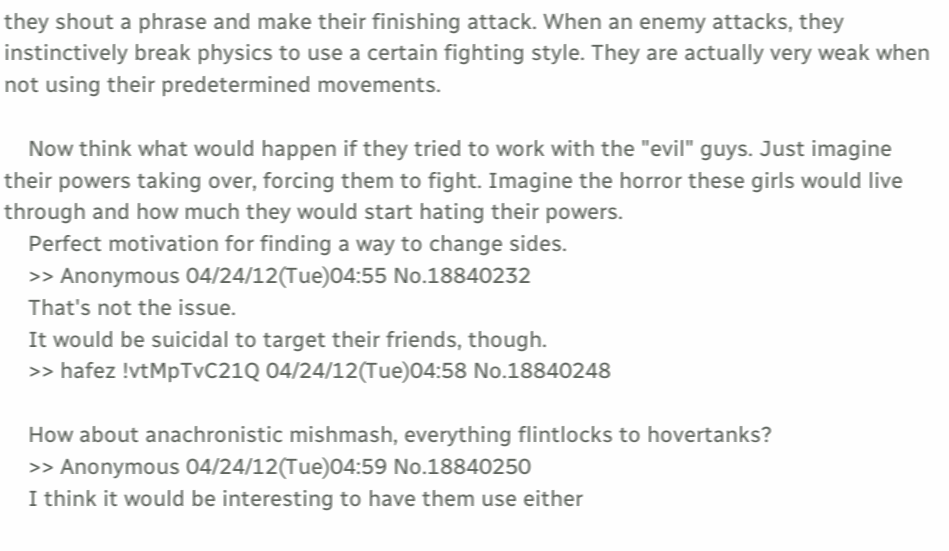they shout a phrase and make their finishing attack. When an enemy attacks, they instinctively break physics to use a certain fighting style. They are actually very weak when not using their predetermined movements.

    Now think what would happen if they tried to work with the "evil" guys. Just imagine their powers taking over, forcing them to fight. Imagine the horror these girls would live through and how much they would start hating their powers.
    Perfect motivation for finding a way to change sides.
    >> Anonymous 04/24/12(Tue)04:55 No.18840232
    That's not the issue.
    It would be suicidal to target their friends, though.
    >> hafez !vtMpTvC21Q 04/24/12(Tue)04:58 No.18840248

    How about anachronistic mishmash, everything flintlocks to hovertanks?
    >> Anonymous 04/24/12(Tue)04:59 No.18840250
    I think it would be interesting to have them use either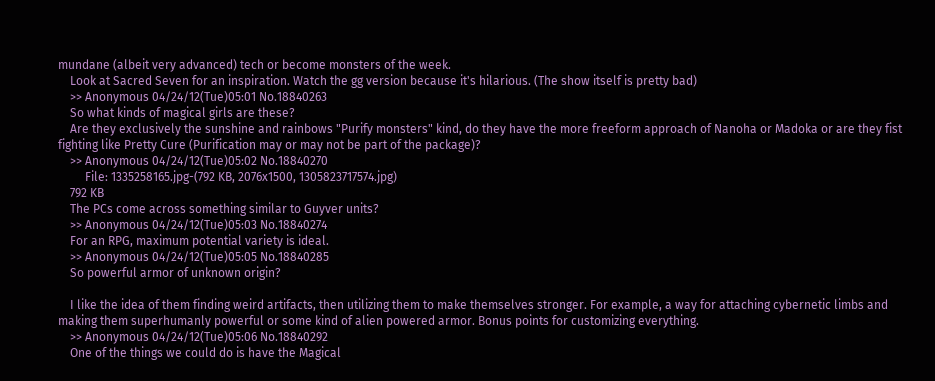mundane (albeit very advanced) tech or become monsters of the week.
    Look at Sacred Seven for an inspiration. Watch the gg version because it's hilarious. (The show itself is pretty bad)
    >> Anonymous 04/24/12(Tue)05:01 No.18840263
    So what kinds of magical girls are these?
    Are they exclusively the sunshine and rainbows "Purify monsters" kind, do they have the more freeform approach of Nanoha or Madoka or are they fist fighting like Pretty Cure (Purification may or may not be part of the package)?
    >> Anonymous 04/24/12(Tue)05:02 No.18840270
         File: 1335258165.jpg-(792 KB, 2076x1500, 1305823717574.jpg)
    792 KB
    The PCs come across something similar to Guyver units?
    >> Anonymous 04/24/12(Tue)05:03 No.18840274
    For an RPG, maximum potential variety is ideal.
    >> Anonymous 04/24/12(Tue)05:05 No.18840285
    So powerful armor of unknown origin?

    I like the idea of them finding weird artifacts, then utilizing them to make themselves stronger. For example, a way for attaching cybernetic limbs and making them superhumanly powerful or some kind of alien powered armor. Bonus points for customizing everything.
    >> Anonymous 04/24/12(Tue)05:06 No.18840292
    One of the things we could do is have the Magical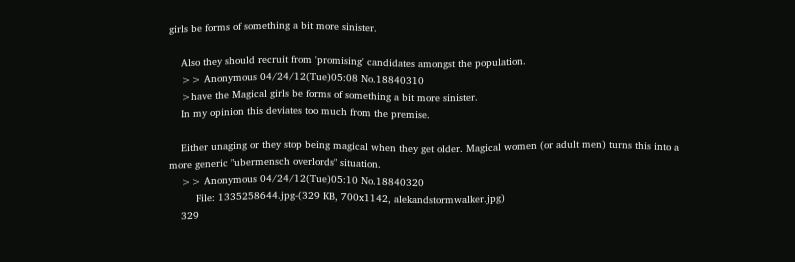girls be forms of something a bit more sinister.

    Also they should recruit from 'promising' candidates amongst the population.
    >> Anonymous 04/24/12(Tue)05:08 No.18840310
    >have the Magical girls be forms of something a bit more sinister.
    In my opinion this deviates too much from the premise.

    Either unaging or they stop being magical when they get older. Magical women (or adult men) turns this into a more generic "ubermensch overlords" situation.
    >> Anonymous 04/24/12(Tue)05:10 No.18840320
         File: 1335258644.jpg-(329 KB, 700x1142, alekandstormwalker.jpg)
    329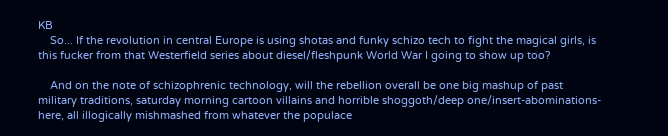KB
    So... If the revolution in central Europe is using shotas and funky schizo tech to fight the magical girls, is this fucker from that Westerfield series about diesel/fleshpunk World War I going to show up too?

    And on the note of schizophrenic technology, will the rebellion overall be one big mashup of past military traditions, saturday morning cartoon villains and horrible shoggoth/deep one/insert-abominations-here, all illogically mishmashed from whatever the populace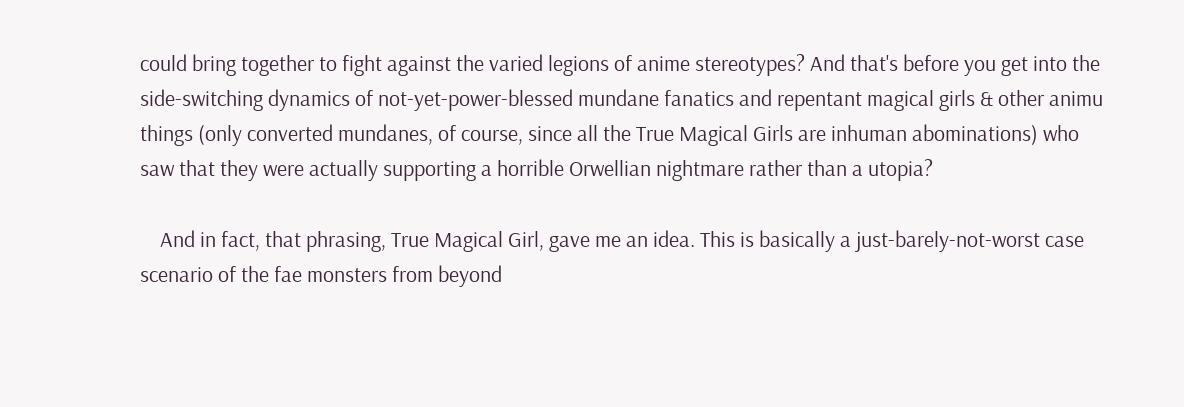could bring together to fight against the varied legions of anime stereotypes? And that's before you get into the side-switching dynamics of not-yet-power-blessed mundane fanatics and repentant magical girls & other animu things (only converted mundanes, of course, since all the True Magical Girls are inhuman abominations) who saw that they were actually supporting a horrible Orwellian nightmare rather than a utopia?

    And in fact, that phrasing, True Magical Girl, gave me an idea. This is basically a just-barely-not-worst case scenario of the fae monsters from beyond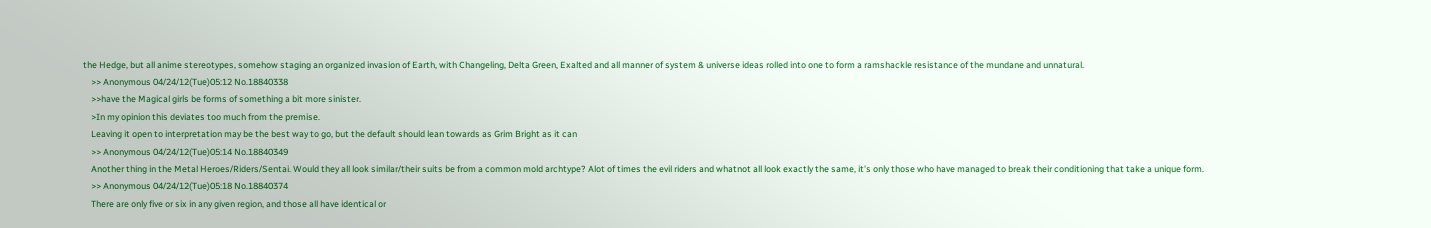the Hedge, but all anime stereotypes, somehow staging an organized invasion of Earth, with Changeling, Delta Green, Exalted and all manner of system & universe ideas rolled into one to form a ramshackle resistance of the mundane and unnatural.
    >> Anonymous 04/24/12(Tue)05:12 No.18840338
    >>have the Magical girls be forms of something a bit more sinister.
    >In my opinion this deviates too much from the premise.
    Leaving it open to interpretation may be the best way to go, but the default should lean towards as Grim Bright as it can
    >> Anonymous 04/24/12(Tue)05:14 No.18840349
    Another thing in the Metal Heroes/Riders/Sentai. Would they all look similar/their suits be from a common mold archtype? Alot of times the evil riders and whatnot all look exactly the same, it's only those who have managed to break their conditioning that take a unique form.
    >> Anonymous 04/24/12(Tue)05:18 No.18840374
    There are only five or six in any given region, and those all have identical or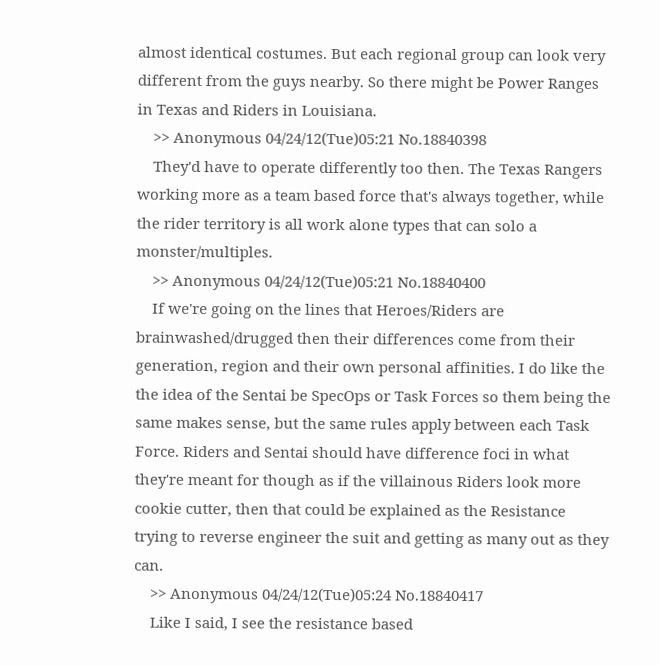almost identical costumes. But each regional group can look very different from the guys nearby. So there might be Power Ranges in Texas and Riders in Louisiana.
    >> Anonymous 04/24/12(Tue)05:21 No.18840398
    They'd have to operate differently too then. The Texas Rangers working more as a team based force that's always together, while the rider territory is all work alone types that can solo a monster/multiples.
    >> Anonymous 04/24/12(Tue)05:21 No.18840400
    If we're going on the lines that Heroes/Riders are brainwashed/drugged then their differences come from their generation, region and their own personal affinities. I do like the the idea of the Sentai be SpecOps or Task Forces so them being the same makes sense, but the same rules apply between each Task Force. Riders and Sentai should have difference foci in what they're meant for though as if the villainous Riders look more cookie cutter, then that could be explained as the Resistance trying to reverse engineer the suit and getting as many out as they can.
    >> Anonymous 04/24/12(Tue)05:24 No.18840417
    Like I said, I see the resistance based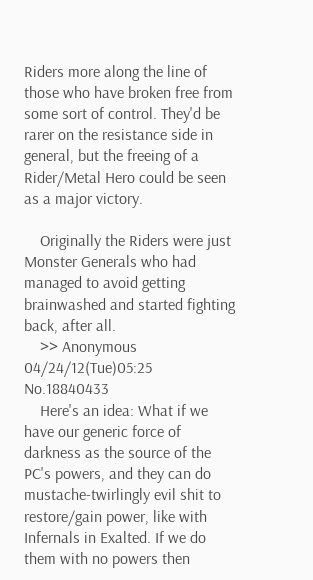Riders more along the line of those who have broken free from some sort of control. They'd be rarer on the resistance side in general, but the freeing of a Rider/Metal Hero could be seen as a major victory.

    Originally the Riders were just Monster Generals who had managed to avoid getting brainwashed and started fighting back, after all.
    >> Anonymous 04/24/12(Tue)05:25 No.18840433
    Here's an idea: What if we have our generic force of darkness as the source of the PC's powers, and they can do mustache-twirlingly evil shit to restore/gain power, like with Infernals in Exalted. If we do them with no powers then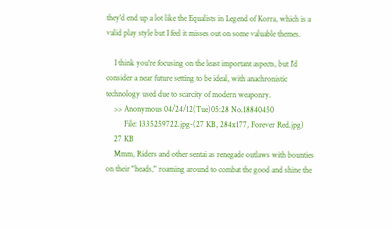they'd end up a lot like the Equalists in Legend of Korra, which is a valid play style but I feel it misses out on some valuable themes.

    I think you're focusing on the least important aspects, but I'd consider a near future setting to be ideal, with anachronistic technology used due to scarcity of modern weaponry.
    >> Anonymous 04/24/12(Tue)05:28 No.18840450
         File: 1335259722.jpg-(27 KB, 284x177, Forever Red.jpg)
    27 KB
    Mmm, Riders and other sentai as renegade outlaws with bounties on their "heads," roaming around to combat the good and shine the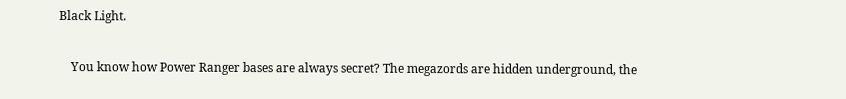Black Light.

    You know how Power Ranger bases are always secret? The megazords are hidden underground, the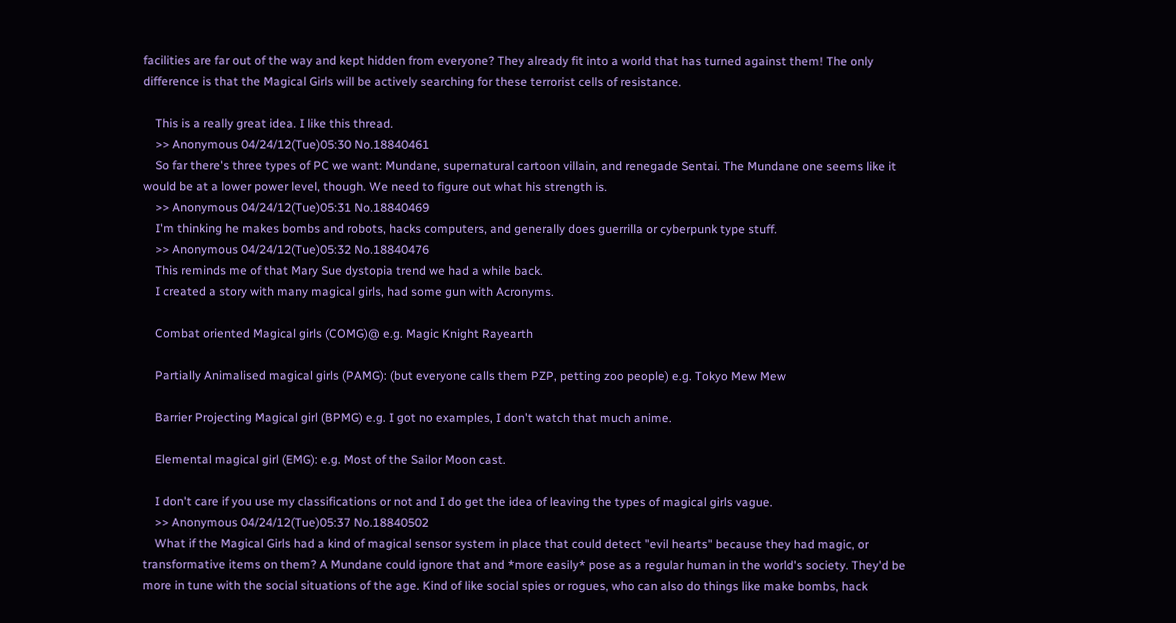facilities are far out of the way and kept hidden from everyone? They already fit into a world that has turned against them! The only difference is that the Magical Girls will be actively searching for these terrorist cells of resistance.

    This is a really great idea. I like this thread.
    >> Anonymous 04/24/12(Tue)05:30 No.18840461
    So far there's three types of PC we want: Mundane, supernatural cartoon villain, and renegade Sentai. The Mundane one seems like it would be at a lower power level, though. We need to figure out what his strength is.
    >> Anonymous 04/24/12(Tue)05:31 No.18840469
    I'm thinking he makes bombs and robots, hacks computers, and generally does guerrilla or cyberpunk type stuff.
    >> Anonymous 04/24/12(Tue)05:32 No.18840476
    This reminds me of that Mary Sue dystopia trend we had a while back.
    I created a story with many magical girls, had some gun with Acronyms.

    Combat oriented Magical girls (COMG)@ e.g. Magic Knight Rayearth

    Partially Animalised magical girls (PAMG): (but everyone calls them PZP, petting zoo people) e.g. Tokyo Mew Mew

    Barrier Projecting Magical girl (BPMG) e.g. I got no examples, I don't watch that much anime.

    Elemental magical girl (EMG): e.g. Most of the Sailor Moon cast.

    I don't care if you use my classifications or not and I do get the idea of leaving the types of magical girls vague.
    >> Anonymous 04/24/12(Tue)05:37 No.18840502
    What if the Magical Girls had a kind of magical sensor system in place that could detect "evil hearts" because they had magic, or transformative items on them? A Mundane could ignore that and *more easily* pose as a regular human in the world's society. They'd be more in tune with the social situations of the age. Kind of like social spies or rogues, who can also do things like make bombs, hack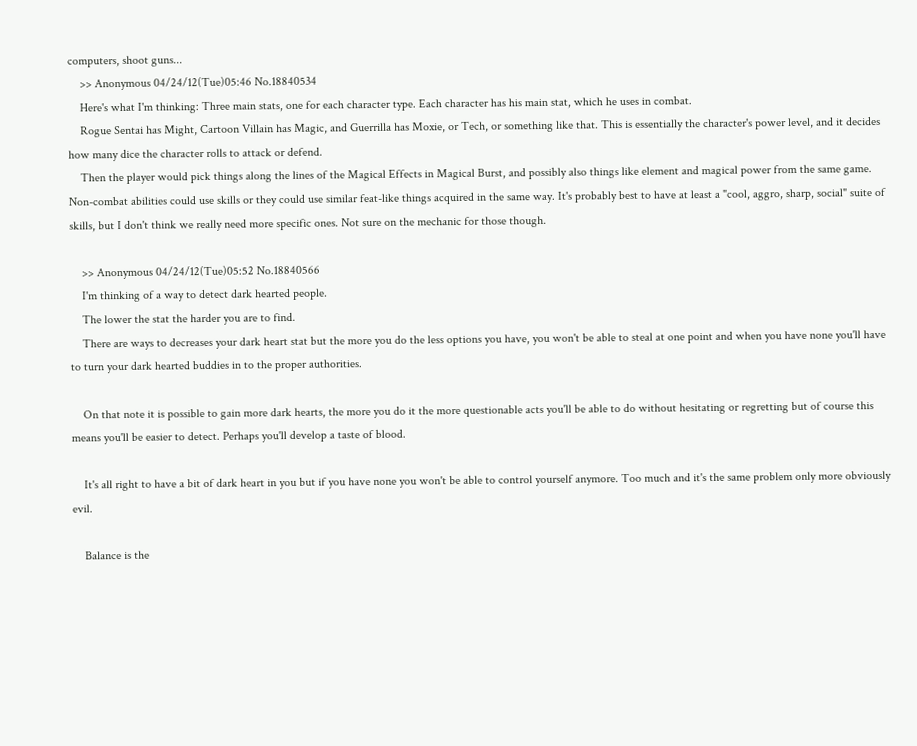computers, shoot guns...
    >> Anonymous 04/24/12(Tue)05:46 No.18840534
    Here's what I'm thinking: Three main stats, one for each character type. Each character has his main stat, which he uses in combat.
    Rogue Sentai has Might, Cartoon Villain has Magic, and Guerrilla has Moxie, or Tech, or something like that. This is essentially the character's power level, and it decides how many dice the character rolls to attack or defend.
    Then the player would pick things along the lines of the Magical Effects in Magical Burst, and possibly also things like element and magical power from the same game. Non-combat abilities could use skills or they could use similar feat-like things acquired in the same way. It's probably best to have at least a "cool, aggro, sharp, social" suite of skills, but I don't think we really need more specific ones. Not sure on the mechanic for those though.

    >> Anonymous 04/24/12(Tue)05:52 No.18840566
    I'm thinking of a way to detect dark hearted people.
    The lower the stat the harder you are to find.
    There are ways to decreases your dark heart stat but the more you do the less options you have, you won't be able to steal at one point and when you have none you'll have to turn your dark hearted buddies in to the proper authorities.

    On that note it is possible to gain more dark hearts, the more you do it the more questionable acts you'll be able to do without hesitating or regretting but of course this means you'll be easier to detect. Perhaps you'll develop a taste of blood.

    It's all right to have a bit of dark heart in you but if you have none you won't be able to control yourself anymore. Too much and it's the same problem only more obviously evil.

    Balance is the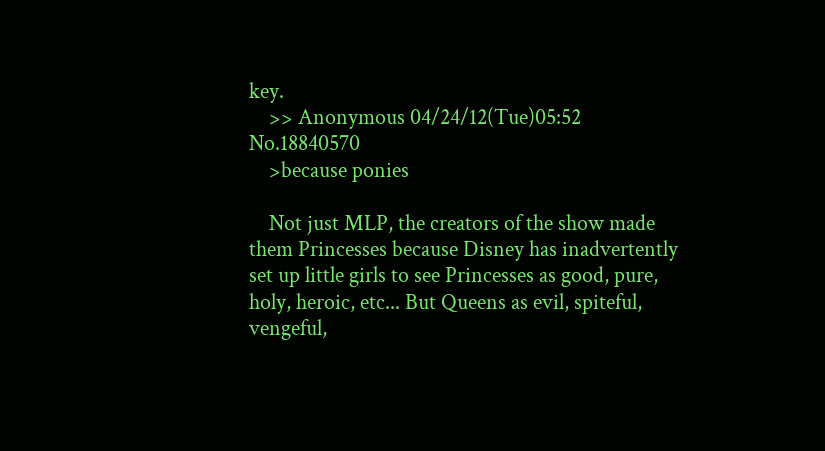key.
    >> Anonymous 04/24/12(Tue)05:52 No.18840570
    >because ponies

    Not just MLP, the creators of the show made them Princesses because Disney has inadvertently set up little girls to see Princesses as good, pure, holy, heroic, etc... But Queens as evil, spiteful, vengeful,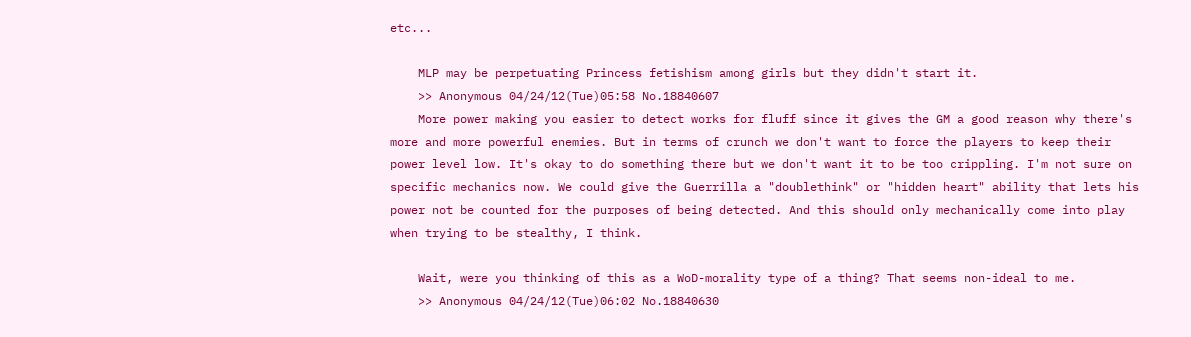etc...

    MLP may be perpetuating Princess fetishism among girls but they didn't start it.
    >> Anonymous 04/24/12(Tue)05:58 No.18840607
    More power making you easier to detect works for fluff since it gives the GM a good reason why there's more and more powerful enemies. But in terms of crunch we don't want to force the players to keep their power level low. It's okay to do something there but we don't want it to be too crippling. I'm not sure on specific mechanics now. We could give the Guerrilla a "doublethink" or "hidden heart" ability that lets his power not be counted for the purposes of being detected. And this should only mechanically come into play when trying to be stealthy, I think.

    Wait, were you thinking of this as a WoD-morality type of a thing? That seems non-ideal to me.
    >> Anonymous 04/24/12(Tue)06:02 No.18840630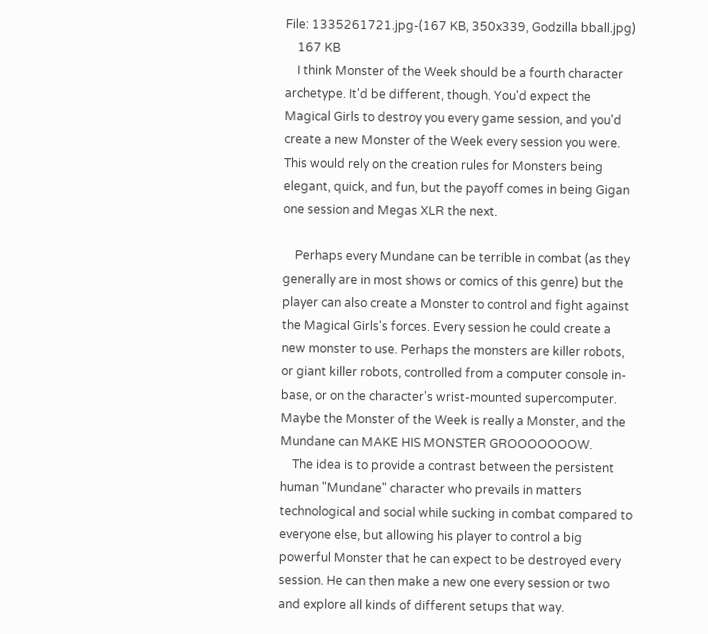File: 1335261721.jpg-(167 KB, 350x339, Godzilla bball.jpg)
    167 KB
    I think Monster of the Week should be a fourth character archetype. It'd be different, though. You'd expect the Magical Girls to destroy you every game session, and you'd create a new Monster of the Week every session you were. This would rely on the creation rules for Monsters being elegant, quick, and fun, but the payoff comes in being Gigan one session and Megas XLR the next.

    Perhaps every Mundane can be terrible in combat (as they generally are in most shows or comics of this genre) but the player can also create a Monster to control and fight against the Magical Girls's forces. Every session he could create a new monster to use. Perhaps the monsters are killer robots, or giant killer robots, controlled from a computer console in-base, or on the character's wrist-mounted supercomputer. Maybe the Monster of the Week is really a Monster, and the Mundane can MAKE HIS MONSTER GROOOOOOOW.
    The idea is to provide a contrast between the persistent human "Mundane" character who prevails in matters technological and social while sucking in combat compared to everyone else, but allowing his player to control a big powerful Monster that he can expect to be destroyed every session. He can then make a new one every session or two and explore all kinds of different setups that way.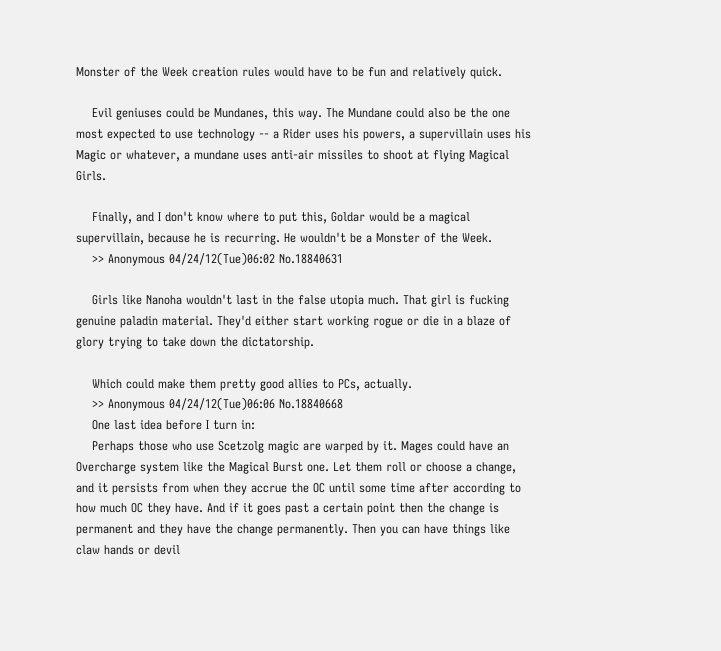Monster of the Week creation rules would have to be fun and relatively quick.

    Evil geniuses could be Mundanes, this way. The Mundane could also be the one most expected to use technology -- a Rider uses his powers, a supervillain uses his Magic or whatever, a mundane uses anti-air missiles to shoot at flying Magical Girls.

    Finally, and I don't know where to put this, Goldar would be a magical supervillain, because he is recurring. He wouldn't be a Monster of the Week.
    >> Anonymous 04/24/12(Tue)06:02 No.18840631

    Girls like Nanoha wouldn't last in the false utopia much. That girl is fucking genuine paladin material. They'd either start working rogue or die in a blaze of glory trying to take down the dictatorship.

    Which could make them pretty good allies to PCs, actually.
    >> Anonymous 04/24/12(Tue)06:06 No.18840668
    One last idea before I turn in:
    Perhaps those who use Scetzolg magic are warped by it. Mages could have an Overcharge system like the Magical Burst one. Let them roll or choose a change, and it persists from when they accrue the OC until some time after according to how much OC they have. And if it goes past a certain point then the change is permanent and they have the change permanently. Then you can have things like claw hands or devil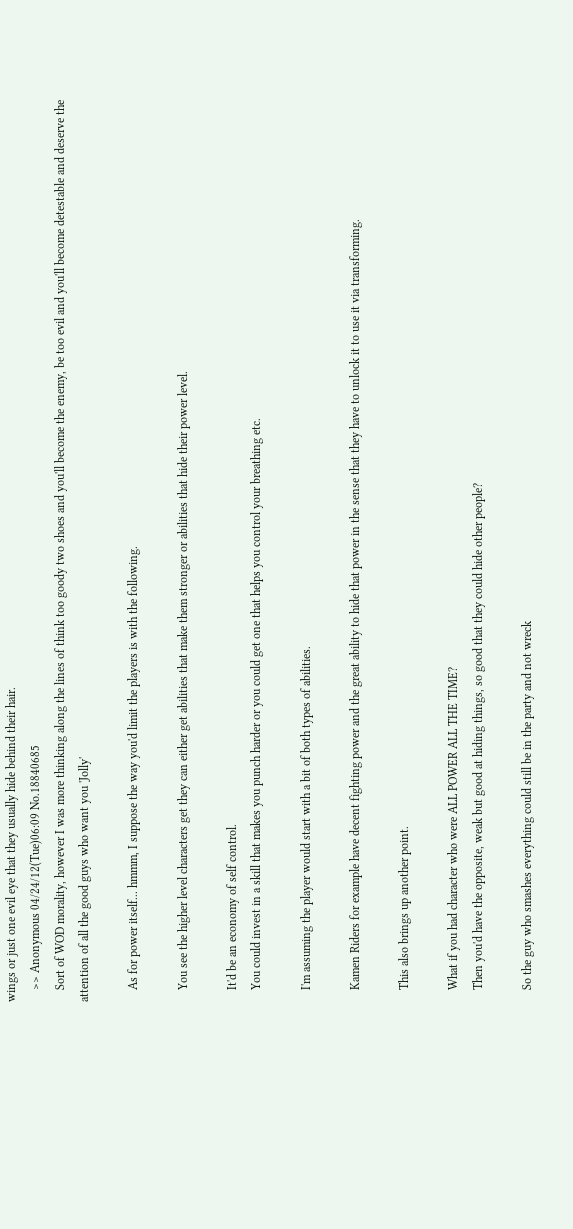wings or just one evil eye that they usually hide behind their hair.
    >> Anonymous 04/24/12(Tue)06:09 No.18840685
    Sort of WOD morality, however I was more thinking along the lines of think too goody two shoes and you'll become the enemy, be too evil and you'll become detestable and deserve the attention of all the good guys who want you 'Jolly'

    As for power itself... hmmm, I suppose the way you'd limit the players is with the following.

    You see the higher level characters get they can either get abilities that make them stronger or abilities that hide their power level.

    It'd be an economy of self control.
    You could invest in a skill that makes you punch harder or you could get one that helps you control your breathing etc.

    I'm assuming the player would start with a bit of both types of abilities.

    Kamen Riders for example have decent fighting power and the great ability to hide that power in the sense that they have to unlock it to use it via transforming.

    This also brings up another point.

    What if you had character who were ALL POWER ALL THE TIME?
    Then you'd have the opposite, weak but good at hiding things, so good that they could hide other people?

    So the guy who smashes everything could still be in the party and not wreck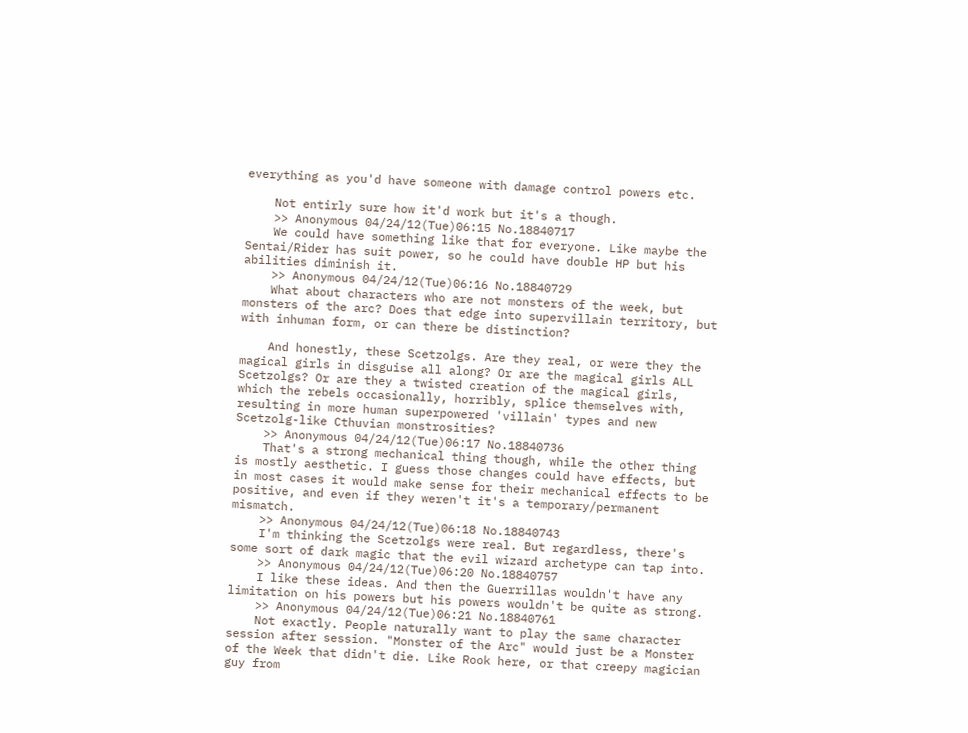everything as you'd have someone with damage control powers etc.

    Not entirly sure how it'd work but it's a though.
    >> Anonymous 04/24/12(Tue)06:15 No.18840717
    We could have something like that for everyone. Like maybe the Sentai/Rider has suit power, so he could have double HP but his abilities diminish it.
    >> Anonymous 04/24/12(Tue)06:16 No.18840729
    What about characters who are not monsters of the week, but monsters of the arc? Does that edge into supervillain territory, but with inhuman form, or can there be distinction?

    And honestly, these Scetzolgs. Are they real, or were they the magical girls in disguise all along? Or are the magical girls ALL Scetzolgs? Or are they a twisted creation of the magical girls, which the rebels occasionally, horribly, splice themselves with, resulting in more human superpowered 'villain' types and new Scetzolg-like Cthuvian monstrosities?
    >> Anonymous 04/24/12(Tue)06:17 No.18840736
    That's a strong mechanical thing though, while the other thing is mostly aesthetic. I guess those changes could have effects, but in most cases it would make sense for their mechanical effects to be positive, and even if they weren't it's a temporary/permanent mismatch.
    >> Anonymous 04/24/12(Tue)06:18 No.18840743
    I'm thinking the Scetzolgs were real. But regardless, there's some sort of dark magic that the evil wizard archetype can tap into.
    >> Anonymous 04/24/12(Tue)06:20 No.18840757
    I like these ideas. And then the Guerrillas wouldn't have any limitation on his powers but his powers wouldn't be quite as strong.
    >> Anonymous 04/24/12(Tue)06:21 No.18840761
    Not exactly. People naturally want to play the same character session after session. "Monster of the Arc" would just be a Monster of the Week that didn't die. Like Rook here, or that creepy magician guy from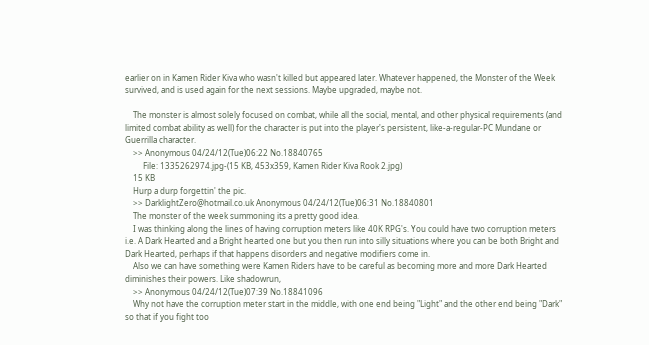earlier on in Kamen Rider Kiva who wasn't killed but appeared later. Whatever happened, the Monster of the Week survived, and is used again for the next sessions. Maybe upgraded, maybe not.

    The monster is almost solely focused on combat, while all the social, mental, and other physical requirements (and limited combat ability as well) for the character is put into the player's persistent, like-a-regular-PC Mundane or Guerrilla character.
    >> Anonymous 04/24/12(Tue)06:22 No.18840765
         File: 1335262974.jpg-(15 KB, 453x359, Kamen Rider Kiva Rook 2.jpg)
    15 KB
    Hurp a durp forgettin' the pic.
    >> DarklightZero@hotmail.co.uk Anonymous 04/24/12(Tue)06:31 No.18840801
    The monster of the week summoning its a pretty good idea.
    I was thinking along the lines of having corruption meters like 40K RPG's. You could have two corruption meters i.e. A Dark Hearted and a Bright hearted one but you then run into silly situations where you can be both Bright and Dark Hearted, perhaps if that happens disorders and negative modifiers come in.
    Also we can have something were Kamen Riders have to be careful as becoming more and more Dark Hearted diminishes their powers. Like shadowrun,
    >> Anonymous 04/24/12(Tue)07:39 No.18841096
    Why not have the corruption meter start in the middle, with one end being "Light" and the other end being "Dark" so that if you fight too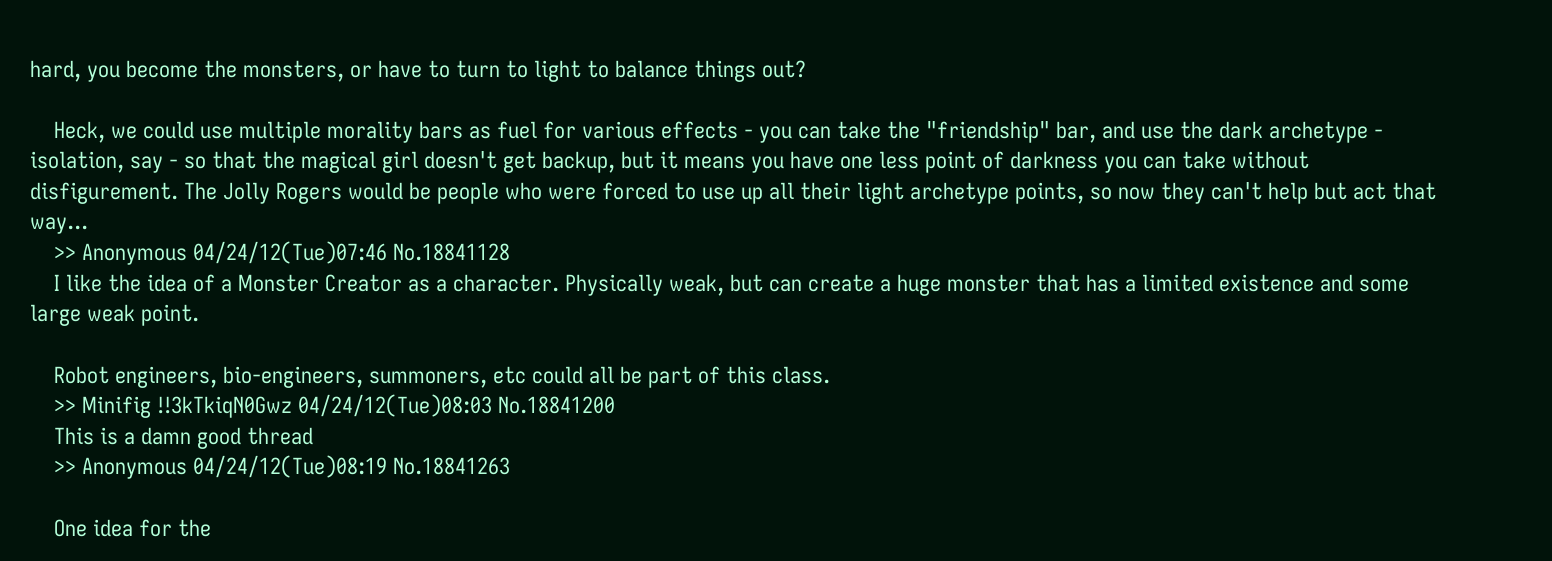hard, you become the monsters, or have to turn to light to balance things out?

    Heck, we could use multiple morality bars as fuel for various effects - you can take the "friendship" bar, and use the dark archetype - isolation, say - so that the magical girl doesn't get backup, but it means you have one less point of darkness you can take without disfigurement. The Jolly Rogers would be people who were forced to use up all their light archetype points, so now they can't help but act that way...
    >> Anonymous 04/24/12(Tue)07:46 No.18841128
    I like the idea of a Monster Creator as a character. Physically weak, but can create a huge monster that has a limited existence and some large weak point.

    Robot engineers, bio-engineers, summoners, etc could all be part of this class.
    >> Minifig !!3kTkiqN0Gwz 04/24/12(Tue)08:03 No.18841200
    This is a damn good thread
    >> Anonymous 04/24/12(Tue)08:19 No.18841263

    One idea for the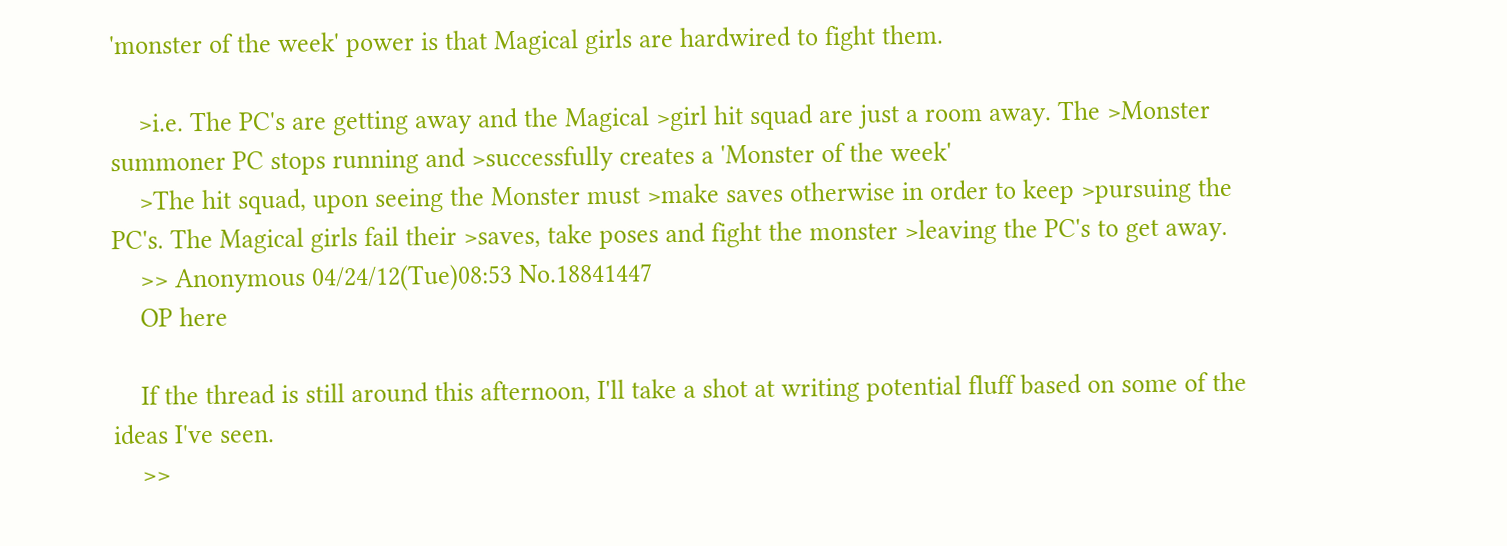'monster of the week' power is that Magical girls are hardwired to fight them.

    >i.e. The PC's are getting away and the Magical >girl hit squad are just a room away. The >Monster summoner PC stops running and >successfully creates a 'Monster of the week'
    >The hit squad, upon seeing the Monster must >make saves otherwise in order to keep >pursuing the PC's. The Magical girls fail their >saves, take poses and fight the monster >leaving the PC's to get away.
    >> Anonymous 04/24/12(Tue)08:53 No.18841447
    OP here

    If the thread is still around this afternoon, I'll take a shot at writing potential fluff based on some of the ideas I've seen.
    >>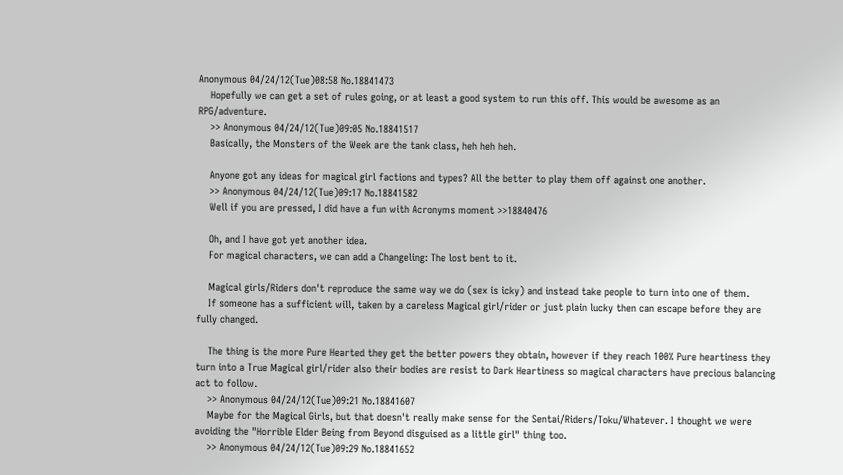Anonymous 04/24/12(Tue)08:58 No.18841473
    Hopefully we can get a set of rules going, or at least a good system to run this off. This would be awesome as an RPG/adventure.
    >> Anonymous 04/24/12(Tue)09:05 No.18841517
    Basically, the Monsters of the Week are the tank class, heh heh heh.

    Anyone got any ideas for magical girl factions and types? All the better to play them off against one another.
    >> Anonymous 04/24/12(Tue)09:17 No.18841582
    Well if you are pressed, I did have a fun with Acronyms moment >>18840476

    Oh, and I have got yet another idea.
    For magical characters, we can add a Changeling: The lost bent to it.

    Magical girls/Riders don't reproduce the same way we do (sex is icky) and instead take people to turn into one of them.
    If someone has a sufficient will, taken by a careless Magical girl/rider or just plain lucky then can escape before they are fully changed.

    The thing is the more Pure Hearted they get the better powers they obtain, however if they reach 100% Pure heartiness they turn into a True Magical girl/rider also their bodies are resist to Dark Heartiness so magical characters have precious balancing act to follow.
    >> Anonymous 04/24/12(Tue)09:21 No.18841607
    Maybe for the Magical Girls, but that doesn't really make sense for the Sentai/Riders/Toku/Whatever. I thought we were avoiding the "Horrible Elder Being from Beyond disguised as a little girl" thing too.
    >> Anonymous 04/24/12(Tue)09:29 No.18841652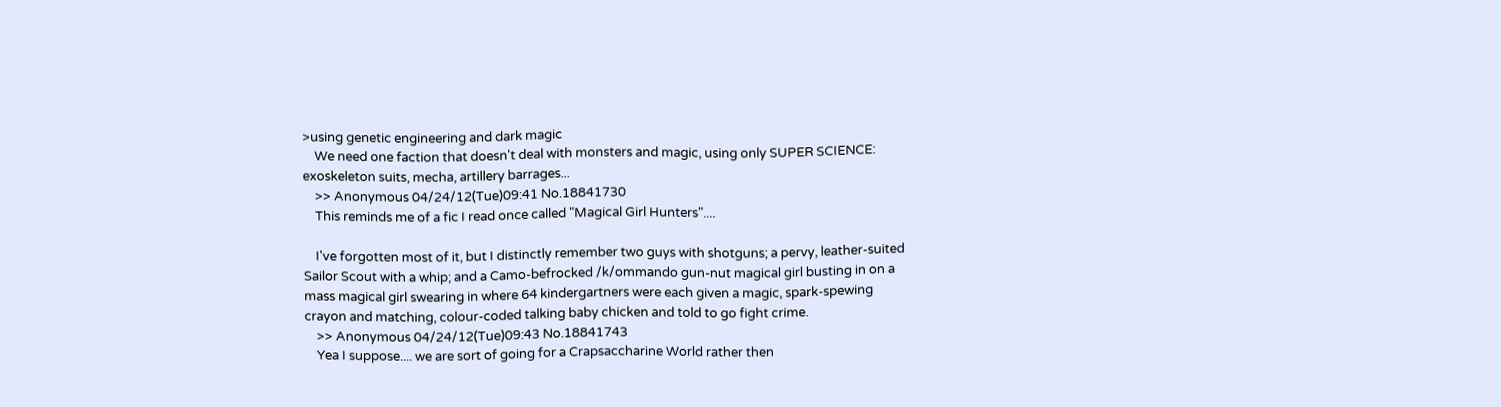>using genetic engineering and dark magic
    We need one faction that doesn't deal with monsters and magic, using only SUPER SCIENCE: exoskeleton suits, mecha, artillery barrages...
    >> Anonymous 04/24/12(Tue)09:41 No.18841730
    This reminds me of a fic I read once called "Magical Girl Hunters"....

    I've forgotten most of it, but I distinctly remember two guys with shotguns; a pervy, leather-suited Sailor Scout with a whip; and a Camo-befrocked /k/ommando gun-nut magical girl busting in on a mass magical girl swearing in where 64 kindergartners were each given a magic, spark-spewing crayon and matching, colour-coded talking baby chicken and told to go fight crime.
    >> Anonymous 04/24/12(Tue)09:43 No.18841743
    Yea I suppose.... we are sort of going for a Crapsaccharine World rather then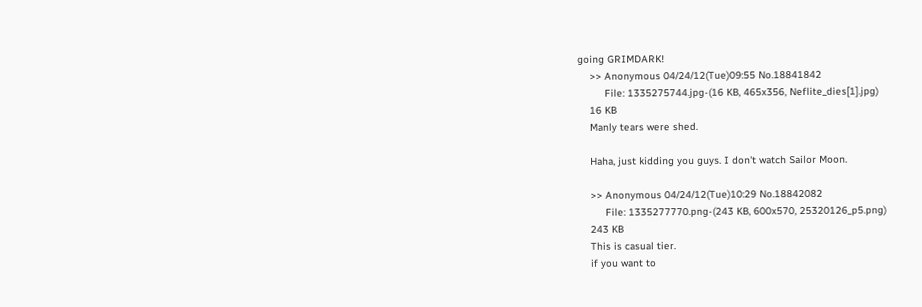going GRIMDARK!
    >> Anonymous 04/24/12(Tue)09:55 No.18841842
         File: 1335275744.jpg-(16 KB, 465x356, Neflite_dies[1].jpg)
    16 KB
    Manly tears were shed.

    Haha, just kidding you guys. I don't watch Sailor Moon.

    >> Anonymous 04/24/12(Tue)10:29 No.18842082
         File: 1335277770.png-(243 KB, 600x570, 25320126_p5.png)
    243 KB
    This is casual tier.
    if you want to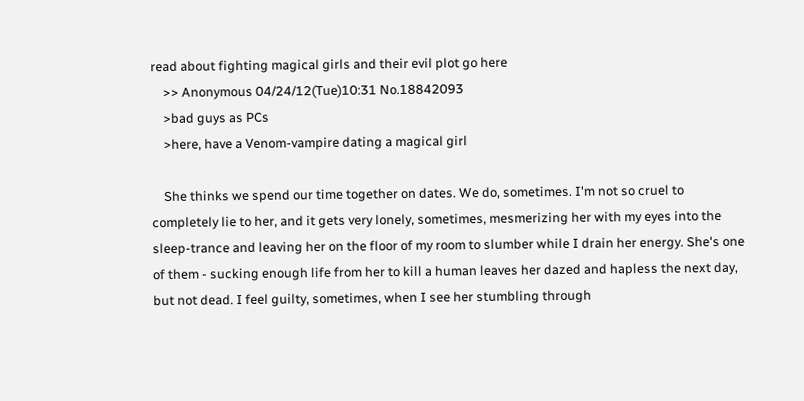read about fighting magical girls and their evil plot go here
    >> Anonymous 04/24/12(Tue)10:31 No.18842093
    >bad guys as PCs
    >here, have a Venom-vampire dating a magical girl

    She thinks we spend our time together on dates. We do, sometimes. I'm not so cruel to completely lie to her, and it gets very lonely, sometimes, mesmerizing her with my eyes into the sleep-trance and leaving her on the floor of my room to slumber while I drain her energy. She's one of them - sucking enough life from her to kill a human leaves her dazed and hapless the next day, but not dead. I feel guilty, sometimes, when I see her stumbling through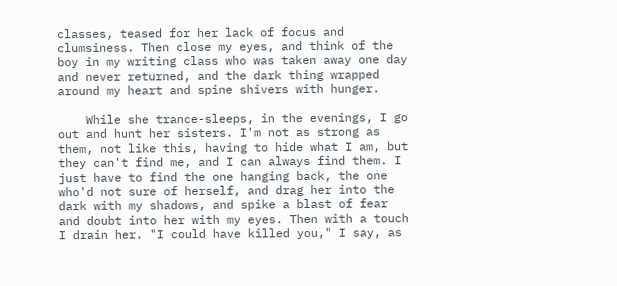classes, teased for her lack of focus and clumsiness. Then close my eyes, and think of the boy in my writing class who was taken away one day and never returned, and the dark thing wrapped around my heart and spine shivers with hunger.

    While she trance-sleeps, in the evenings, I go out and hunt her sisters. I'm not as strong as them, not like this, having to hide what I am, but they can't find me, and I can always find them. I just have to find the one hanging back, the one who'd not sure of herself, and drag her into the dark with my shadows, and spike a blast of fear and doubt into her with my eyes. Then with a touch I drain her. "I could have killed you," I say, as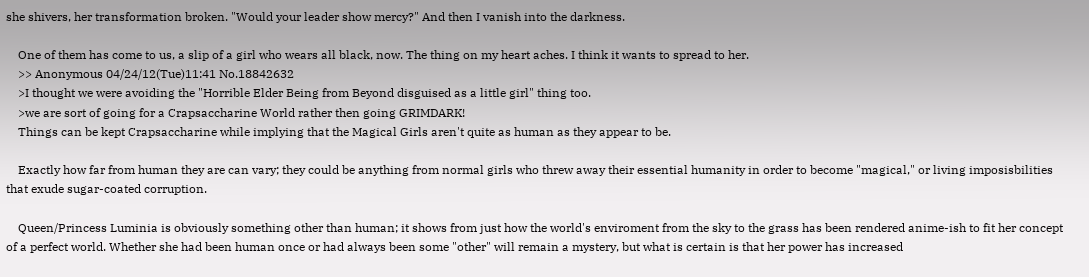she shivers, her transformation broken. "Would your leader show mercy?" And then I vanish into the darkness.

    One of them has come to us, a slip of a girl who wears all black, now. The thing on my heart aches. I think it wants to spread to her.
    >> Anonymous 04/24/12(Tue)11:41 No.18842632
    >I thought we were avoiding the "Horrible Elder Being from Beyond disguised as a little girl" thing too.
    >we are sort of going for a Crapsaccharine World rather then going GRIMDARK!
    Things can be kept Crapsaccharine while implying that the Magical Girls aren't quite as human as they appear to be.

    Exactly how far from human they are can vary; they could be anything from normal girls who threw away their essential humanity in order to become "magical," or living imposisbilities that exude sugar-coated corruption.

    Queen/Princess Luminia is obviously something other than human; it shows from just how the world's enviroment from the sky to the grass has been rendered anime-ish to fit her concept of a perfect world. Whether she had been human once or had always been some "other" will remain a mystery, but what is certain is that her power has increased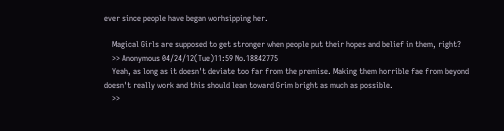ever since people have began worhsipping her.

    Magical Girls are supposed to get stronger when people put their hopes and belief in them, right?
    >> Anonymous 04/24/12(Tue)11:59 No.18842775
    Yeah, as long as it doesn't deviate too far from the premise. Making them horrible fae from beyond doesn't really work and this should lean toward Grim bright as much as possible.
    >>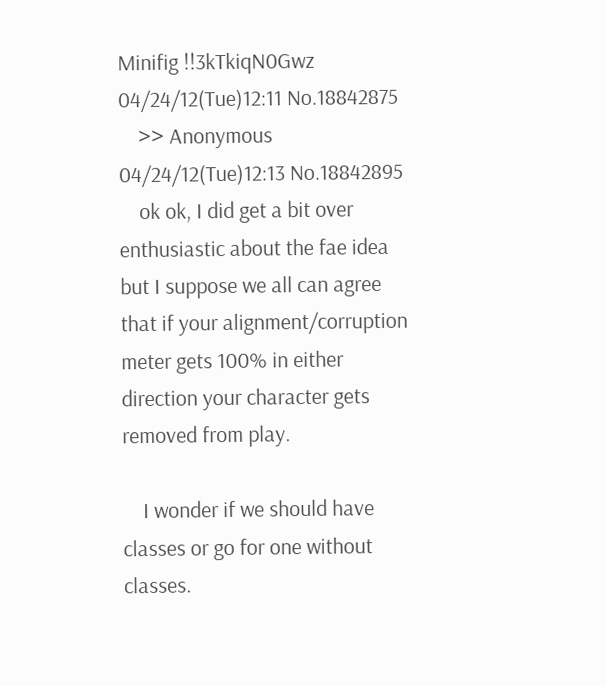Minifig !!3kTkiqN0Gwz 04/24/12(Tue)12:11 No.18842875
    >> Anonymous 04/24/12(Tue)12:13 No.18842895
    ok ok, I did get a bit over enthusiastic about the fae idea but I suppose we all can agree that if your alignment/corruption meter gets 100% in either direction your character gets removed from play.

    I wonder if we should have classes or go for one without classes.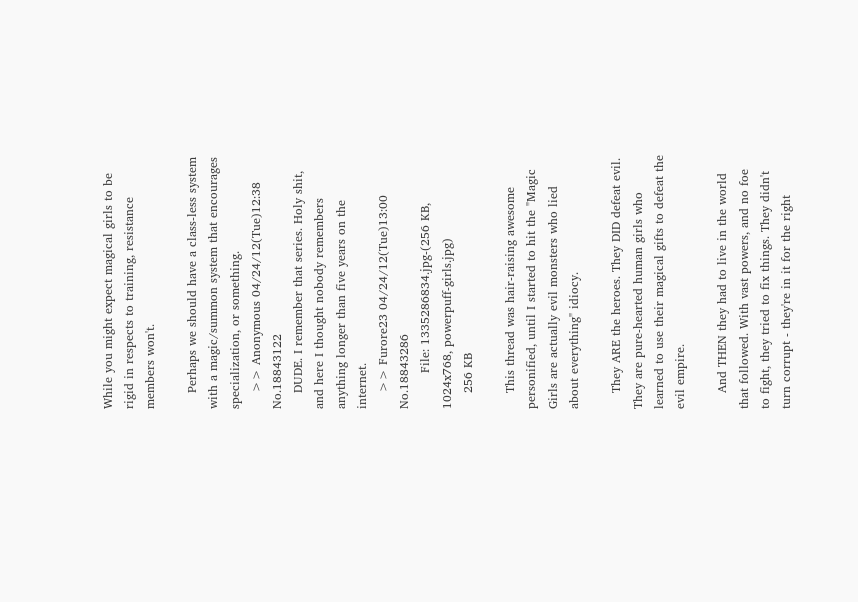While you might expect magical girls to be rigid in respects to training, resistance members won't.

    Perhaps we should have a class-less system with a magic/summon system that encourages specialization, or something.
    >> Anonymous 04/24/12(Tue)12:38 No.18843122
    DUDE. I remember that series. Holy shit, and here I thought nobody remembers anything longer than five years on the internet.
    >> Furore23 04/24/12(Tue)13:00 No.18843286
         File: 1335286834.jpg-(256 KB, 1024x768, powerpuff-girls.jpg)
    256 KB

    This thread was hair-raising awesome personified, until I started to hit the "Magic Girls are actually evil monsters who lied about everything" idiocy.

    They ARE the heroes. They DID defeat evil. They are pure-hearted human girls who learned to use their magical gifts to defeat the evil empire.

    And THEN they had to live in the world that followed. With vast powers, and no foe to fight, they tried to fix things. They didn't turn corrupt - they're in it for the right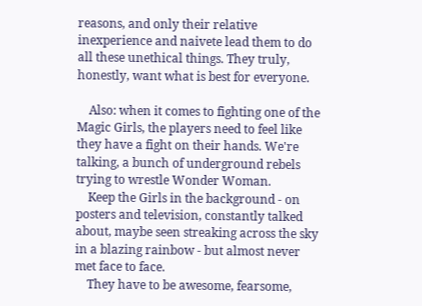reasons, and only their relative inexperience and naivete lead them to do all these unethical things. They truly, honestly, want what is best for everyone.

    Also: when it comes to fighting one of the Magic Girls, the players need to feel like they have a fight on their hands. We're talking, a bunch of underground rebels trying to wrestle Wonder Woman.
    Keep the Girls in the background - on posters and television, constantly talked about, maybe seen streaking across the sky in a blazing rainbow - but almost never met face to face.
    They have to be awesome, fearsome,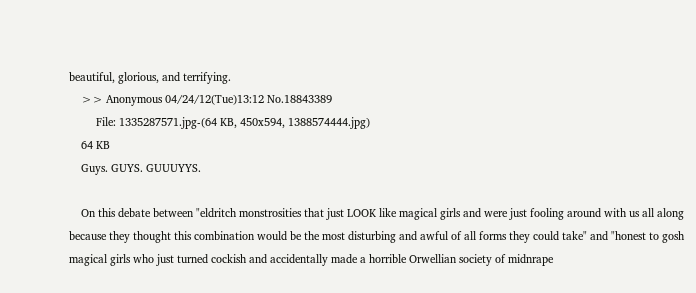beautiful, glorious, and terrifying.
    >> Anonymous 04/24/12(Tue)13:12 No.18843389
         File: 1335287571.jpg-(64 KB, 450x594, 1388574444.jpg)
    64 KB
    Guys. GUYS. GUUUYYS.

    On this debate between "eldritch monstrosities that just LOOK like magical girls and were just fooling around with us all along because they thought this combination would be the most disturbing and awful of all forms they could take" and "honest to gosh magical girls who just turned cockish and accidentally made a horrible Orwellian society of midnrape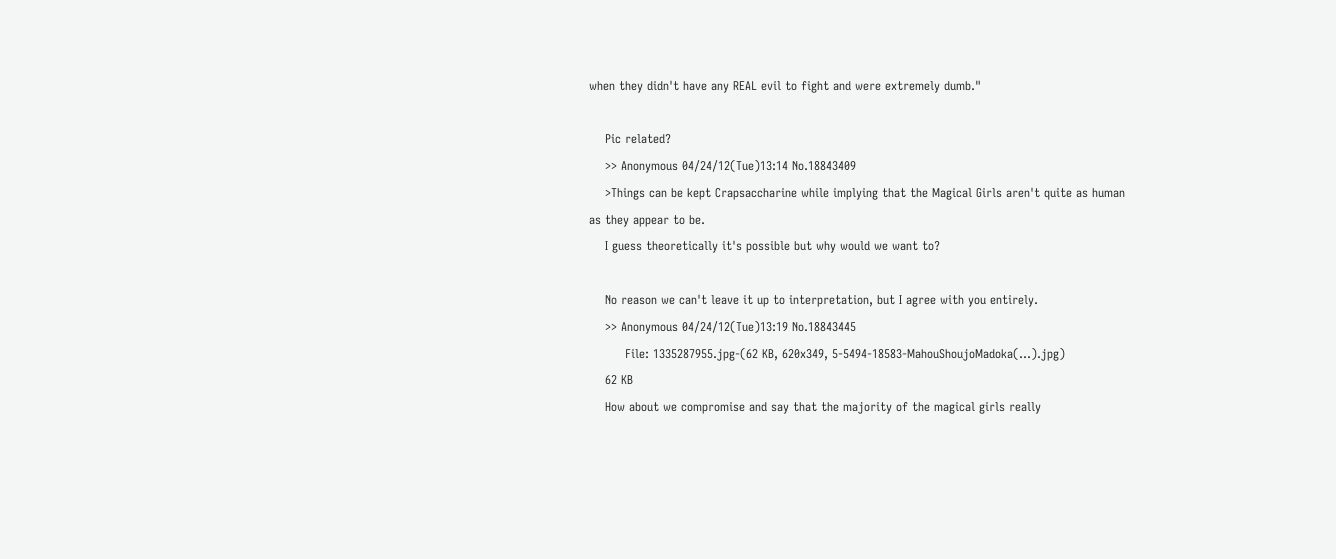when they didn't have any REAL evil to fight and were extremely dumb."

    Pic related?
    >> Anonymous 04/24/12(Tue)13:14 No.18843409
    >Things can be kept Crapsaccharine while implying that the Magical Girls aren't quite as human as they appear to be.
    I guess theoretically it's possible but why would we want to?

    No reason we can't leave it up to interpretation, but I agree with you entirely.
    >> Anonymous 04/24/12(Tue)13:19 No.18843445
         File: 1335287955.jpg-(62 KB, 620x349, 5-5494-18583-MahouShoujoMadoka(...).jpg)
    62 KB
    How about we compromise and say that the majority of the magical girls really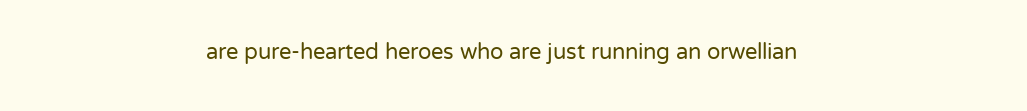are pure-hearted heroes who are just running an orwellian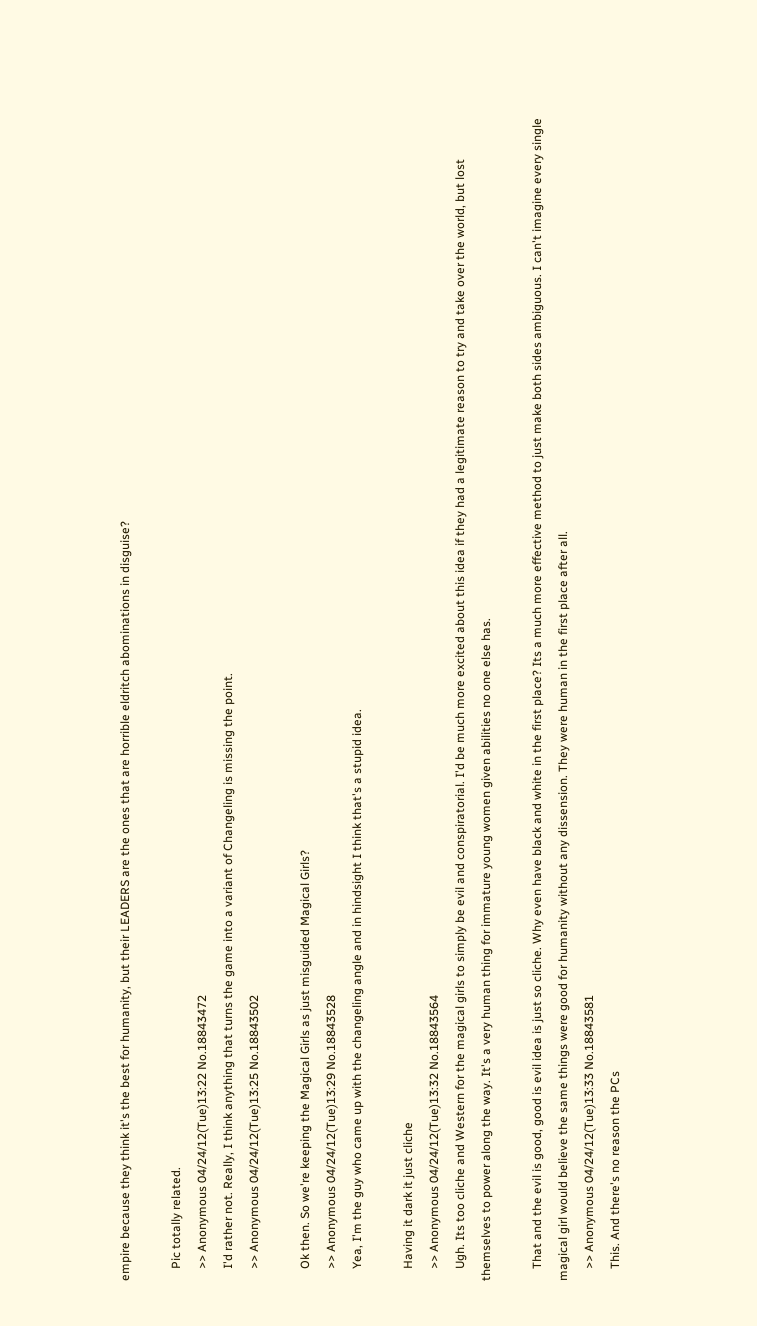empire because they think it's the best for humanity, but their LEADERS are the ones that are horrible eldritch abominations in disguise?

    Pic totally related.
    >> Anonymous 04/24/12(Tue)13:22 No.18843472
    I'd rather not. Really, I think anything that turns the game into a variant of Changeling is missing the point.
    >> Anonymous 04/24/12(Tue)13:25 No.18843502

    Ok then. So we're keeping the Magical Girls as just misguided Magical Girls?
    >> Anonymous 04/24/12(Tue)13:29 No.18843528
    Yea, I'm the guy who came up with the changeling angle and in hindsight I think that's a stupid idea.

    Having it dark it just cliche
    >> Anonymous 04/24/12(Tue)13:32 No.18843564
    Ugh. Its too cliche and Western for the magical girls to simply be evil and conspiratorial. I'd be much more excited about this idea if they had a legitimate reason to try and take over the world, but lost themselves to power along the way. It's a very human thing for immature young women given abilities no one else has.

    That and the evil is good, good is evil idea is just so cliche. Why even have black and white in the first place? Its a much more effective method to just make both sides ambiguous. I can't imagine every single magical girl would believe the same things were good for humanity without any dissension. They were human in the first place after all.
    >> Anonymous 04/24/12(Tue)13:33 No.18843581
    This. And there's no reason the PCs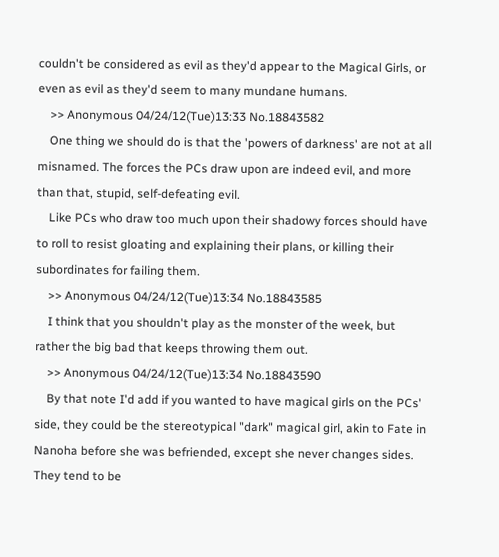couldn't be considered as evil as they'd appear to the Magical Girls, or even as evil as they'd seem to many mundane humans.
    >> Anonymous 04/24/12(Tue)13:33 No.18843582
    One thing we should do is that the 'powers of darkness' are not at all misnamed. The forces the PCs draw upon are indeed evil, and more than that, stupid, self-defeating evil.
    Like PCs who draw too much upon their shadowy forces should have to roll to resist gloating and explaining their plans, or killing their subordinates for failing them.
    >> Anonymous 04/24/12(Tue)13:34 No.18843585
    I think that you shouldn't play as the monster of the week, but rather the big bad that keeps throwing them out.
    >> Anonymous 04/24/12(Tue)13:34 No.18843590
    By that note I'd add if you wanted to have magical girls on the PCs' side, they could be the stereotypical "dark" magical girl, akin to Fate in Nanoha before she was befriended, except she never changes sides. They tend to be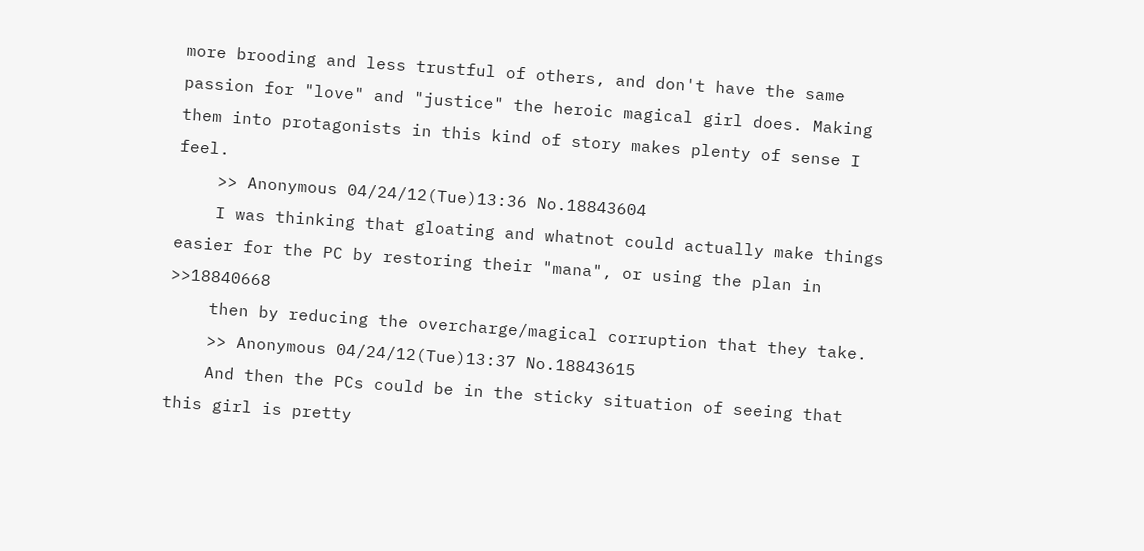more brooding and less trustful of others, and don't have the same passion for "love" and "justice" the heroic magical girl does. Making them into protagonists in this kind of story makes plenty of sense I feel.
    >> Anonymous 04/24/12(Tue)13:36 No.18843604
    I was thinking that gloating and whatnot could actually make things easier for the PC by restoring their "mana", or using the plan in >>18840668
    then by reducing the overcharge/magical corruption that they take.
    >> Anonymous 04/24/12(Tue)13:37 No.18843615
    And then the PCs could be in the sticky situation of seeing that this girl is pretty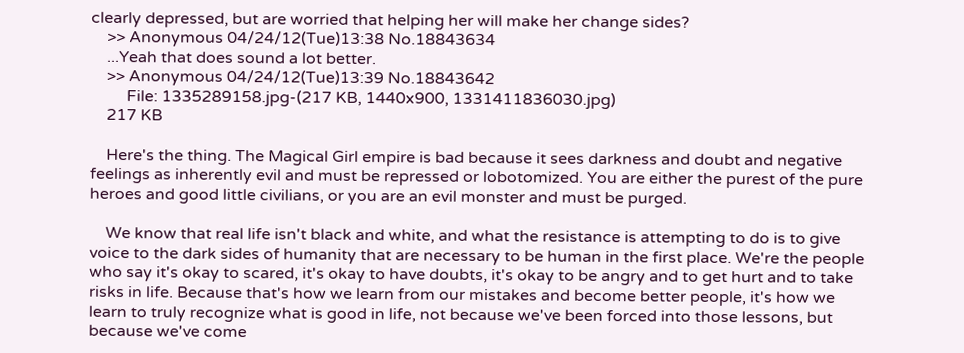clearly depressed, but are worried that helping her will make her change sides?
    >> Anonymous 04/24/12(Tue)13:38 No.18843634
    ...Yeah that does sound a lot better.
    >> Anonymous 04/24/12(Tue)13:39 No.18843642
         File: 1335289158.jpg-(217 KB, 1440x900, 1331411836030.jpg)
    217 KB

    Here's the thing. The Magical Girl empire is bad because it sees darkness and doubt and negative feelings as inherently evil and must be repressed or lobotomized. You are either the purest of the pure heroes and good little civilians, or you are an evil monster and must be purged.

    We know that real life isn't black and white, and what the resistance is attempting to do is to give voice to the dark sides of humanity that are necessary to be human in the first place. We're the people who say it's okay to scared, it's okay to have doubts, it's okay to be angry and to get hurt and to take risks in life. Because that's how we learn from our mistakes and become better people, it's how we learn to truly recognize what is good in life, not because we've been forced into those lessons, but because we've come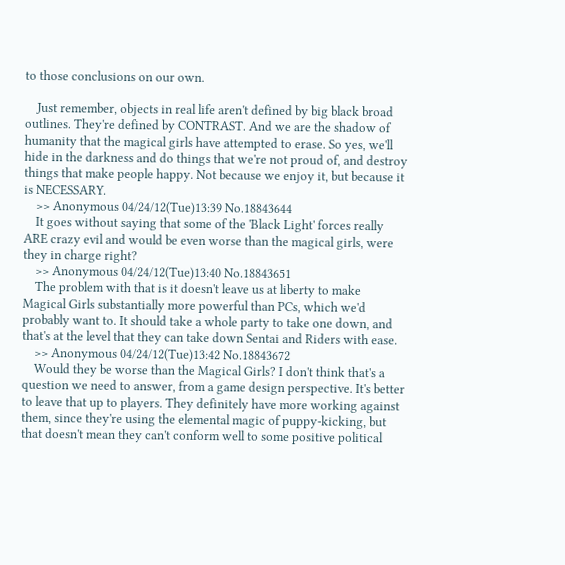to those conclusions on our own.

    Just remember, objects in real life aren't defined by big black broad outlines. They're defined by CONTRAST. And we are the shadow of humanity that the magical girls have attempted to erase. So yes, we'll hide in the darkness and do things that we're not proud of, and destroy things that make people happy. Not because we enjoy it, but because it is NECESSARY.
    >> Anonymous 04/24/12(Tue)13:39 No.18843644
    It goes without saying that some of the 'Black Light' forces really ARE crazy evil and would be even worse than the magical girls, were they in charge right?
    >> Anonymous 04/24/12(Tue)13:40 No.18843651
    The problem with that is it doesn't leave us at liberty to make Magical Girls substantially more powerful than PCs, which we'd probably want to. It should take a whole party to take one down, and that's at the level that they can take down Sentai and Riders with ease.
    >> Anonymous 04/24/12(Tue)13:42 No.18843672
    Would they be worse than the Magical Girls? I don't think that's a question we need to answer, from a game design perspective. It's better to leave that up to players. They definitely have more working against them, since they're using the elemental magic of puppy-kicking, but that doesn't mean they can't conform well to some positive political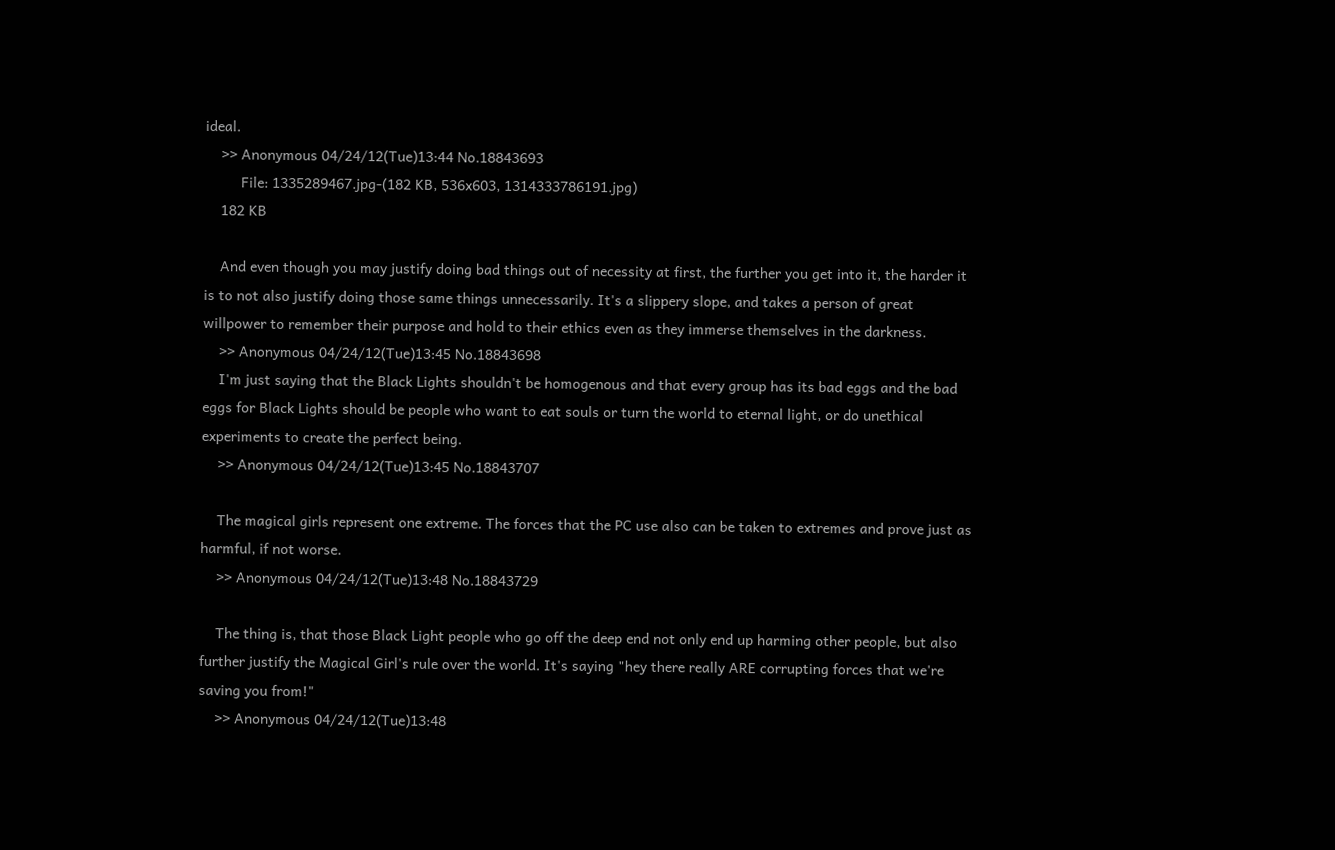ideal.
    >> Anonymous 04/24/12(Tue)13:44 No.18843693
         File: 1335289467.jpg-(182 KB, 536x603, 1314333786191.jpg)
    182 KB

    And even though you may justify doing bad things out of necessity at first, the further you get into it, the harder it is to not also justify doing those same things unnecessarily. It's a slippery slope, and takes a person of great willpower to remember their purpose and hold to their ethics even as they immerse themselves in the darkness.
    >> Anonymous 04/24/12(Tue)13:45 No.18843698
    I'm just saying that the Black Lights shouldn't be homogenous and that every group has its bad eggs and the bad eggs for Black Lights should be people who want to eat souls or turn the world to eternal light, or do unethical experiments to create the perfect being.
    >> Anonymous 04/24/12(Tue)13:45 No.18843707

    The magical girls represent one extreme. The forces that the PC use also can be taken to extremes and prove just as harmful, if not worse.
    >> Anonymous 04/24/12(Tue)13:48 No.18843729

    The thing is, that those Black Light people who go off the deep end not only end up harming other people, but also further justify the Magical Girl's rule over the world. It's saying "hey there really ARE corrupting forces that we're saving you from!"
    >> Anonymous 04/24/12(Tue)13:48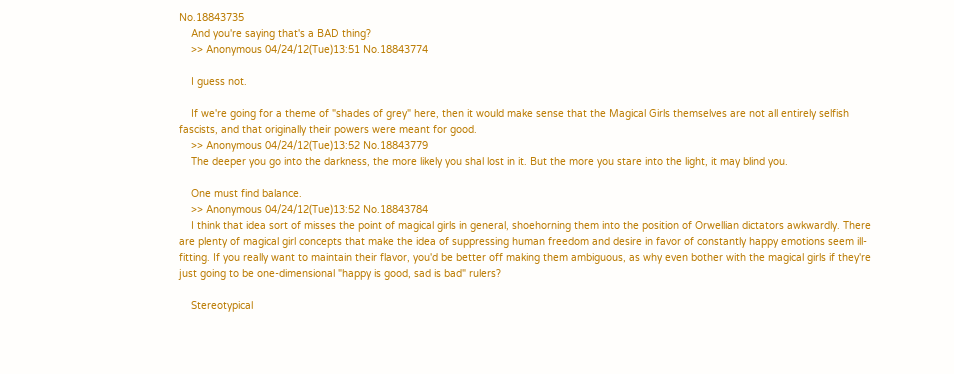No.18843735
    And you're saying that's a BAD thing?
    >> Anonymous 04/24/12(Tue)13:51 No.18843774

    I guess not.

    If we're going for a theme of "shades of grey" here, then it would make sense that the Magical Girls themselves are not all entirely selfish fascists, and that originally their powers were meant for good.
    >> Anonymous 04/24/12(Tue)13:52 No.18843779
    The deeper you go into the darkness, the more likely you shal lost in it. But the more you stare into the light, it may blind you.

    One must find balance.
    >> Anonymous 04/24/12(Tue)13:52 No.18843784
    I think that idea sort of misses the point of magical girls in general, shoehorning them into the position of Orwellian dictators awkwardly. There are plenty of magical girl concepts that make the idea of suppressing human freedom and desire in favor of constantly happy emotions seem ill-fitting. If you really want to maintain their flavor, you'd be better off making them ambiguous, as why even bother with the magical girls if they're just going to be one-dimensional "happy is good, sad is bad" rulers?

    Stereotypical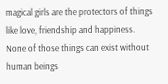magical girls are the protectors of things like love, friendship and happiness. None of those things can exist without human beings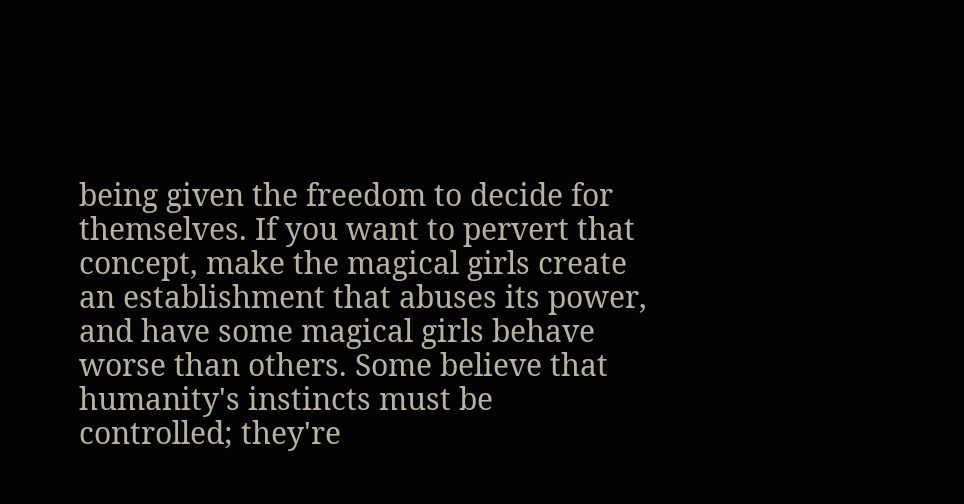being given the freedom to decide for themselves. If you want to pervert that concept, make the magical girls create an establishment that abuses its power, and have some magical girls behave worse than others. Some believe that humanity's instincts must be controlled; they're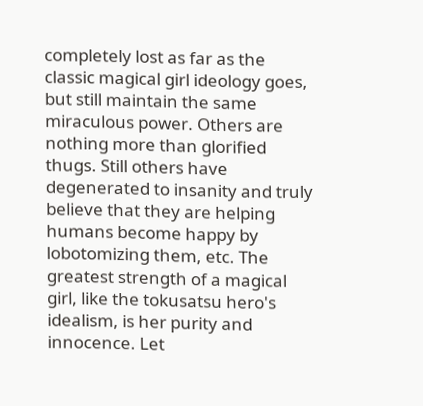completely lost as far as the classic magical girl ideology goes, but still maintain the same miraculous power. Others are nothing more than glorified thugs. Still others have degenerated to insanity and truly believe that they are helping humans become happy by lobotomizing them, etc. The greatest strength of a magical girl, like the tokusatsu hero's idealism, is her purity and innocence. Let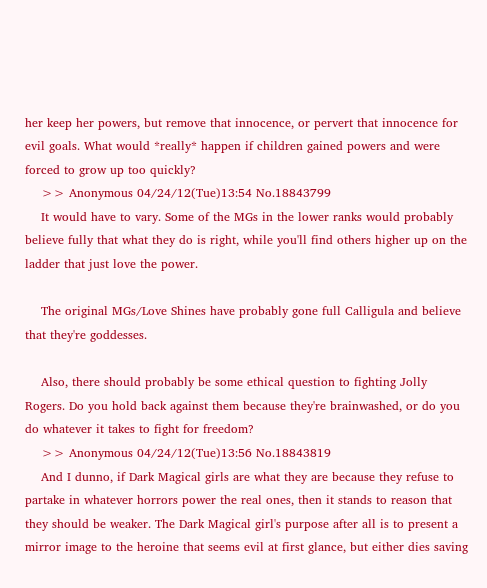her keep her powers, but remove that innocence, or pervert that innocence for evil goals. What would *really* happen if children gained powers and were forced to grow up too quickly?
    >> Anonymous 04/24/12(Tue)13:54 No.18843799
    It would have to vary. Some of the MGs in the lower ranks would probably believe fully that what they do is right, while you'll find others higher up on the ladder that just love the power.

    The original MGs/Love Shines have probably gone full Calligula and believe that they're goddesses.

    Also, there should probably be some ethical question to fighting Jolly Rogers. Do you hold back against them because they're brainwashed, or do you do whatever it takes to fight for freedom?
    >> Anonymous 04/24/12(Tue)13:56 No.18843819
    And I dunno, if Dark Magical girls are what they are because they refuse to partake in whatever horrors power the real ones, then it stands to reason that they should be weaker. The Dark Magical girl's purpose after all is to present a mirror image to the heroine that seems evil at first glance, but either dies saving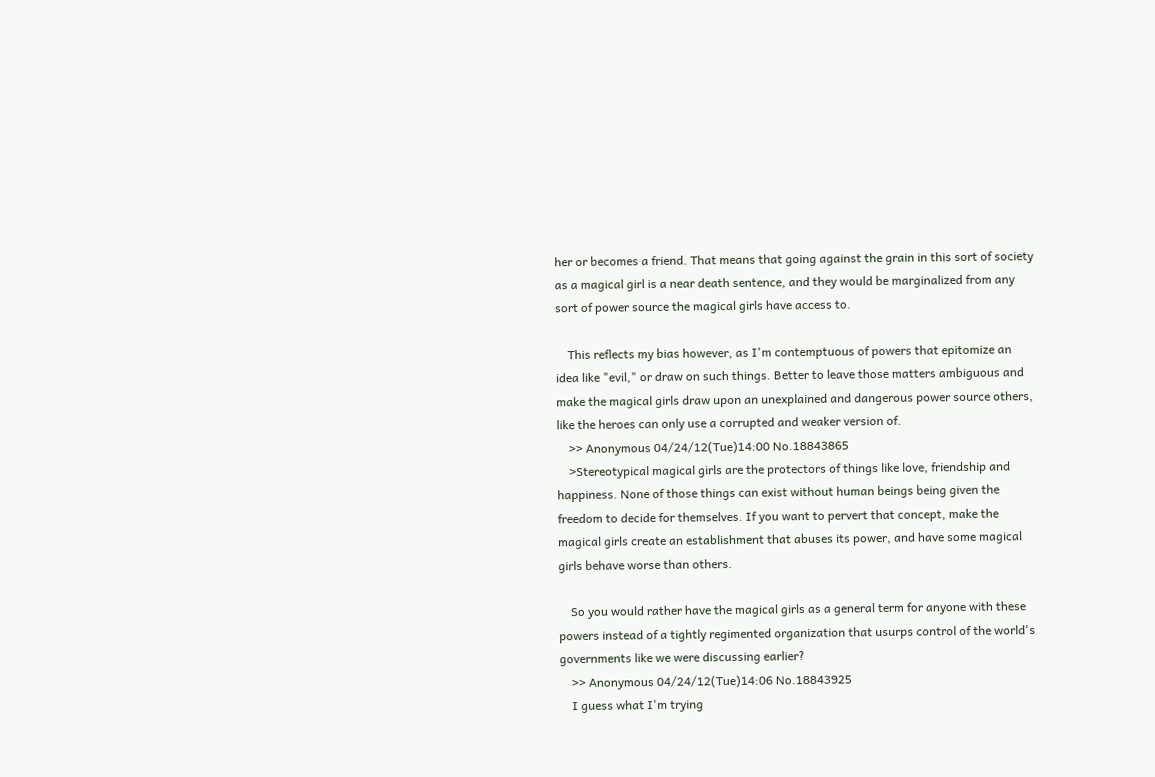her or becomes a friend. That means that going against the grain in this sort of society as a magical girl is a near death sentence, and they would be marginalized from any sort of power source the magical girls have access to.

    This reflects my bias however, as I'm contemptuous of powers that epitomize an idea like "evil," or draw on such things. Better to leave those matters ambiguous and make the magical girls draw upon an unexplained and dangerous power source others, like the heroes can only use a corrupted and weaker version of.
    >> Anonymous 04/24/12(Tue)14:00 No.18843865
    >Stereotypical magical girls are the protectors of things like love, friendship and happiness. None of those things can exist without human beings being given the freedom to decide for themselves. If you want to pervert that concept, make the magical girls create an establishment that abuses its power, and have some magical girls behave worse than others.

    So you would rather have the magical girls as a general term for anyone with these powers instead of a tightly regimented organization that usurps control of the world's governments like we were discussing earlier?
    >> Anonymous 04/24/12(Tue)14:06 No.18843925
    I guess what I'm trying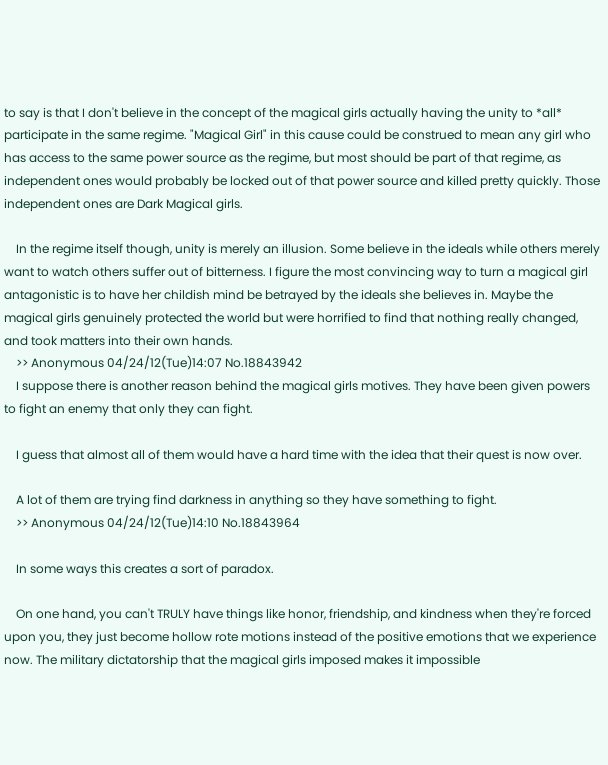to say is that I don't believe in the concept of the magical girls actually having the unity to *all* participate in the same regime. "Magical Girl" in this cause could be construed to mean any girl who has access to the same power source as the regime, but most should be part of that regime, as independent ones would probably be locked out of that power source and killed pretty quickly. Those independent ones are Dark Magical girls.

    In the regime itself though, unity is merely an illusion. Some believe in the ideals while others merely want to watch others suffer out of bitterness. I figure the most convincing way to turn a magical girl antagonistic is to have her childish mind be betrayed by the ideals she believes in. Maybe the magical girls genuinely protected the world but were horrified to find that nothing really changed, and took matters into their own hands.
    >> Anonymous 04/24/12(Tue)14:07 No.18843942
    I suppose there is another reason behind the magical girls motives. They have been given powers to fight an enemy that only they can fight.

    I guess that almost all of them would have a hard time with the idea that their quest is now over.

    A lot of them are trying find darkness in anything so they have something to fight.
    >> Anonymous 04/24/12(Tue)14:10 No.18843964

    In some ways this creates a sort of paradox.

    On one hand, you can't TRULY have things like honor, friendship, and kindness when they're forced upon you, they just become hollow rote motions instead of the positive emotions that we experience now. The military dictatorship that the magical girls imposed makes it impossible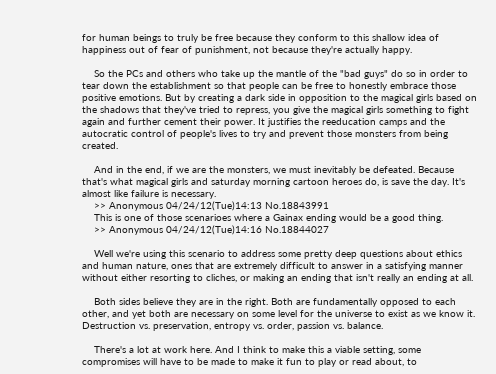for human beings to truly be free because they conform to this shallow idea of happiness out of fear of punishment, not because they're actually happy.

    So the PCs and others who take up the mantle of the "bad guys" do so in order to tear down the establishment so that people can be free to honestly embrace those positive emotions. But by creating a dark side in opposition to the magical girls based on the shadows that they've tried to repress, you give the magical girls something to fight again and further cement their power. It justifies the reeducation camps and the autocratic control of people's lives to try and prevent those monsters from being created.

    And in the end, if we are the monsters, we must inevitably be defeated. Because that's what magical girls and saturday morning cartoon heroes do, is save the day. It's almost like failure is necessary.
    >> Anonymous 04/24/12(Tue)14:13 No.18843991
    This is one of those scenarioes where a Gainax ending would be a good thing.
    >> Anonymous 04/24/12(Tue)14:16 No.18844027

    Well we're using this scenario to address some pretty deep questions about ethics and human nature, ones that are extremely difficult to answer in a satisfying manner without either resorting to cliches, or making an ending that isn't really an ending at all.

    Both sides believe they are in the right. Both are fundamentally opposed to each other, and yet both are necessary on some level for the universe to exist as we know it. Destruction vs. preservation, entropy vs. order, passion vs. balance.

    There's a lot at work here. And I think to make this a viable setting, some compromises will have to be made to make it fun to play or read about, to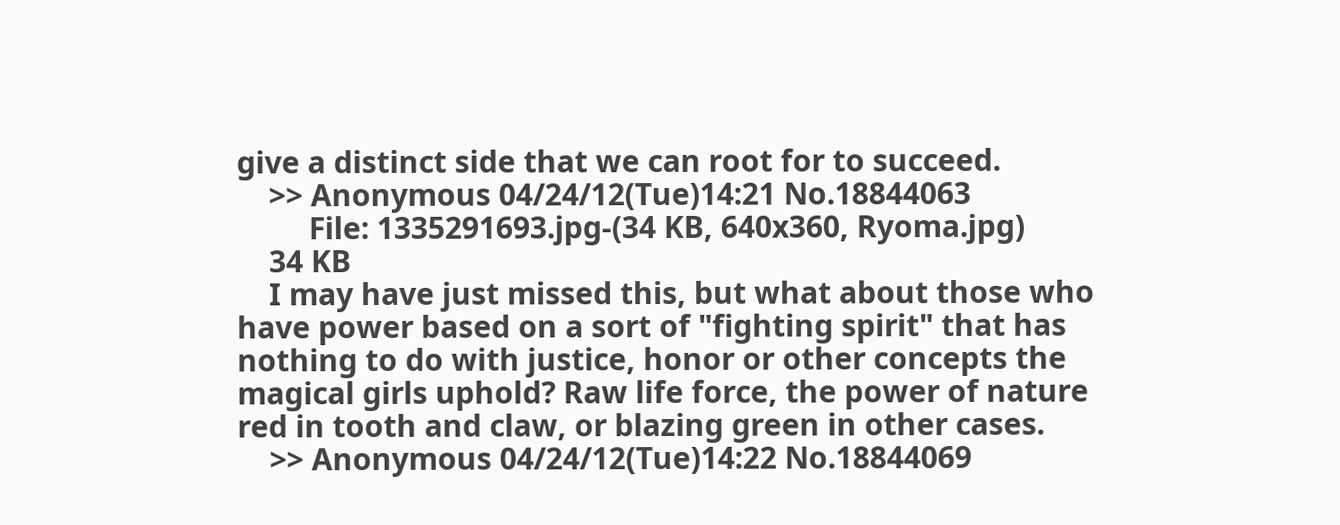give a distinct side that we can root for to succeed.
    >> Anonymous 04/24/12(Tue)14:21 No.18844063
         File: 1335291693.jpg-(34 KB, 640x360, Ryoma.jpg)
    34 KB
    I may have just missed this, but what about those who have power based on a sort of "fighting spirit" that has nothing to do with justice, honor or other concepts the magical girls uphold? Raw life force, the power of nature red in tooth and claw, or blazing green in other cases.
    >> Anonymous 04/24/12(Tue)14:22 No.18844069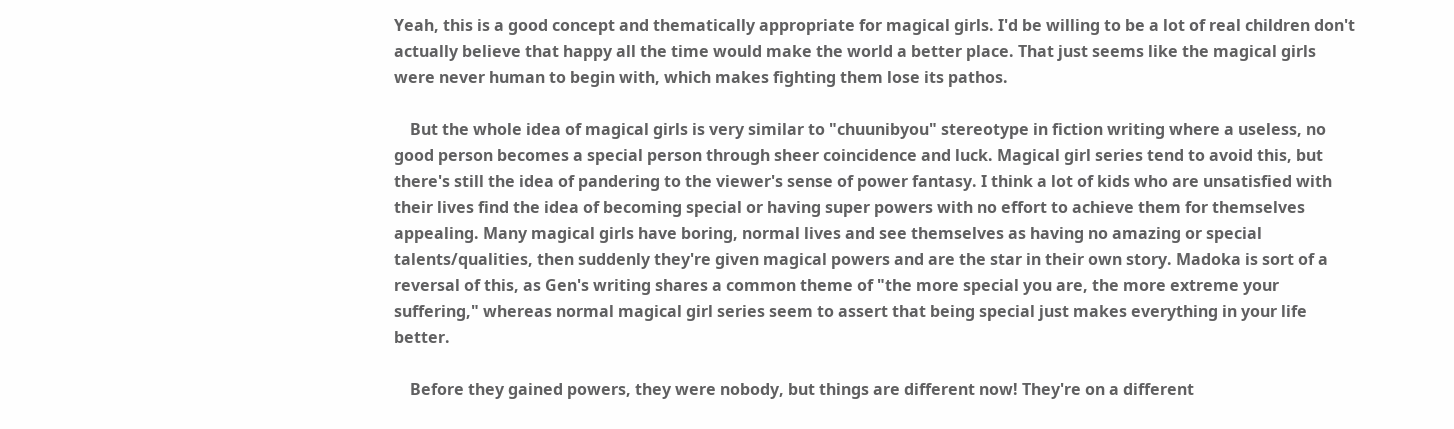Yeah, this is a good concept and thematically appropriate for magical girls. I'd be willing to be a lot of real children don't actually believe that happy all the time would make the world a better place. That just seems like the magical girls were never human to begin with, which makes fighting them lose its pathos.

    But the whole idea of magical girls is very similar to "chuunibyou" stereotype in fiction writing where a useless, no good person becomes a special person through sheer coincidence and luck. Magical girl series tend to avoid this, but there's still the idea of pandering to the viewer's sense of power fantasy. I think a lot of kids who are unsatisfied with their lives find the idea of becoming special or having super powers with no effort to achieve them for themselves appealing. Many magical girls have boring, normal lives and see themselves as having no amazing or special talents/qualities, then suddenly they're given magical powers and are the star in their own story. Madoka is sort of a reversal of this, as Gen's writing shares a common theme of "the more special you are, the more extreme your suffering," whereas normal magical girl series seem to assert that being special just makes everything in your life better.

    Before they gained powers, they were nobody, but things are different now! They're on a different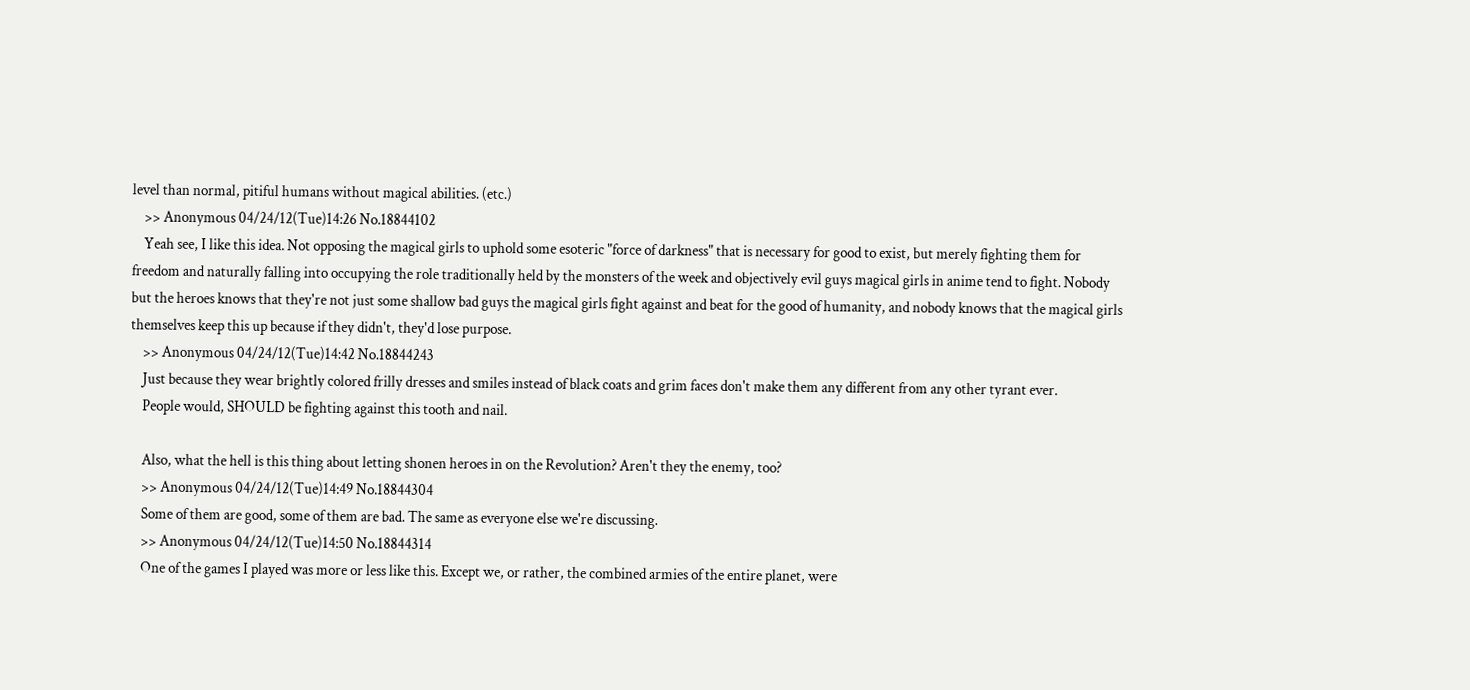level than normal, pitiful humans without magical abilities. (etc.)
    >> Anonymous 04/24/12(Tue)14:26 No.18844102
    Yeah see, I like this idea. Not opposing the magical girls to uphold some esoteric "force of darkness" that is necessary for good to exist, but merely fighting them for freedom and naturally falling into occupying the role traditionally held by the monsters of the week and objectively evil guys magical girls in anime tend to fight. Nobody but the heroes knows that they're not just some shallow bad guys the magical girls fight against and beat for the good of humanity, and nobody knows that the magical girls themselves keep this up because if they didn't, they'd lose purpose.
    >> Anonymous 04/24/12(Tue)14:42 No.18844243
    Just because they wear brightly colored frilly dresses and smiles instead of black coats and grim faces don't make them any different from any other tyrant ever.
    People would, SHOULD be fighting against this tooth and nail.

    Also, what the hell is this thing about letting shonen heroes in on the Revolution? Aren't they the enemy, too?
    >> Anonymous 04/24/12(Tue)14:49 No.18844304
    Some of them are good, some of them are bad. The same as everyone else we're discussing.
    >> Anonymous 04/24/12(Tue)14:50 No.18844314
    One of the games I played was more or less like this. Except we, or rather, the combined armies of the entire planet, were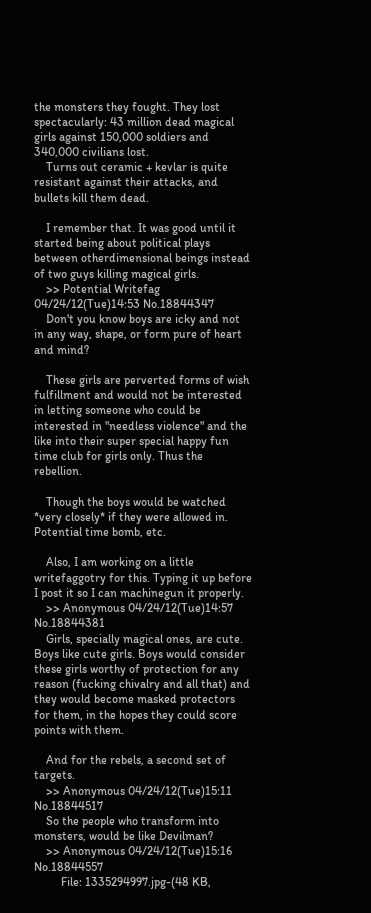the monsters they fought. They lost spectacularly: 43 million dead magical girls against 150,000 soldiers and 340,000 civilians lost.
    Turns out ceramic + kevlar is quite resistant against their attacks, and bullets kill them dead.

    I remember that. It was good until it started being about political plays between otherdimensional beings instead of two guys killing magical girls.
    >> Potential Writefag 04/24/12(Tue)14:53 No.18844347
    Don't you know boys are icky and not in any way, shape, or form pure of heart and mind?

    These girls are perverted forms of wish fulfillment and would not be interested in letting someone who could be interested in "needless violence" and the like into their super special happy fun time club for girls only. Thus the rebellion.

    Though the boys would be watched *very closely* if they were allowed in. Potential time bomb, etc.

    Also, I am working on a little writefaggotry for this. Typing it up before I post it so I can machinegun it properly.
    >> Anonymous 04/24/12(Tue)14:57 No.18844381
    Girls, specially magical ones, are cute. Boys like cute girls. Boys would consider these girls worthy of protection for any reason (fucking chivalry and all that) and they would become masked protectors for them, in the hopes they could score points with them.

    And for the rebels, a second set of targets.
    >> Anonymous 04/24/12(Tue)15:11 No.18844517
    So the people who transform into monsters, would be like Devilman?
    >> Anonymous 04/24/12(Tue)15:16 No.18844557
         File: 1335294997.jpg-(48 KB,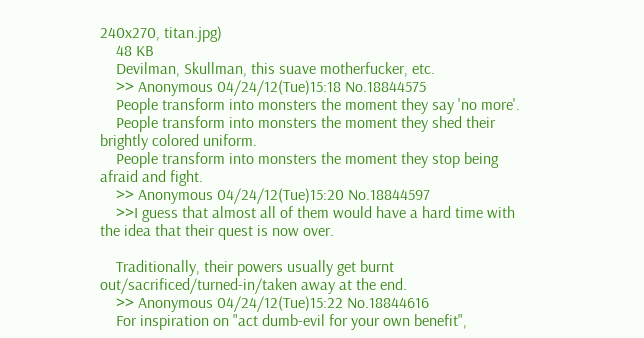240x270, titan.jpg)
    48 KB
    Devilman, Skullman, this suave motherfucker, etc.
    >> Anonymous 04/24/12(Tue)15:18 No.18844575
    People transform into monsters the moment they say 'no more'.
    People transform into monsters the moment they shed their brightly colored uniform.
    People transform into monsters the moment they stop being afraid and fight.
    >> Anonymous 04/24/12(Tue)15:20 No.18844597
    >>I guess that almost all of them would have a hard time with the idea that their quest is now over.

    Traditionally, their powers usually get burnt out/sacrificed/turned-in/taken away at the end.
    >> Anonymous 04/24/12(Tue)15:22 No.18844616
    For inspiration on "act dumb-evil for your own benefit",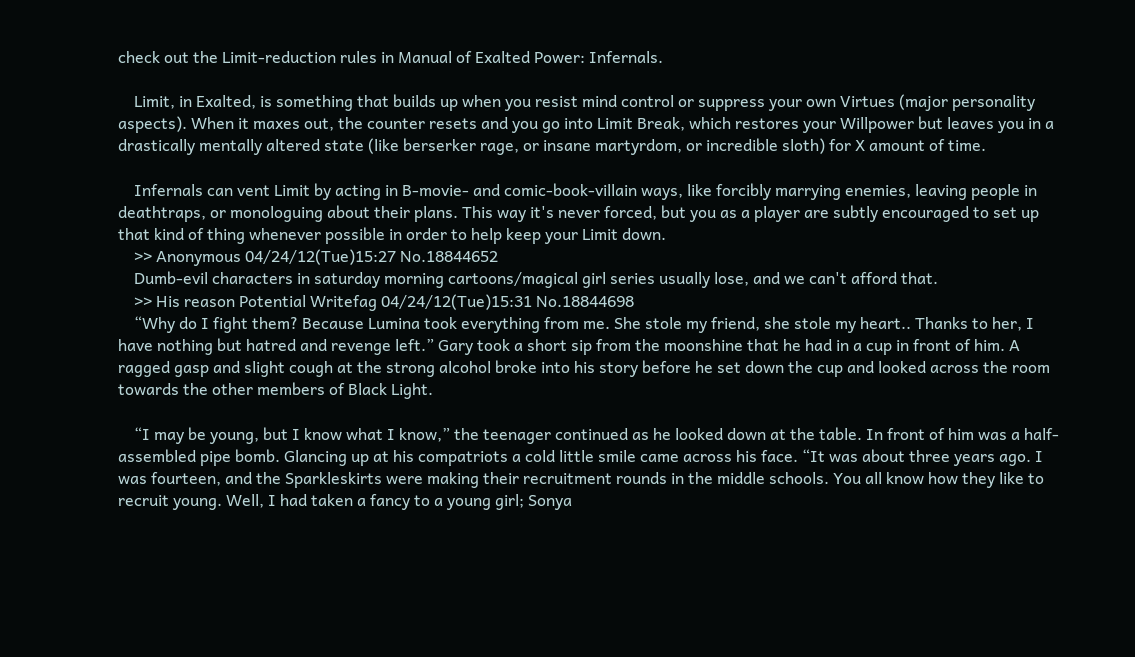check out the Limit-reduction rules in Manual of Exalted Power: Infernals.

    Limit, in Exalted, is something that builds up when you resist mind control or suppress your own Virtues (major personality aspects). When it maxes out, the counter resets and you go into Limit Break, which restores your Willpower but leaves you in a drastically mentally altered state (like berserker rage, or insane martyrdom, or incredible sloth) for X amount of time.

    Infernals can vent Limit by acting in B-movie- and comic-book-villain ways, like forcibly marrying enemies, leaving people in deathtraps, or monologuing about their plans. This way it's never forced, but you as a player are subtly encouraged to set up that kind of thing whenever possible in order to help keep your Limit down.
    >> Anonymous 04/24/12(Tue)15:27 No.18844652
    Dumb-evil characters in saturday morning cartoons/magical girl series usually lose, and we can't afford that.
    >> His reason Potential Writefag 04/24/12(Tue)15:31 No.18844698
    “Why do I fight them? Because Lumina took everything from me. She stole my friend, she stole my heart.. Thanks to her, I have nothing but hatred and revenge left.” Gary took a short sip from the moonshine that he had in a cup in front of him. A ragged gasp and slight cough at the strong alcohol broke into his story before he set down the cup and looked across the room towards the other members of Black Light.

    “I may be young, but I know what I know,” the teenager continued as he looked down at the table. In front of him was a half-assembled pipe bomb. Glancing up at his compatriots a cold little smile came across his face. “It was about three years ago. I was fourteen, and the Sparkleskirts were making their recruitment rounds in the middle schools. You all know how they like to recruit young. Well, I had taken a fancy to a young girl; Sonya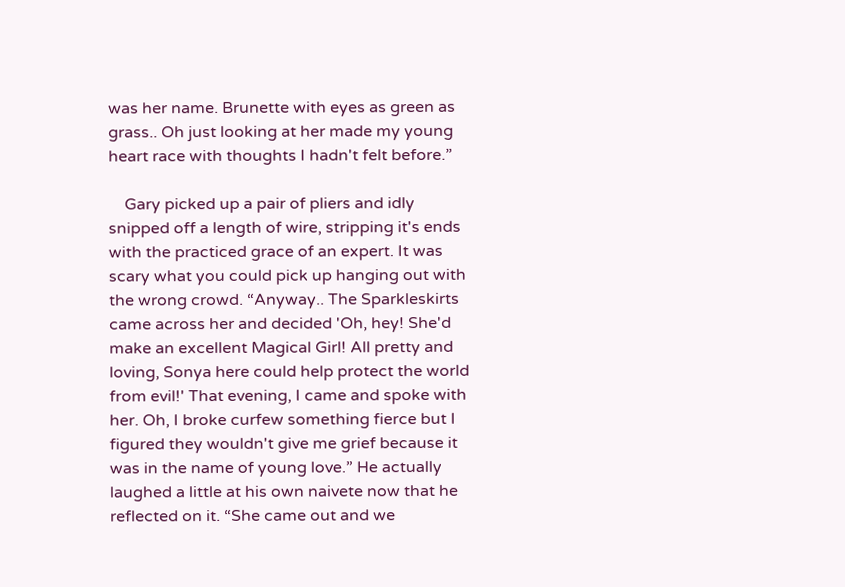was her name. Brunette with eyes as green as grass.. Oh just looking at her made my young heart race with thoughts I hadn't felt before.”

    Gary picked up a pair of pliers and idly snipped off a length of wire, stripping it's ends with the practiced grace of an expert. It was scary what you could pick up hanging out with the wrong crowd. “Anyway.. The Sparkleskirts came across her and decided 'Oh, hey! She'd make an excellent Magical Girl! All pretty and loving, Sonya here could help protect the world from evil!' That evening, I came and spoke with her. Oh, I broke curfew something fierce but I figured they wouldn't give me grief because it was in the name of young love.” He actually laughed a little at his own naivete now that he reflected on it. “She came out and we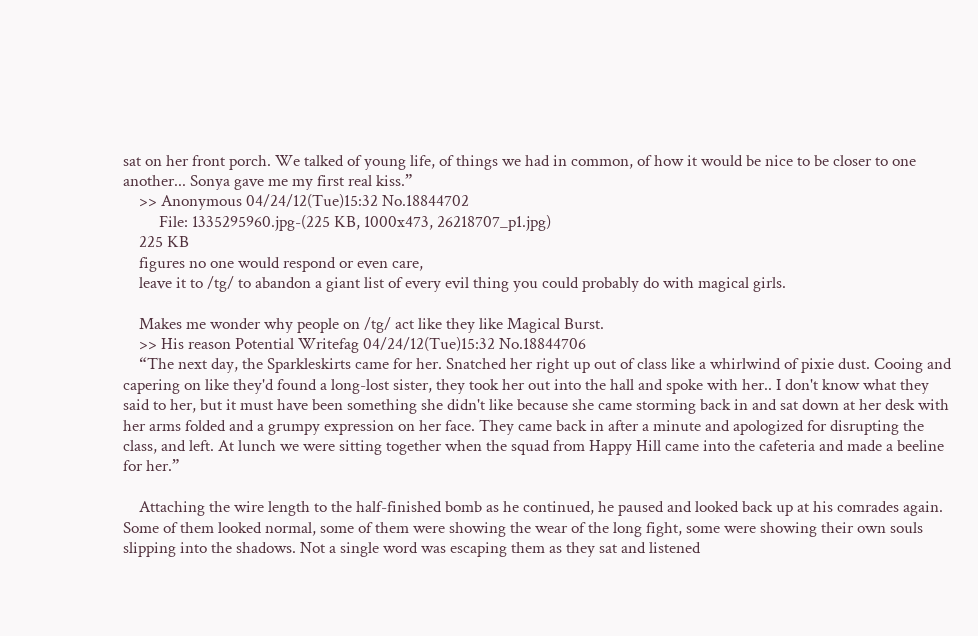sat on her front porch. We talked of young life, of things we had in common, of how it would be nice to be closer to one another... Sonya gave me my first real kiss.”
    >> Anonymous 04/24/12(Tue)15:32 No.18844702
         File: 1335295960.jpg-(225 KB, 1000x473, 26218707_p1.jpg)
    225 KB
    figures no one would respond or even care,
    leave it to /tg/ to abandon a giant list of every evil thing you could probably do with magical girls.

    Makes me wonder why people on /tg/ act like they like Magical Burst.
    >> His reason Potential Writefag 04/24/12(Tue)15:32 No.18844706
    “The next day, the Sparkleskirts came for her. Snatched her right up out of class like a whirlwind of pixie dust. Cooing and capering on like they'd found a long-lost sister, they took her out into the hall and spoke with her.. I don't know what they said to her, but it must have been something she didn't like because she came storming back in and sat down at her desk with her arms folded and a grumpy expression on her face. They came back in after a minute and apologized for disrupting the class, and left. At lunch we were sitting together when the squad from Happy Hill came into the cafeteria and made a beeline for her.”

    Attaching the wire length to the half-finished bomb as he continued, he paused and looked back up at his comrades again. Some of them looked normal, some of them were showing the wear of the long fight, some were showing their own souls slipping into the shadows. Not a single word was escaping them as they sat and listened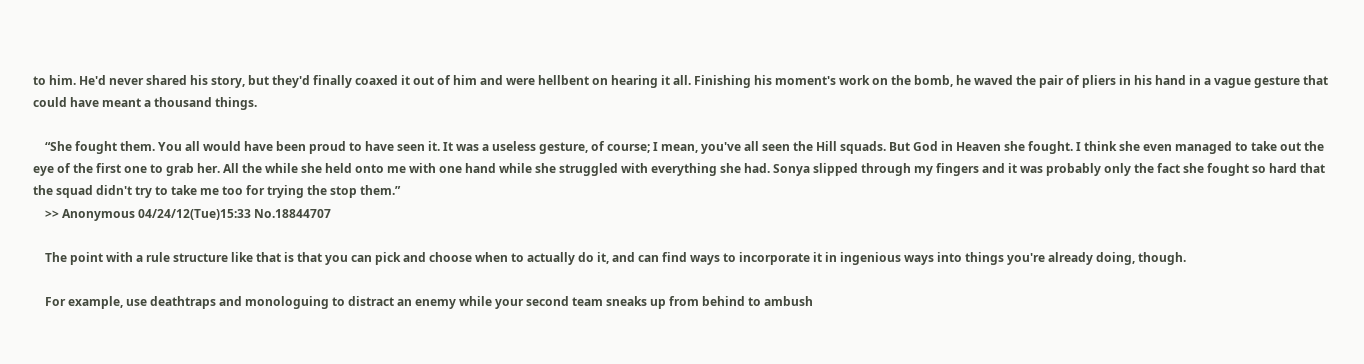to him. He'd never shared his story, but they'd finally coaxed it out of him and were hellbent on hearing it all. Finishing his moment's work on the bomb, he waved the pair of pliers in his hand in a vague gesture that could have meant a thousand things.

    “She fought them. You all would have been proud to have seen it. It was a useless gesture, of course; I mean, you've all seen the Hill squads. But God in Heaven she fought. I think she even managed to take out the eye of the first one to grab her. All the while she held onto me with one hand while she struggled with everything she had. Sonya slipped through my fingers and it was probably only the fact she fought so hard that the squad didn't try to take me too for trying the stop them.”
    >> Anonymous 04/24/12(Tue)15:33 No.18844707

    The point with a rule structure like that is that you can pick and choose when to actually do it, and can find ways to incorporate it in ingenious ways into things you're already doing, though.

    For example, use deathtraps and monologuing to distract an enemy while your second team sneaks up from behind to ambush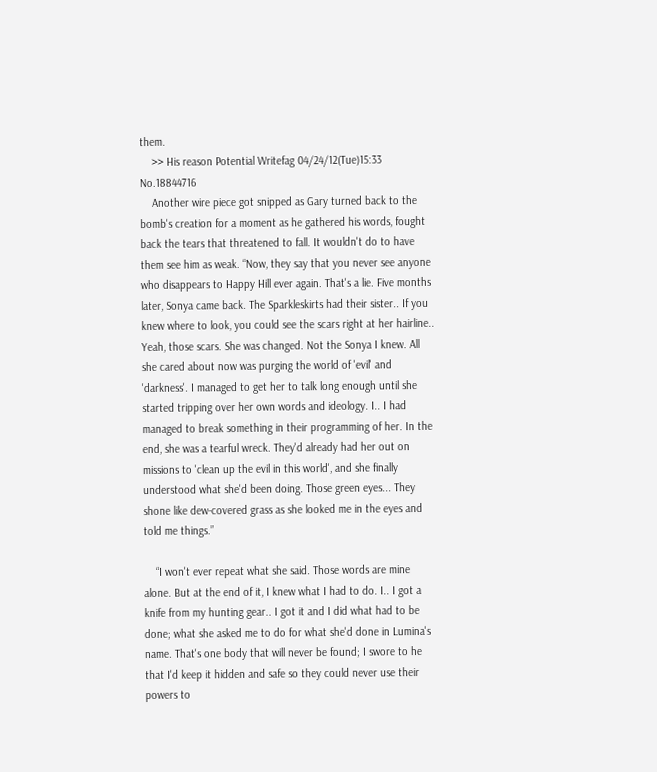them.
    >> His reason Potential Writefag 04/24/12(Tue)15:33 No.18844716
    Another wire piece got snipped as Gary turned back to the bomb's creation for a moment as he gathered his words, fought back the tears that threatened to fall. It wouldn't do to have them see him as weak. “Now, they say that you never see anyone who disappears to Happy Hill ever again. That's a lie. Five months later, Sonya came back. The Sparkleskirts had their sister.. If you knew where to look, you could see the scars right at her hairline.. Yeah, those scars. She was changed. Not the Sonya I knew. All she cared about now was purging the world of 'evil' and 'darkness'. I managed to get her to talk long enough until she started tripping over her own words and ideology. I.. I had managed to break something in their programming of her. In the end, she was a tearful wreck. They'd already had her out on missions to 'clean up the evil in this world', and she finally understood what she'd been doing. Those green eyes... They shone like dew-covered grass as she looked me in the eyes and told me things.”

    “I won't ever repeat what she said. Those words are mine alone. But at the end of it, I knew what I had to do. I.. I got a knife from my hunting gear.. I got it and I did what had to be done; what she asked me to do for what she'd done in Lumina's name. That's one body that will never be found; I swore to he that I'd keep it hidden and safe so they could never use their powers to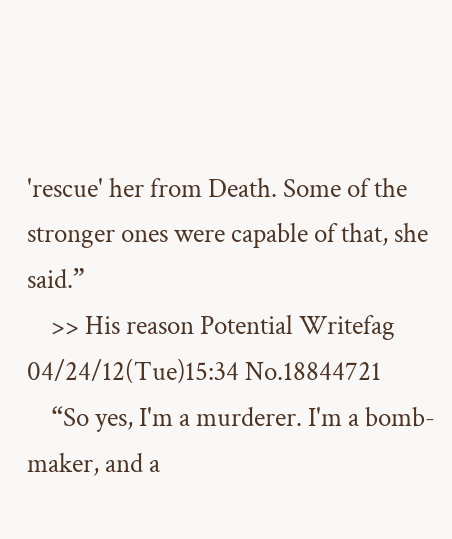'rescue' her from Death. Some of the stronger ones were capable of that, she said.”
    >> His reason Potential Writefag 04/24/12(Tue)15:34 No.18844721
    “So yes, I'm a murderer. I'm a bomb-maker, and a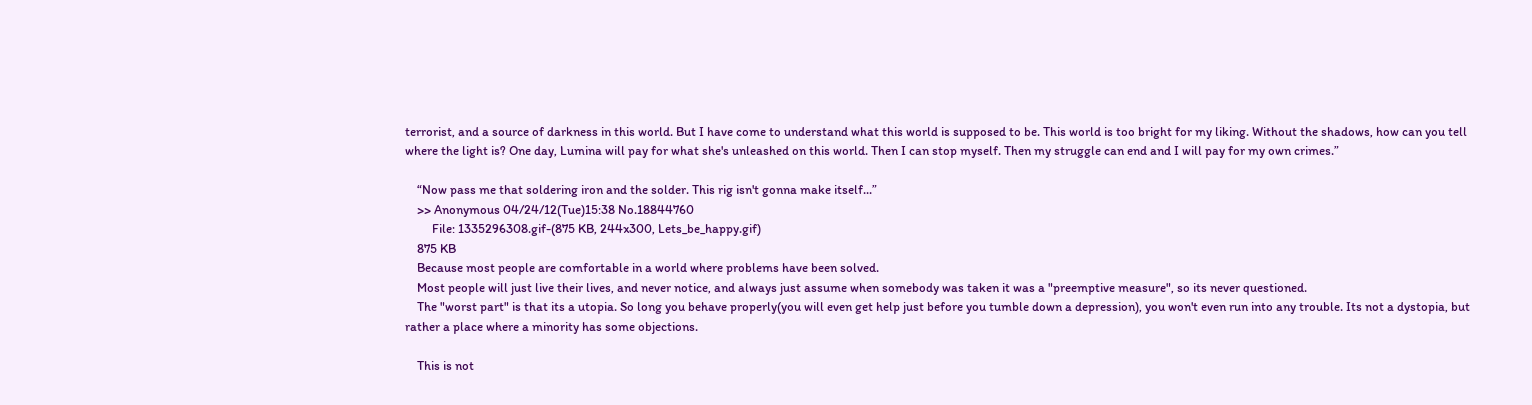terrorist, and a source of darkness in this world. But I have come to understand what this world is supposed to be. This world is too bright for my liking. Without the shadows, how can you tell where the light is? One day, Lumina will pay for what she's unleashed on this world. Then I can stop myself. Then my struggle can end and I will pay for my own crimes.”

    “Now pass me that soldering iron and the solder. This rig isn't gonna make itself...”
    >> Anonymous 04/24/12(Tue)15:38 No.18844760
         File: 1335296308.gif-(875 KB, 244x300, Lets_be_happy.gif)
    875 KB
    Because most people are comfortable in a world where problems have been solved.
    Most people will just live their lives, and never notice, and always just assume when somebody was taken it was a "preemptive measure", so its never questioned.
    The "worst part" is that its a utopia. So long you behave properly(you will even get help just before you tumble down a depression), you won't even run into any trouble. Its not a dystopia, but rather a place where a minority has some objections.

    This is not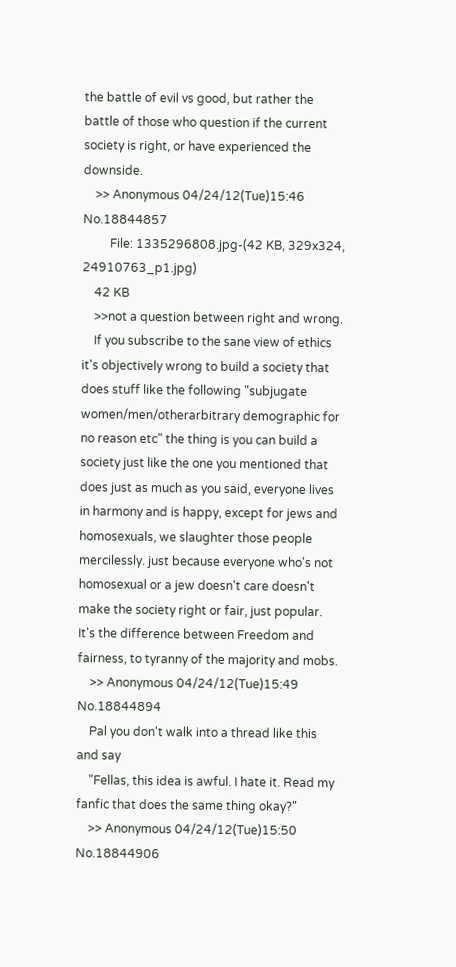the battle of evil vs good, but rather the battle of those who question if the current society is right, or have experienced the downside.
    >> Anonymous 04/24/12(Tue)15:46 No.18844857
         File: 1335296808.jpg-(42 KB, 329x324, 24910763_p1.jpg)
    42 KB
    >>not a question between right and wrong.
    If you subscribe to the sane view of ethics it's objectively wrong to build a society that does stuff like the following "subjugate women/men/otherarbitrary demographic for no reason etc" the thing is you can build a society just like the one you mentioned that does just as much as you said, everyone lives in harmony and is happy, except for jews and homosexuals, we slaughter those people mercilessly. just because everyone who's not homosexual or a jew doesn't care doesn't make the society right or fair, just popular. It's the difference between Freedom and fairness, to tyranny of the majority and mobs.
    >> Anonymous 04/24/12(Tue)15:49 No.18844894
    Pal you don't walk into a thread like this and say
    "Fellas, this idea is awful. I hate it. Read my fanfic that does the same thing okay?"
    >> Anonymous 04/24/12(Tue)15:50 No.18844906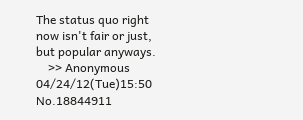The status quo right now isn't fair or just, but popular anyways.
    >> Anonymous 04/24/12(Tue)15:50 No.18844911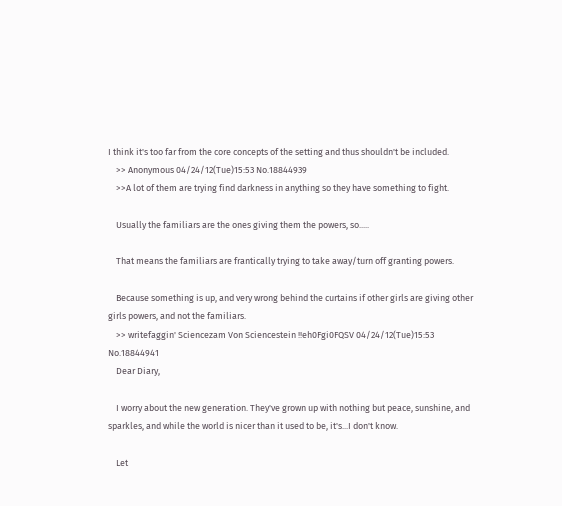I think it's too far from the core concepts of the setting and thus shouldn't be included.
    >> Anonymous 04/24/12(Tue)15:53 No.18844939
    >>A lot of them are trying find darkness in anything so they have something to fight.

    Usually the familiars are the ones giving them the powers, so.....

    That means the familiars are frantically trying to take away/turn off granting powers.

    Because something is up, and very wrong behind the curtains if other girls are giving other girls powers, and not the familiars.
    >> writefaggin' Sciencezam Von Sciencestein !!eh0Fgi0FQSV 04/24/12(Tue)15:53 No.18844941
    Dear Diary,

    I worry about the new generation. They've grown up with nothing but peace, sunshine, and sparkles, and while the world is nicer than it used to be, it's...I don't know.

    Let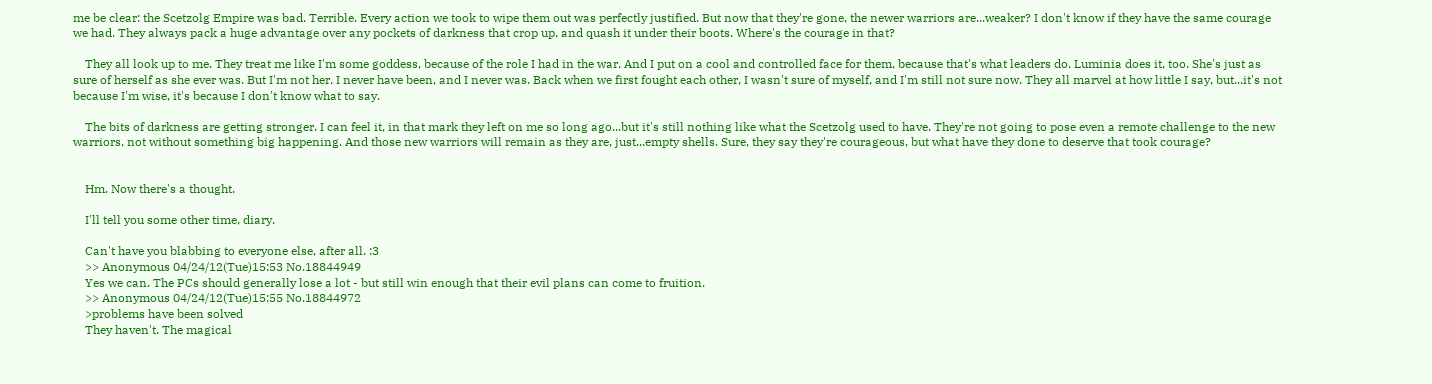me be clear: the Scetzolg Empire was bad. Terrible. Every action we took to wipe them out was perfectly justified. But now that they're gone, the newer warriors are...weaker? I don't know if they have the same courage we had. They always pack a huge advantage over any pockets of darkness that crop up, and quash it under their boots. Where's the courage in that?

    They all look up to me. They treat me like I'm some goddess, because of the role I had in the war. And I put on a cool and controlled face for them, because that's what leaders do. Luminia does it, too. She's just as sure of herself as she ever was. But I'm not her. I never have been, and I never was. Back when we first fought each other, I wasn't sure of myself, and I'm still not sure now. They all marvel at how little I say, but...it's not because I'm wise, it's because I don't know what to say.

    The bits of darkness are getting stronger. I can feel it, in that mark they left on me so long ago...but it's still nothing like what the Scetzolg used to have. They're not going to pose even a remote challenge to the new warriors, not without something big happening. And those new warriors will remain as they are, just...empty shells. Sure, they say they're courageous, but what have they done to deserve that took courage?


    Hm. Now there's a thought.

    I'll tell you some other time, diary.

    Can't have you blabbing to everyone else, after all. :3
    >> Anonymous 04/24/12(Tue)15:53 No.18844949
    Yes we can. The PCs should generally lose a lot - but still win enough that their evil plans can come to fruition.
    >> Anonymous 04/24/12(Tue)15:55 No.18844972
    >problems have been solved
    They haven't. The magical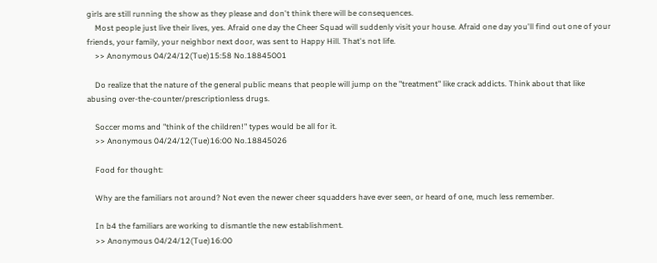girls are still running the show as they please and don't think there will be consequences.
    Most people just live their lives, yes. Afraid one day the Cheer Squad will suddenly visit your house. Afraid one day you'll find out one of your friends, your family, your neighbor next door, was sent to Happy Hill. That's not life.
    >> Anonymous 04/24/12(Tue)15:58 No.18845001

    Do realize that the nature of the general public means that people will jump on the "treatment" like crack addicts. Think about that like abusing over-the-counter/prescriptionless drugs.

    Soccer moms and "think of the children!" types would be all for it.
    >> Anonymous 04/24/12(Tue)16:00 No.18845026

    Food for thought:

    Why are the familiars not around? Not even the newer cheer squadders have ever seen, or heard of one, much less remember.

    In b4 the familiars are working to dismantle the new establishment.
    >> Anonymous 04/24/12(Tue)16:00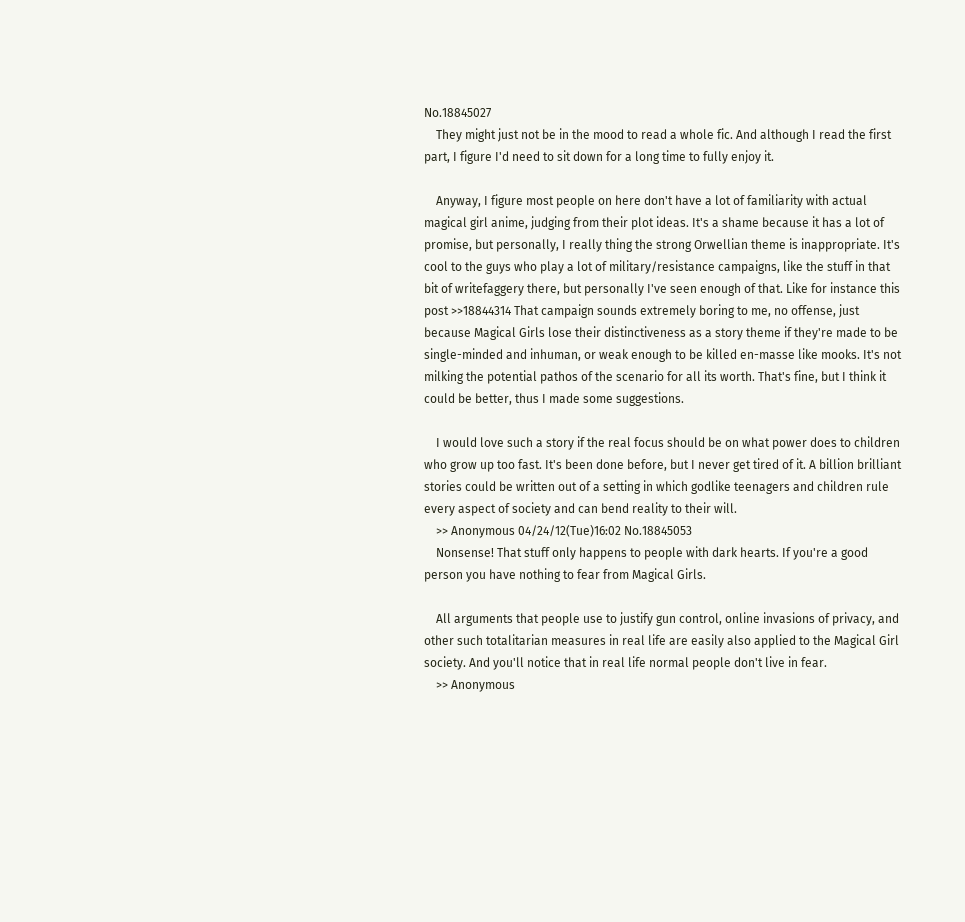No.18845027
    They might just not be in the mood to read a whole fic. And although I read the first part, I figure I'd need to sit down for a long time to fully enjoy it.

    Anyway, I figure most people on here don't have a lot of familiarity with actual magical girl anime, judging from their plot ideas. It's a shame because it has a lot of promise, but personally, I really thing the strong Orwellian theme is inappropriate. It's cool to the guys who play a lot of military/resistance campaigns, like the stuff in that bit of writefaggery there, but personally I've seen enough of that. Like for instance this post >>18844314 That campaign sounds extremely boring to me, no offense, just because Magical Girls lose their distinctiveness as a story theme if they're made to be single-minded and inhuman, or weak enough to be killed en-masse like mooks. It's not milking the potential pathos of the scenario for all its worth. That's fine, but I think it could be better, thus I made some suggestions.

    I would love such a story if the real focus should be on what power does to children who grow up too fast. It's been done before, but I never get tired of it. A billion brilliant stories could be written out of a setting in which godlike teenagers and children rule every aspect of society and can bend reality to their will.
    >> Anonymous 04/24/12(Tue)16:02 No.18845053
    Nonsense! That stuff only happens to people with dark hearts. If you're a good person you have nothing to fear from Magical Girls.

    All arguments that people use to justify gun control, online invasions of privacy, and other such totalitarian measures in real life are easily also applied to the Magical Girl society. And you'll notice that in real life normal people don't live in fear.
    >> Anonymous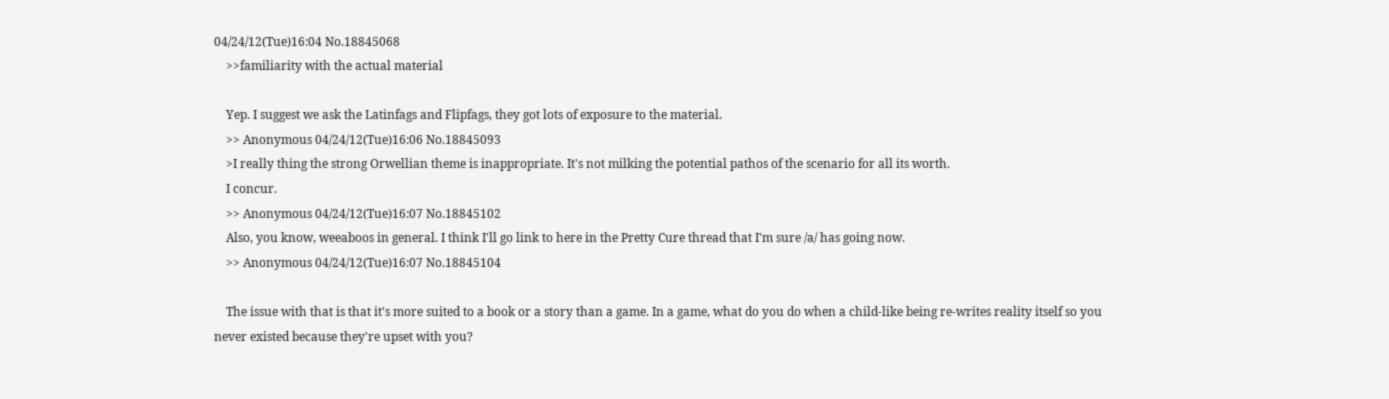04/24/12(Tue)16:04 No.18845068
    >>familiarity with the actual material

    Yep. I suggest we ask the Latinfags and Flipfags, they got lots of exposure to the material.
    >> Anonymous 04/24/12(Tue)16:06 No.18845093
    >I really thing the strong Orwellian theme is inappropriate. It's not milking the potential pathos of the scenario for all its worth.
    I concur.
    >> Anonymous 04/24/12(Tue)16:07 No.18845102
    Also, you know, weeaboos in general. I think I'll go link to here in the Pretty Cure thread that I'm sure /a/ has going now.
    >> Anonymous 04/24/12(Tue)16:07 No.18845104

    The issue with that is that it's more suited to a book or a story than a game. In a game, what do you do when a child-like being re-writes reality itself so you never existed because they're upset with you?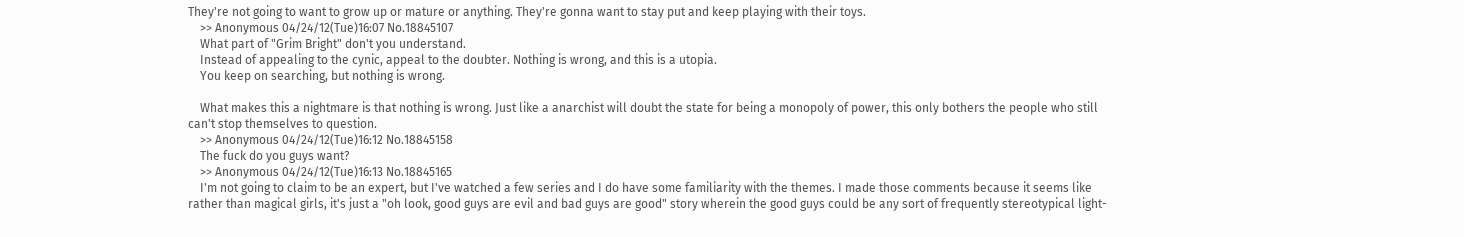They're not going to want to grow up or mature or anything. They're gonna want to stay put and keep playing with their toys.
    >> Anonymous 04/24/12(Tue)16:07 No.18845107
    What part of "Grim Bright" don't you understand.
    Instead of appealing to the cynic, appeal to the doubter. Nothing is wrong, and this is a utopia.
    You keep on searching, but nothing is wrong.

    What makes this a nightmare is that nothing is wrong. Just like a anarchist will doubt the state for being a monopoly of power, this only bothers the people who still can't stop themselves to question.
    >> Anonymous 04/24/12(Tue)16:12 No.18845158
    The fuck do you guys want?
    >> Anonymous 04/24/12(Tue)16:13 No.18845165
    I'm not going to claim to be an expert, but I've watched a few series and I do have some familiarity with the themes. I made those comments because it seems like rather than magical girls, it's just a "oh look, good guys are evil and bad guys are good" story wherein the good guys could be any sort of frequently stereotypical light-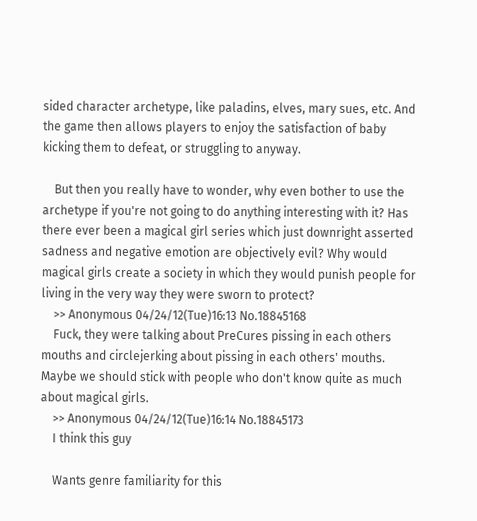sided character archetype, like paladins, elves, mary sues, etc. And the game then allows players to enjoy the satisfaction of baby kicking them to defeat, or struggling to anyway.

    But then you really have to wonder, why even bother to use the archetype if you're not going to do anything interesting with it? Has there ever been a magical girl series which just downright asserted sadness and negative emotion are objectively evil? Why would magical girls create a society in which they would punish people for living in the very way they were sworn to protect?
    >> Anonymous 04/24/12(Tue)16:13 No.18845168
    Fuck, they were talking about PreCures pissing in each others mouths and circlejerking about pissing in each others' mouths. Maybe we should stick with people who don't know quite as much about magical girls.
    >> Anonymous 04/24/12(Tue)16:14 No.18845173
    I think this guy

    Wants genre familiarity for this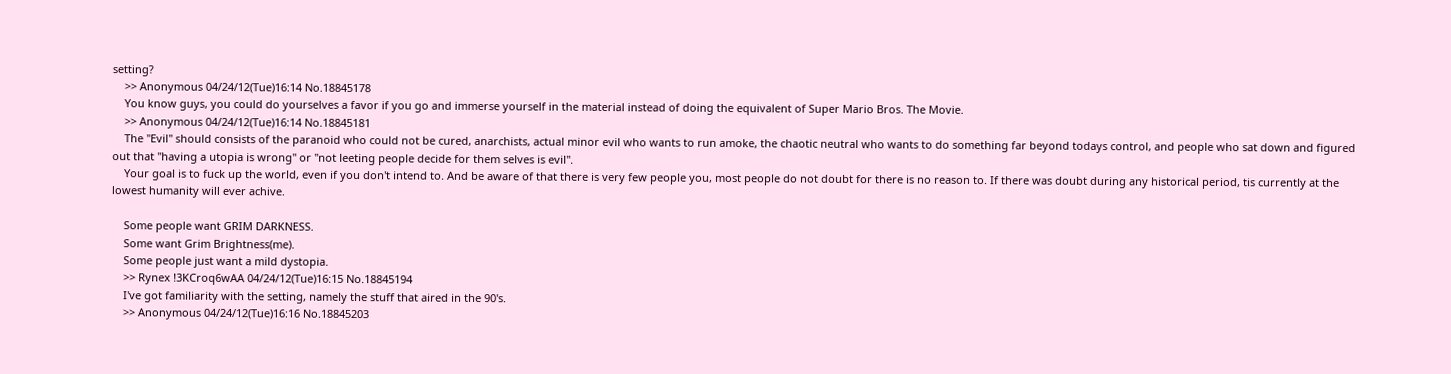setting?
    >> Anonymous 04/24/12(Tue)16:14 No.18845178
    You know guys, you could do yourselves a favor if you go and immerse yourself in the material instead of doing the equivalent of Super Mario Bros. The Movie.
    >> Anonymous 04/24/12(Tue)16:14 No.18845181
    The "Evil" should consists of the paranoid who could not be cured, anarchists, actual minor evil who wants to run amoke, the chaotic neutral who wants to do something far beyond todays control, and people who sat down and figured out that "having a utopia is wrong" or "not leeting people decide for them selves is evil".
    Your goal is to fuck up the world, even if you don't intend to. And be aware of that there is very few people you, most people do not doubt for there is no reason to. If there was doubt during any historical period, tis currently at the lowest humanity will ever achive.

    Some people want GRIM DARKNESS.
    Some want Grim Brightness(me).
    Some people just want a mild dystopia.
    >> Rynex !3KCroq6wAA 04/24/12(Tue)16:15 No.18845194
    I've got familiarity with the setting, namely the stuff that aired in the 90's.
    >> Anonymous 04/24/12(Tue)16:16 No.18845203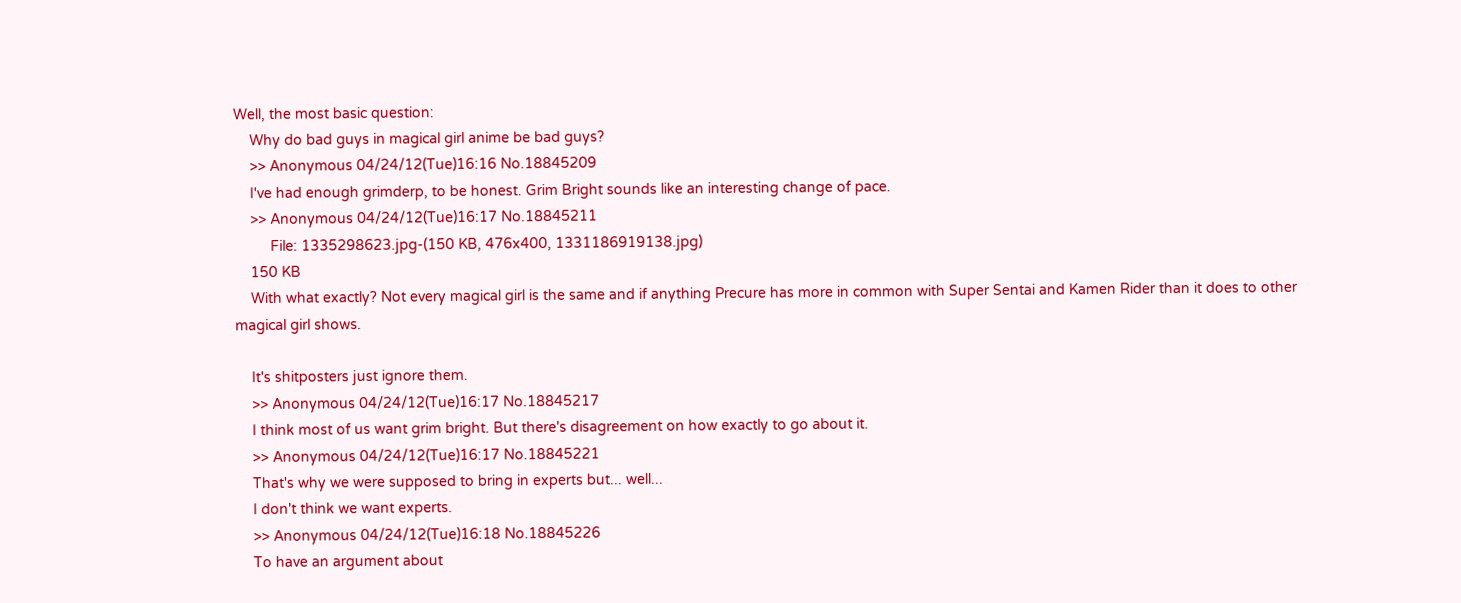Well, the most basic question:
    Why do bad guys in magical girl anime be bad guys?
    >> Anonymous 04/24/12(Tue)16:16 No.18845209
    I've had enough grimderp, to be honest. Grim Bright sounds like an interesting change of pace.
    >> Anonymous 04/24/12(Tue)16:17 No.18845211
         File: 1335298623.jpg-(150 KB, 476x400, 1331186919138.jpg)
    150 KB
    With what exactly? Not every magical girl is the same and if anything Precure has more in common with Super Sentai and Kamen Rider than it does to other magical girl shows.

    It's shitposters just ignore them.
    >> Anonymous 04/24/12(Tue)16:17 No.18845217
    I think most of us want grim bright. But there's disagreement on how exactly to go about it.
    >> Anonymous 04/24/12(Tue)16:17 No.18845221
    That's why we were supposed to bring in experts but... well...
    I don't think we want experts.
    >> Anonymous 04/24/12(Tue)16:18 No.18845226
    To have an argument about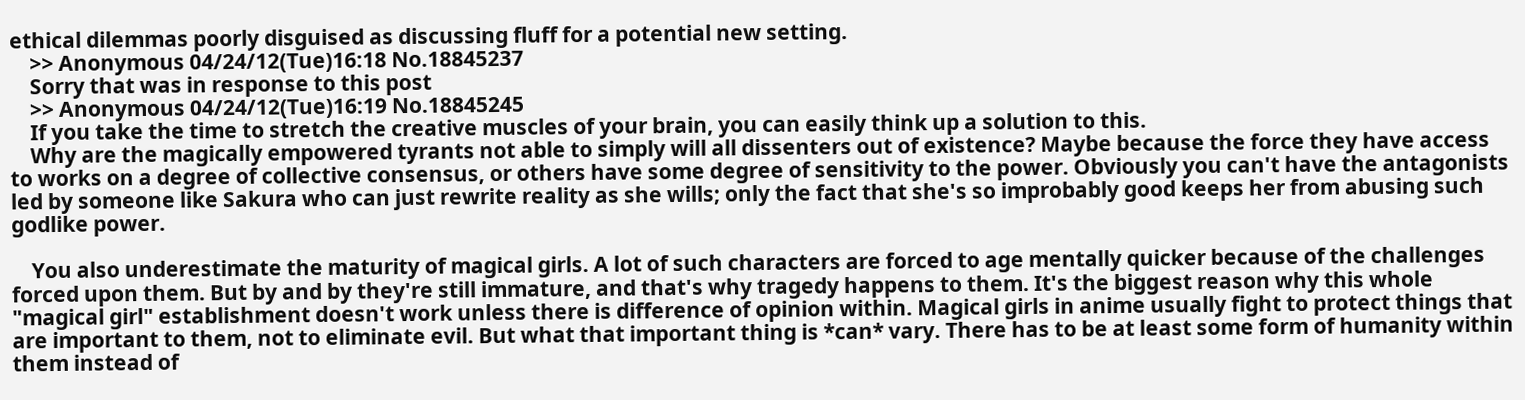ethical dilemmas poorly disguised as discussing fluff for a potential new setting.
    >> Anonymous 04/24/12(Tue)16:18 No.18845237
    Sorry that was in response to this post
    >> Anonymous 04/24/12(Tue)16:19 No.18845245
    If you take the time to stretch the creative muscles of your brain, you can easily think up a solution to this.
    Why are the magically empowered tyrants not able to simply will all dissenters out of existence? Maybe because the force they have access to works on a degree of collective consensus, or others have some degree of sensitivity to the power. Obviously you can't have the antagonists led by someone like Sakura who can just rewrite reality as she wills; only the fact that she's so improbably good keeps her from abusing such godlike power.

    You also underestimate the maturity of magical girls. A lot of such characters are forced to age mentally quicker because of the challenges forced upon them. But by and by they're still immature, and that's why tragedy happens to them. It's the biggest reason why this whole "magical girl" establishment doesn't work unless there is difference of opinion within. Magical girls in anime usually fight to protect things that are important to them, not to eliminate evil. But what that important thing is *can* vary. There has to be at least some form of humanity within them instead of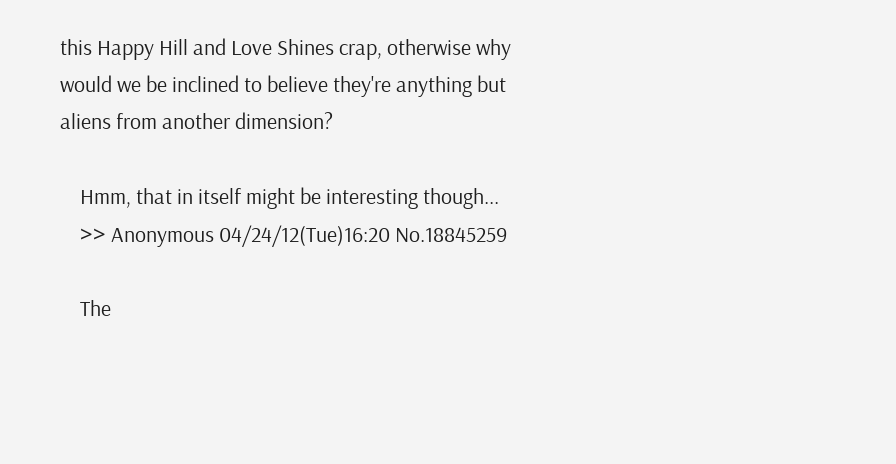this Happy Hill and Love Shines crap, otherwise why would we be inclined to believe they're anything but aliens from another dimension?

    Hmm, that in itself might be interesting though...
    >> Anonymous 04/24/12(Tue)16:20 No.18845259

    The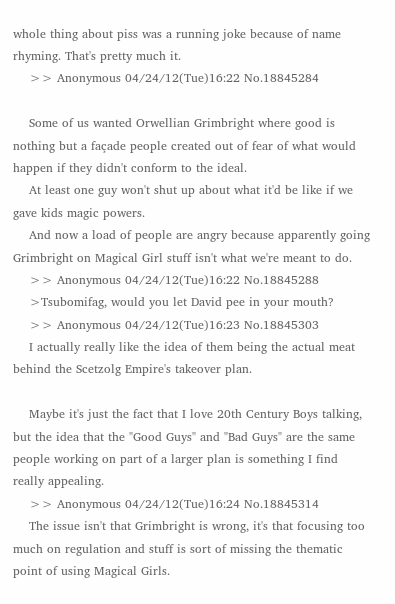whole thing about piss was a running joke because of name rhyming. That's pretty much it.
    >> Anonymous 04/24/12(Tue)16:22 No.18845284

    Some of us wanted Orwellian Grimbright where good is nothing but a façade people created out of fear of what would happen if they didn't conform to the ideal.
    At least one guy won't shut up about what it'd be like if we gave kids magic powers.
    And now a load of people are angry because apparently going Grimbright on Magical Girl stuff isn't what we're meant to do.
    >> Anonymous 04/24/12(Tue)16:22 No.18845288
    >Tsubomifag, would you let David pee in your mouth?
    >> Anonymous 04/24/12(Tue)16:23 No.18845303
    I actually really like the idea of them being the actual meat behind the Scetzolg Empire's takeover plan.

    Maybe it's just the fact that I love 20th Century Boys talking, but the idea that the "Good Guys" and "Bad Guys" are the same people working on part of a larger plan is something I find really appealing.
    >> Anonymous 04/24/12(Tue)16:24 No.18845314
    The issue isn't that Grimbright is wrong, it's that focusing too much on regulation and stuff is sort of missing the thematic point of using Magical Girls.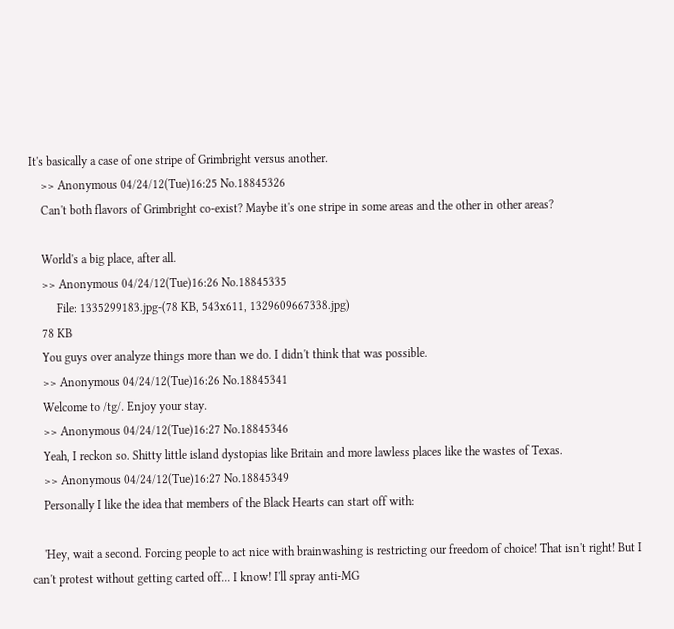It's basically a case of one stripe of Grimbright versus another.
    >> Anonymous 04/24/12(Tue)16:25 No.18845326
    Can't both flavors of Grimbright co-exist? Maybe it's one stripe in some areas and the other in other areas?

    World's a big place, after all.
    >> Anonymous 04/24/12(Tue)16:26 No.18845335
         File: 1335299183.jpg-(78 KB, 543x611, 1329609667338.jpg)
    78 KB
    You guys over analyze things more than we do. I didn't think that was possible.
    >> Anonymous 04/24/12(Tue)16:26 No.18845341
    Welcome to /tg/. Enjoy your stay.
    >> Anonymous 04/24/12(Tue)16:27 No.18845346
    Yeah, I reckon so. Shitty little island dystopias like Britain and more lawless places like the wastes of Texas.
    >> Anonymous 04/24/12(Tue)16:27 No.18845349
    Personally I like the idea that members of the Black Hearts can start off with:

    'Hey, wait a second. Forcing people to act nice with brainwashing is restricting our freedom of choice! That isn't right! But I can't protest without getting carted off... I know! I'll spray anti-MG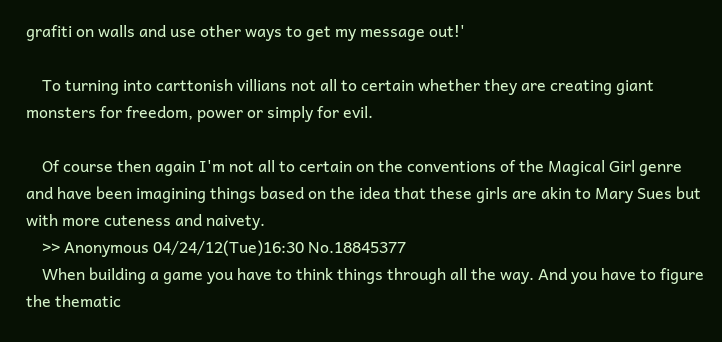grafiti on walls and use other ways to get my message out!'

    To turning into carttonish villians not all to certain whether they are creating giant monsters for freedom, power or simply for evil.

    Of course then again I'm not all to certain on the conventions of the Magical Girl genre and have been imagining things based on the idea that these girls are akin to Mary Sues but with more cuteness and naivety.
    >> Anonymous 04/24/12(Tue)16:30 No.18845377
    When building a game you have to think things through all the way. And you have to figure the thematic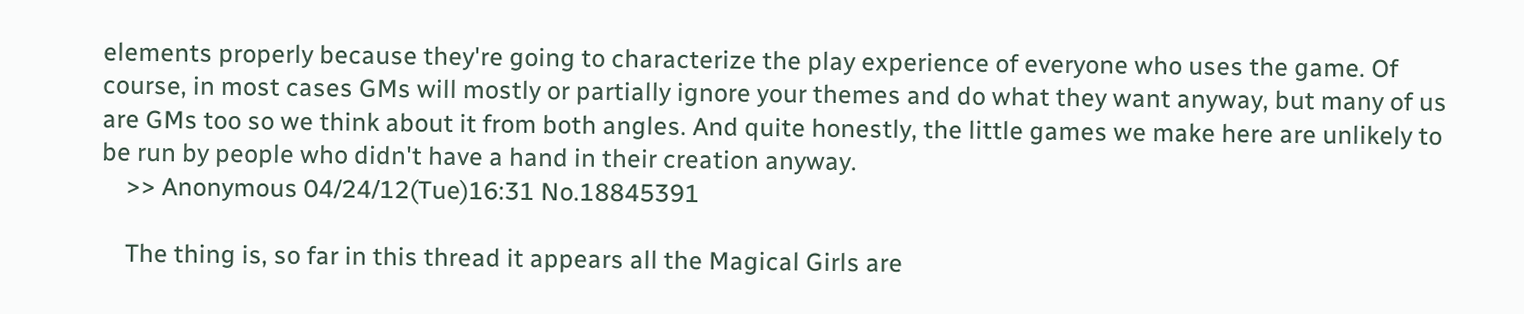elements properly because they're going to characterize the play experience of everyone who uses the game. Of course, in most cases GMs will mostly or partially ignore your themes and do what they want anyway, but many of us are GMs too so we think about it from both angles. And quite honestly, the little games we make here are unlikely to be run by people who didn't have a hand in their creation anyway.
    >> Anonymous 04/24/12(Tue)16:31 No.18845391

    The thing is, so far in this thread it appears all the Magical Girls are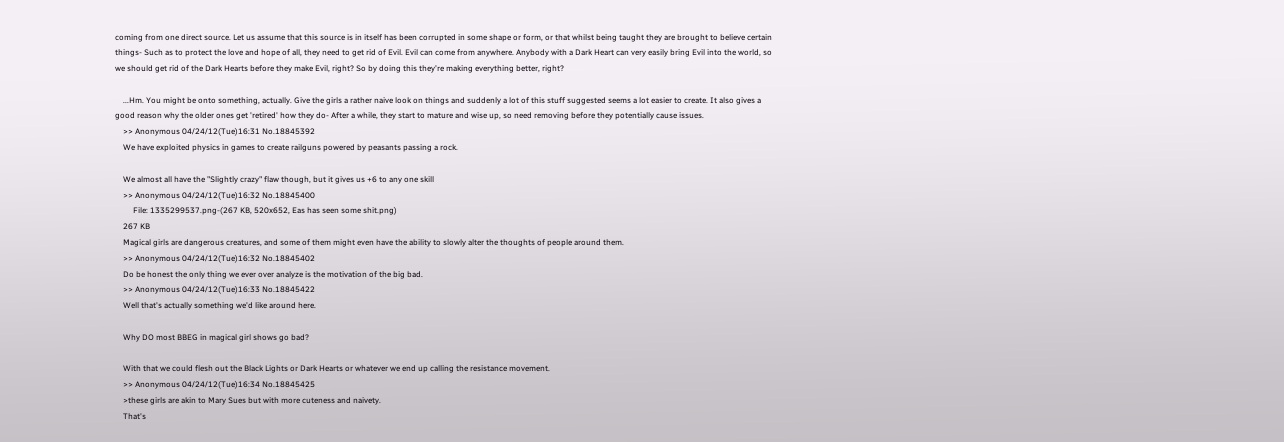coming from one direct source. Let us assume that this source is in itself has been corrupted in some shape or form, or that whilst being taught they are brought to believe certain things- Such as to protect the love and hope of all, they need to get rid of Evil. Evil can come from anywhere. Anybody with a Dark Heart can very easily bring Evil into the world, so we should get rid of the Dark Hearts before they make Evil, right? So by doing this they're making everything better, right?

    ...Hm. You might be onto something, actually. Give the girls a rather naive look on things and suddenly a lot of this stuff suggested seems a lot easier to create. It also gives a good reason why the older ones get 'retired' how they do- After a while, they start to mature and wise up, so need removing before they potentially cause issues.
    >> Anonymous 04/24/12(Tue)16:31 No.18845392
    We have exploited physics in games to create railguns powered by peasants passing a rock.

    We almost all have the "Slightly crazy" flaw though, but it gives us +6 to any one skill
    >> Anonymous 04/24/12(Tue)16:32 No.18845400
         File: 1335299537.png-(267 KB, 520x652, Eas has seen some shit.png)
    267 KB
    Magical girls are dangerous creatures, and some of them might even have the ability to slowly alter the thoughts of people around them.
    >> Anonymous 04/24/12(Tue)16:32 No.18845402
    Do be honest the only thing we ever over analyze is the motivation of the big bad.
    >> Anonymous 04/24/12(Tue)16:33 No.18845422
    Well that's actually something we'd like around here.

    Why DO most BBEG in magical girl shows go bad?

    With that we could flesh out the Black Lights or Dark Hearts or whatever we end up calling the resistance movement.
    >> Anonymous 04/24/12(Tue)16:34 No.18845425
    >these girls are akin to Mary Sues but with more cuteness and naivety.
    That's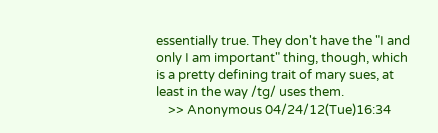essentially true. They don't have the "I and only I am important" thing, though, which is a pretty defining trait of mary sues, at least in the way /tg/ uses them.
    >> Anonymous 04/24/12(Tue)16:34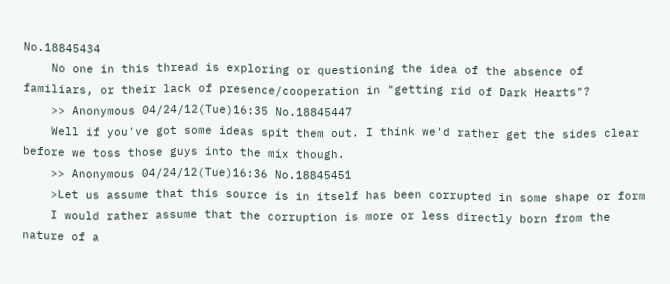No.18845434
    No one in this thread is exploring or questioning the idea of the absence of familiars, or their lack of presence/cooperation in "getting rid of Dark Hearts"?
    >> Anonymous 04/24/12(Tue)16:35 No.18845447
    Well if you've got some ideas spit them out. I think we'd rather get the sides clear before we toss those guys into the mix though.
    >> Anonymous 04/24/12(Tue)16:36 No.18845451
    >Let us assume that this source is in itself has been corrupted in some shape or form
    I would rather assume that the corruption is more or less directly born from the nature of a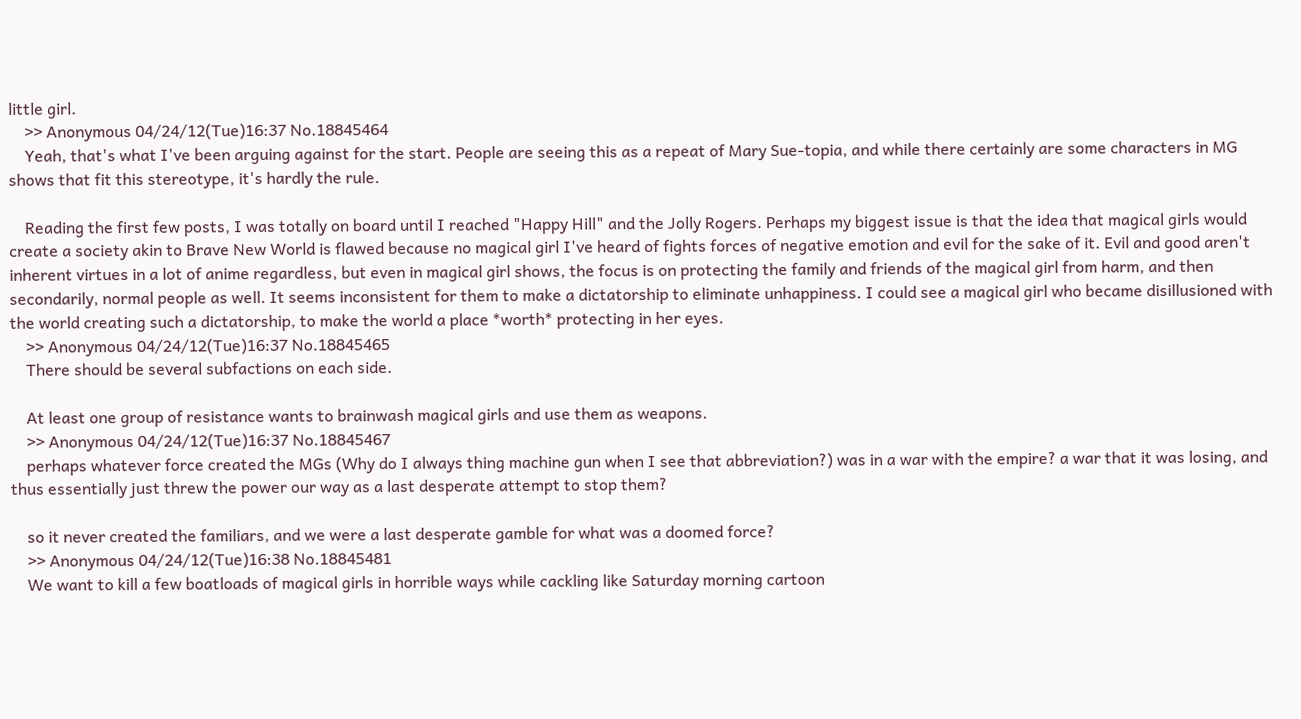little girl.
    >> Anonymous 04/24/12(Tue)16:37 No.18845464
    Yeah, that's what I've been arguing against for the start. People are seeing this as a repeat of Mary Sue-topia, and while there certainly are some characters in MG shows that fit this stereotype, it's hardly the rule.

    Reading the first few posts, I was totally on board until I reached "Happy Hill" and the Jolly Rogers. Perhaps my biggest issue is that the idea that magical girls would create a society akin to Brave New World is flawed because no magical girl I've heard of fights forces of negative emotion and evil for the sake of it. Evil and good aren't inherent virtues in a lot of anime regardless, but even in magical girl shows, the focus is on protecting the family and friends of the magical girl from harm, and then secondarily, normal people as well. It seems inconsistent for them to make a dictatorship to eliminate unhappiness. I could see a magical girl who became disillusioned with the world creating such a dictatorship, to make the world a place *worth* protecting in her eyes.
    >> Anonymous 04/24/12(Tue)16:37 No.18845465
    There should be several subfactions on each side.

    At least one group of resistance wants to brainwash magical girls and use them as weapons.
    >> Anonymous 04/24/12(Tue)16:37 No.18845467
    perhaps whatever force created the MGs (Why do I always thing machine gun when I see that abbreviation?) was in a war with the empire? a war that it was losing, and thus essentially just threw the power our way as a last desperate attempt to stop them?

    so it never created the familiars, and we were a last desperate gamble for what was a doomed force?
    >> Anonymous 04/24/12(Tue)16:38 No.18845481
    We want to kill a few boatloads of magical girls in horrible ways while cackling like Saturday morning cartoon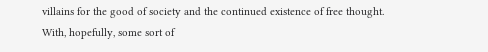villains for the good of society and the continued existence of free thought. With, hopefully, some sort of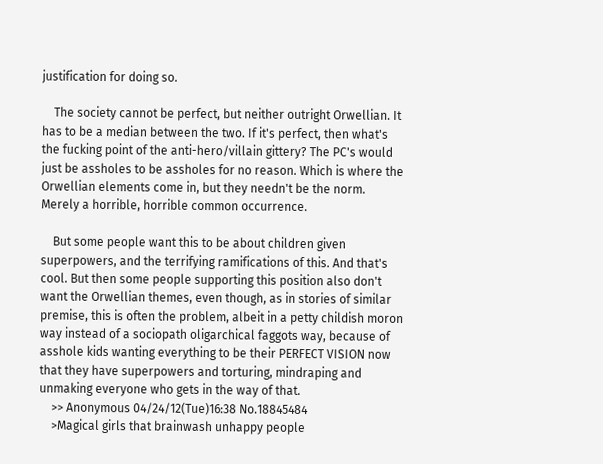justification for doing so.

    The society cannot be perfect, but neither outright Orwellian. It has to be a median between the two. If it's perfect, then what's the fucking point of the anti-hero/villain gittery? The PC's would just be assholes to be assholes for no reason. Which is where the Orwellian elements come in, but they needn't be the norm. Merely a horrible, horrible common occurrence.

    But some people want this to be about children given superpowers, and the terrifying ramifications of this. And that's cool. But then some people supporting this position also don't want the Orwellian themes, even though, as in stories of similar premise, this is often the problem, albeit in a petty childish moron way instead of a sociopath oligarchical faggots way, because of asshole kids wanting everything to be their PERFECT VISION now that they have superpowers and torturing, mindraping and unmaking everyone who gets in the way of that.
    >> Anonymous 04/24/12(Tue)16:38 No.18845484
    >Magical girls that brainwash unhappy people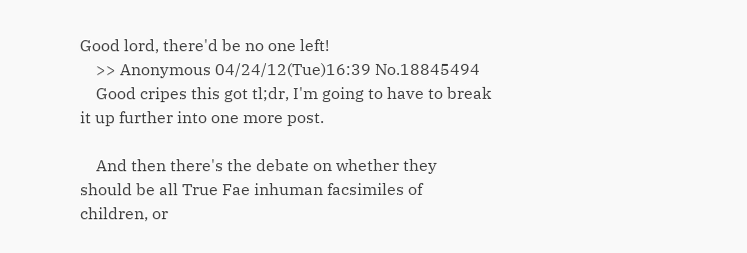Good lord, there'd be no one left!
    >> Anonymous 04/24/12(Tue)16:39 No.18845494
    Good cripes this got tl;dr, I'm going to have to break it up further into one more post.

    And then there's the debate on whether they should be all True Fae inhuman facsimiles of children, or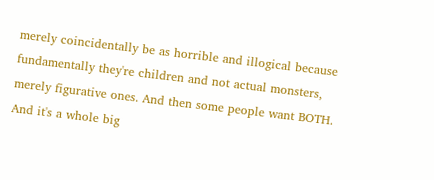merely coincidentally be as horrible and illogical because fundamentally they're children and not actual monsters, merely figurative ones. And then some people want BOTH. And it's a whole big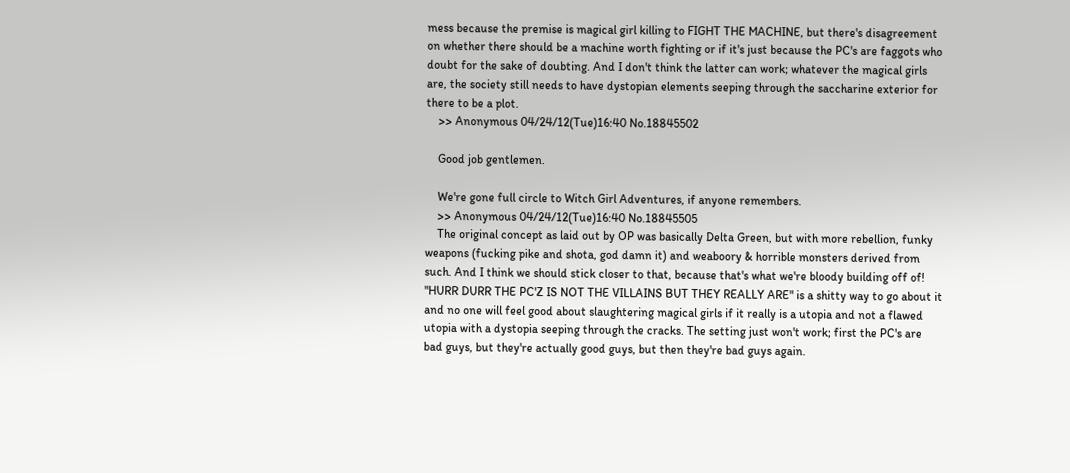mess because the premise is magical girl killing to FIGHT THE MACHINE, but there's disagreement on whether there should be a machine worth fighting or if it's just because the PC's are faggots who doubt for the sake of doubting. And I don't think the latter can work; whatever the magical girls are, the society still needs to have dystopian elements seeping through the saccharine exterior for there to be a plot.
    >> Anonymous 04/24/12(Tue)16:40 No.18845502

    Good job gentlemen.

    We're gone full circle to Witch Girl Adventures, if anyone remembers.
    >> Anonymous 04/24/12(Tue)16:40 No.18845505
    The original concept as laid out by OP was basically Delta Green, but with more rebellion, funky weapons (fucking pike and shota, god damn it) and weaboory & horrible monsters derived from such. And I think we should stick closer to that, because that's what we're bloody building off of! "HURR DURR THE PC'Z IS NOT THE VILLAINS BUT THEY REALLY ARE" is a shitty way to go about it and no one will feel good about slaughtering magical girls if it really is a utopia and not a flawed utopia with a dystopia seeping through the cracks. The setting just won't work; first the PC's are bad guys, but they're actually good guys, but then they're bad guys again.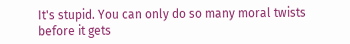It's stupid. You can only do so many moral twists before it gets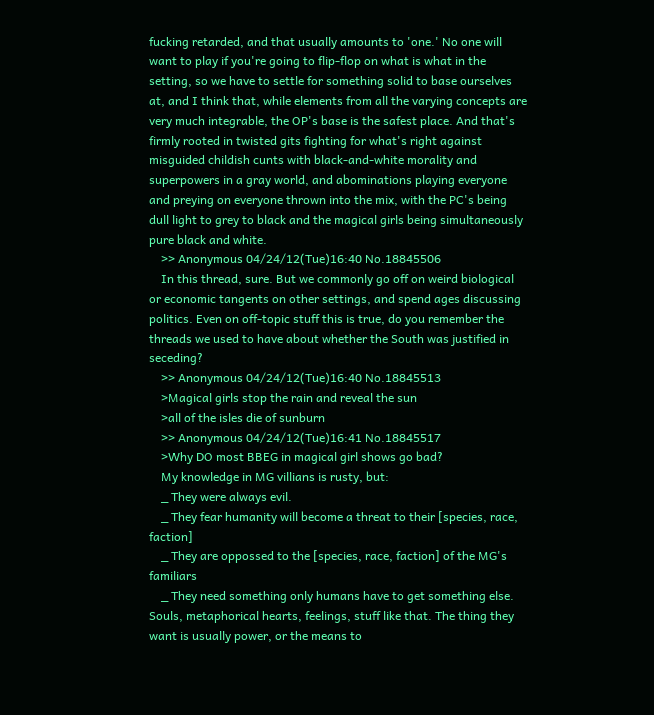fucking retarded, and that usually amounts to 'one.' No one will want to play if you're going to flip-flop on what is what in the setting, so we have to settle for something solid to base ourselves at, and I think that, while elements from all the varying concepts are very much integrable, the OP's base is the safest place. And that's firmly rooted in twisted gits fighting for what's right against misguided childish cunts with black-and-white morality and superpowers in a gray world, and abominations playing everyone and preying on everyone thrown into the mix, with the PC's being dull light to grey to black and the magical girls being simultaneously pure black and white.
    >> Anonymous 04/24/12(Tue)16:40 No.18845506
    In this thread, sure. But we commonly go off on weird biological or economic tangents on other settings, and spend ages discussing politics. Even on off-topic stuff this is true, do you remember the threads we used to have about whether the South was justified in seceding?
    >> Anonymous 04/24/12(Tue)16:40 No.18845513
    >Magical girls stop the rain and reveal the sun
    >all of the isles die of sunburn
    >> Anonymous 04/24/12(Tue)16:41 No.18845517
    >Why DO most BBEG in magical girl shows go bad?
    My knowledge in MG villians is rusty, but:
    _ They were always evil.
    _ They fear humanity will become a threat to their [species, race, faction]
    _ They are oppossed to the [species, race, faction] of the MG's familiars
    _ They need something only humans have to get something else. Souls, metaphorical hearts, feelings, stuff like that. The thing they want is usually power, or the means to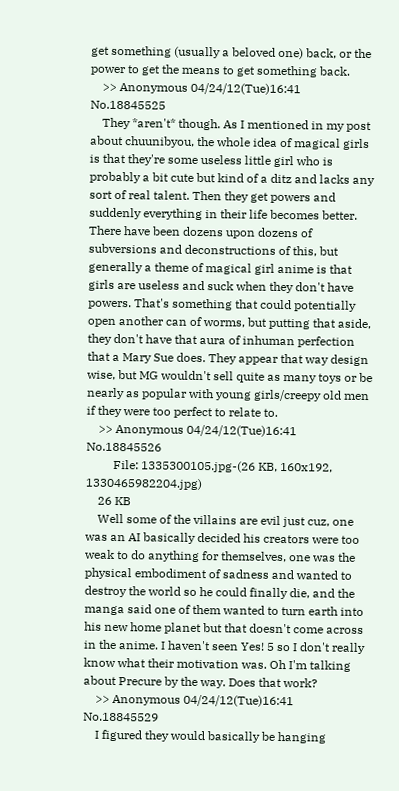get something (usually a beloved one) back, or the power to get the means to get something back.
    >> Anonymous 04/24/12(Tue)16:41 No.18845525
    They *aren't* though. As I mentioned in my post about chuunibyou, the whole idea of magical girls is that they're some useless little girl who is probably a bit cute but kind of a ditz and lacks any sort of real talent. Then they get powers and suddenly everything in their life becomes better. There have been dozens upon dozens of subversions and deconstructions of this, but generally a theme of magical girl anime is that girls are useless and suck when they don't have powers. That's something that could potentially open another can of worms, but putting that aside, they don't have that aura of inhuman perfection that a Mary Sue does. They appear that way design wise, but MG wouldn't sell quite as many toys or be nearly as popular with young girls/creepy old men if they were too perfect to relate to.
    >> Anonymous 04/24/12(Tue)16:41 No.18845526
         File: 1335300105.jpg-(26 KB, 160x192, 1330465982204.jpg)
    26 KB
    Well some of the villains are evil just cuz, one was an AI basically decided his creators were too weak to do anything for themselves, one was the physical embodiment of sadness and wanted to destroy the world so he could finally die, and the manga said one of them wanted to turn earth into his new home planet but that doesn't come across in the anime. I haven't seen Yes! 5 so I don't really know what their motivation was. Oh I'm talking about Precure by the way. Does that work?
    >> Anonymous 04/24/12(Tue)16:41 No.18845529
    I figured they would basically be hanging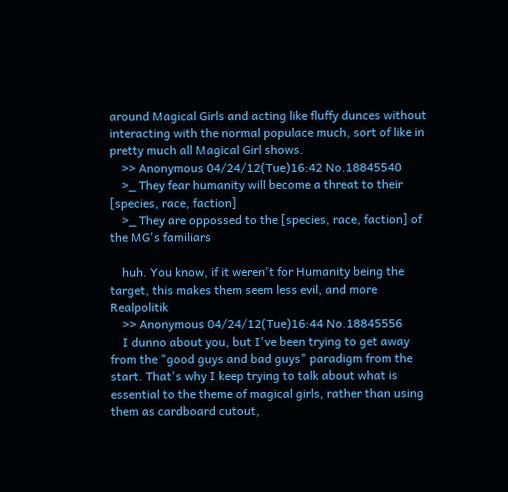around Magical Girls and acting like fluffy dunces without interacting with the normal populace much, sort of like in pretty much all Magical Girl shows.
    >> Anonymous 04/24/12(Tue)16:42 No.18845540
    >_ They fear humanity will become a threat to their [species, race, faction]
    >_ They are oppossed to the [species, race, faction] of the MG's familiars

    huh. You know, if it weren't for Humanity being the target, this makes them seem less evil, and more Realpolitik
    >> Anonymous 04/24/12(Tue)16:44 No.18845556
    I dunno about you, but I've been trying to get away from the "good guys and bad guys" paradigm from the start. That's why I keep trying to talk about what is essential to the theme of magical girls, rather than using them as cardboard cutout,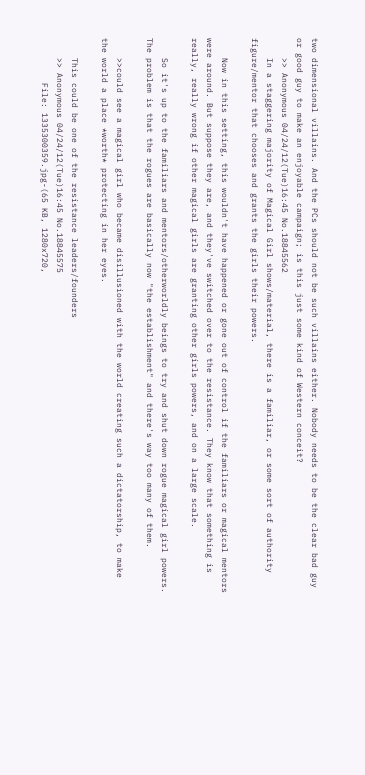two dimensional villains. And the PCs should not be such villains either. Nobody needs to be the clear bad guy or good guy to make an enjoyable campaign; is this just some kind of Western conceit?
    >> Anonymous 04/24/12(Tue)16:45 No.18845562
    In a staggering majority of Magical Girl shows/material, there is a familiar, or some sort of authority figure/mentor that chooses and grants the girls their powers.

    Now in this setting, this wouldn't have happened or gone out of control if the familiars or magical mentors were around. But suppose they are, and they've switched over to the resistance. They know that something is really, really wrong if other magical girls are granting other girls powers, and on a large scale.

    So it's up to the familiars and mentors/otherworldly beings to try and shut down rogue magical girl powers. The problem is that the rogues are basically now "the establishment" and there's way too many of them.

    >>could see a magical girl who became disillusioned with the world creating such a dictatorship, to make the world a place *worth* protecting in her eyes.

    This could be one of the resistance leaders/founders
    >> Anonymous 04/24/12(Tue)16:45 No.18845575
         File: 1335300359.jpg-(65 KB, 1280x720,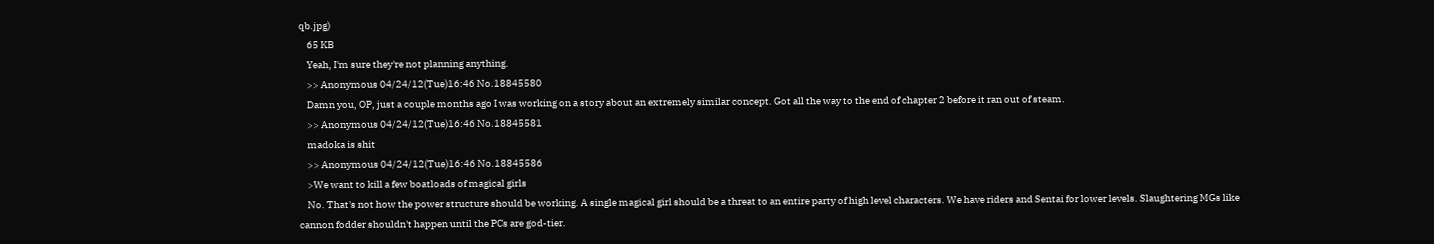qb.jpg)
    65 KB
    Yeah, I'm sure they're not planning anything.
    >> Anonymous 04/24/12(Tue)16:46 No.18845580
    Damn you, OP, just a couple months ago I was working on a story about an extremely similar concept. Got all the way to the end of chapter 2 before it ran out of steam.
    >> Anonymous 04/24/12(Tue)16:46 No.18845581
    madoka is shit
    >> Anonymous 04/24/12(Tue)16:46 No.18845586
    >We want to kill a few boatloads of magical girls
    No. That's not how the power structure should be working. A single magical girl should be a threat to an entire party of high level characters. We have riders and Sentai for lower levels. Slaughtering MGs like cannon fodder shouldn't happen until the PCs are god-tier.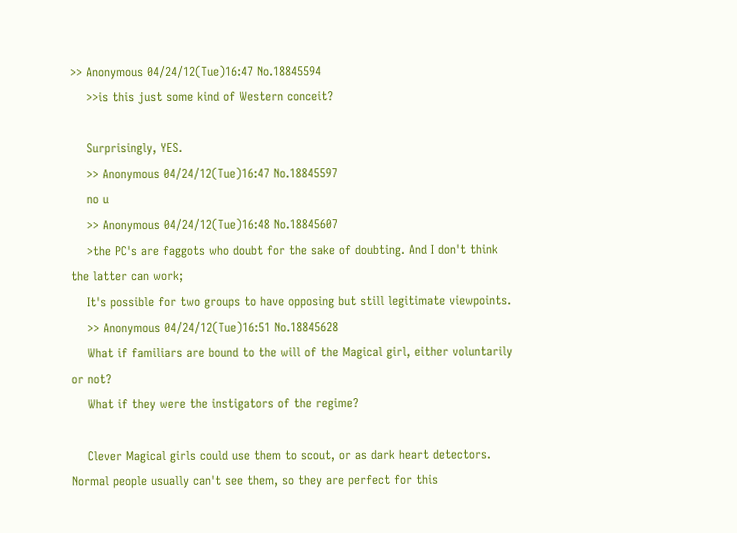>> Anonymous 04/24/12(Tue)16:47 No.18845594
    >>is this just some kind of Western conceit?

    Surprisingly, YES.
    >> Anonymous 04/24/12(Tue)16:47 No.18845597
    no u
    >> Anonymous 04/24/12(Tue)16:48 No.18845607
    >the PC's are faggots who doubt for the sake of doubting. And I don't think the latter can work;
    It's possible for two groups to have opposing but still legitimate viewpoints.
    >> Anonymous 04/24/12(Tue)16:51 No.18845628
    What if familiars are bound to the will of the Magical girl, either voluntarily or not?
    What if they were the instigators of the regime?

    Clever Magical girls could use them to scout, or as dark heart detectors. Normal people usually can't see them, so they are perfect for this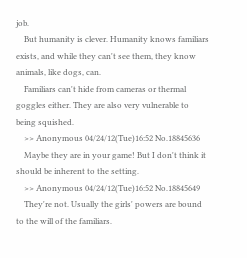job.
    But humanity is clever. Humanity knows familiars exists, and while they can't see them, they know animals, like dogs, can.
    Familiars can't hide from cameras or thermal goggles either. They are also very vulnerable to being squished.
    >> Anonymous 04/24/12(Tue)16:52 No.18845636
    Maybe they are in your game! But I don't think it should be inherent to the setting.
    >> Anonymous 04/24/12(Tue)16:52 No.18845649
    They're not. Usually the girls' powers are bound to the will of the familiars.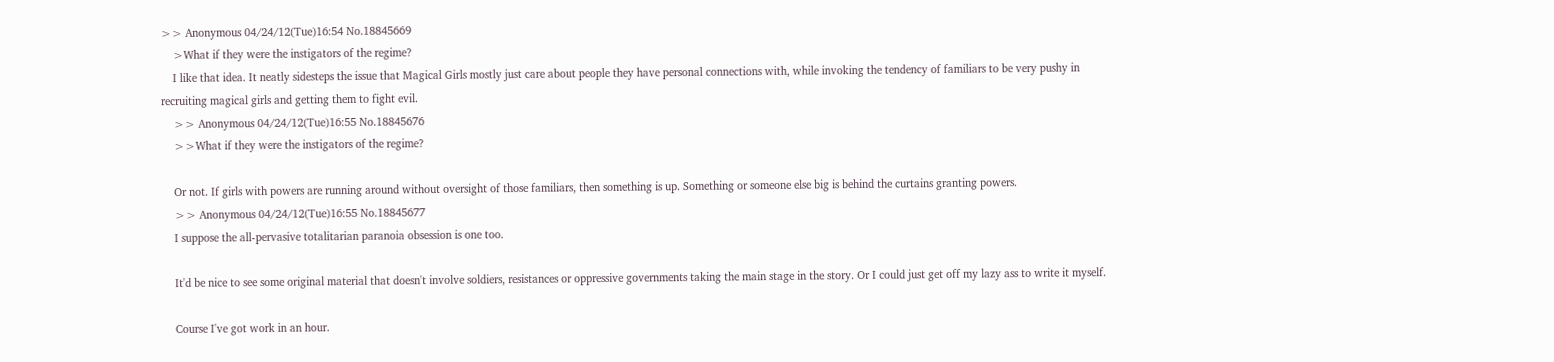>> Anonymous 04/24/12(Tue)16:54 No.18845669
    >What if they were the instigators of the regime?
    I like that idea. It neatly sidesteps the issue that Magical Girls mostly just care about people they have personal connections with, while invoking the tendency of familiars to be very pushy in recruiting magical girls and getting them to fight evil.
    >> Anonymous 04/24/12(Tue)16:55 No.18845676
    >>What if they were the instigators of the regime?

    Or not. If girls with powers are running around without oversight of those familiars, then something is up. Something or someone else big is behind the curtains granting powers.
    >> Anonymous 04/24/12(Tue)16:55 No.18845677
    I suppose the all-pervasive totalitarian paranoia obsession is one too.

    It'd be nice to see some original material that doesn't involve soldiers, resistances or oppressive governments taking the main stage in the story. Or I could just get off my lazy ass to write it myself.

    Course I've got work in an hour.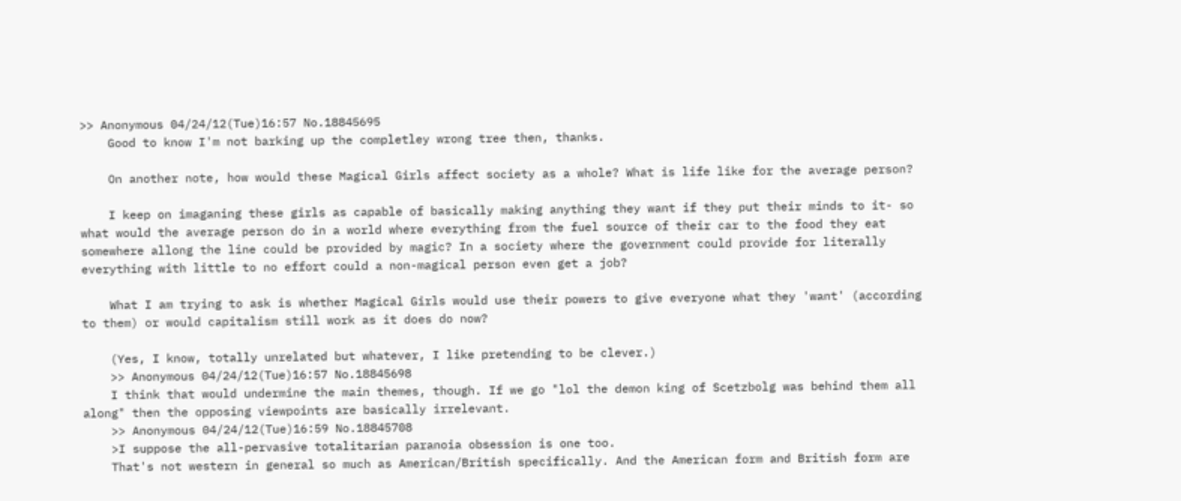>> Anonymous 04/24/12(Tue)16:57 No.18845695
    Good to know I'm not barking up the completley wrong tree then, thanks.

    On another note, how would these Magical Girls affect society as a whole? What is life like for the average person?

    I keep on imaganing these girls as capable of basically making anything they want if they put their minds to it- so what would the average person do in a world where everything from the fuel source of their car to the food they eat somewhere allong the line could be provided by magic? In a society where the government could provide for literally everything with little to no effort could a non-magical person even get a job?

    What I am trying to ask is whether Magical Girls would use their powers to give everyone what they 'want' (according to them) or would capitalism still work as it does do now?

    (Yes, I know, totally unrelated but whatever, I like pretending to be clever.)
    >> Anonymous 04/24/12(Tue)16:57 No.18845698
    I think that would undermine the main themes, though. If we go "lol the demon king of Scetzbolg was behind them all along" then the opposing viewpoints are basically irrelevant.
    >> Anonymous 04/24/12(Tue)16:59 No.18845708
    >I suppose the all-pervasive totalitarian paranoia obsession is one too.
    That's not western in general so much as American/British specifically. And the American form and British form are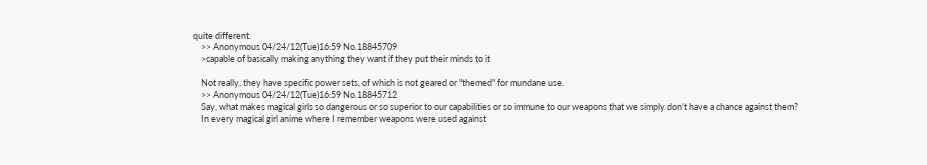quite different.
    >> Anonymous 04/24/12(Tue)16:59 No.18845709
    >capable of basically making anything they want if they put their minds to it

    Not really, they have specific power sets, of which is not geared or "themed" for mundane use.
    >> Anonymous 04/24/12(Tue)16:59 No.18845712
    Say, what makes magical girls so dangerous or so superior to our capabilities or so immune to our weapons that we simply don't have a chance against them?
    In every magical girl anime where I remember weapons were used against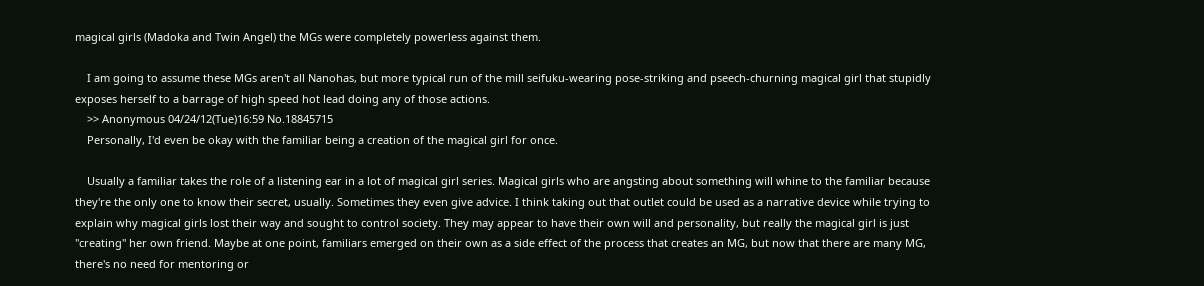magical girls (Madoka and Twin Angel) the MGs were completely powerless against them.

    I am going to assume these MGs aren't all Nanohas, but more typical run of the mill seifuku-wearing pose-striking and pseech-churning magical girl that stupidly exposes herself to a barrage of high speed hot lead doing any of those actions.
    >> Anonymous 04/24/12(Tue)16:59 No.18845715
    Personally, I'd even be okay with the familiar being a creation of the magical girl for once.

    Usually a familiar takes the role of a listening ear in a lot of magical girl series. Magical girls who are angsting about something will whine to the familiar because they're the only one to know their secret, usually. Sometimes they even give advice. I think taking out that outlet could be used as a narrative device while trying to explain why magical girls lost their way and sought to control society. They may appear to have their own will and personality, but really the magical girl is just "creating" her own friend. Maybe at one point, familiars emerged on their own as a side effect of the process that creates an MG, but now that there are many MG, there's no need for mentoring or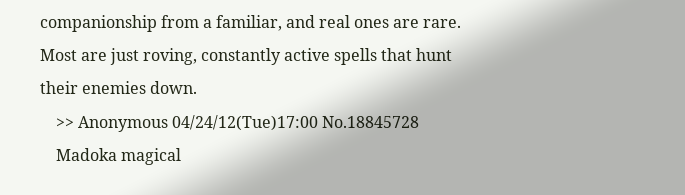companionship from a familiar, and real ones are rare. Most are just roving, constantly active spells that hunt their enemies down.
    >> Anonymous 04/24/12(Tue)17:00 No.18845728
    Madoka magical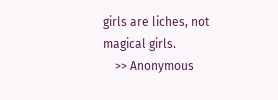girls are liches, not magical girls.
    >> Anonymous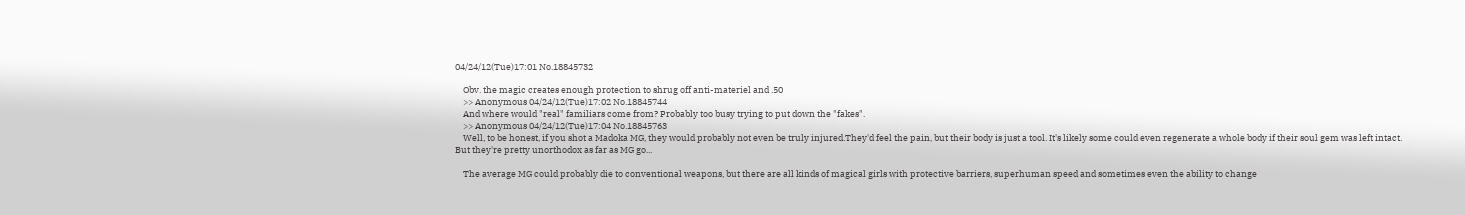04/24/12(Tue)17:01 No.18845732

    Obv. the magic creates enough protection to shrug off anti-materiel and .50
    >> Anonymous 04/24/12(Tue)17:02 No.18845744
    And where would "real" familiars come from? Probably too busy trying to put down the "fakes".
    >> Anonymous 04/24/12(Tue)17:04 No.18845763
    Well, to be honest, if you shot a Madoka MG, they would probably not even be truly injured.They'd feel the pain, but their body is just a tool. It's likely some could even regenerate a whole body if their soul gem was left intact. But they're pretty unorthodox as far as MG go...

    The average MG could probably die to conventional weapons, but there are all kinds of magical girls with protective barriers, superhuman speed and sometimes even the ability to change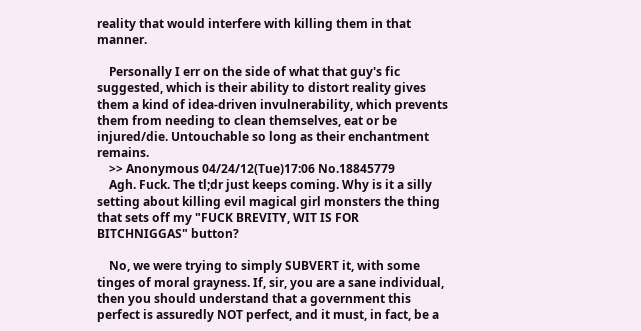reality that would interfere with killing them in that manner.

    Personally I err on the side of what that guy's fic suggested, which is their ability to distort reality gives them a kind of idea-driven invulnerability, which prevents them from needing to clean themselves, eat or be injured/die. Untouchable so long as their enchantment remains.
    >> Anonymous 04/24/12(Tue)17:06 No.18845779
    Agh. Fuck. The tl;dr just keeps coming. Why is it a silly setting about killing evil magical girl monsters the thing that sets off my "FUCK BREVITY, WIT IS FOR BITCHNIGGAS" button?

    No, we were trying to simply SUBVERT it, with some tinges of moral grayness. If, sir, you are a sane individual, then you should understand that a government this perfect is assuredly NOT perfect, and it must, in fact, be a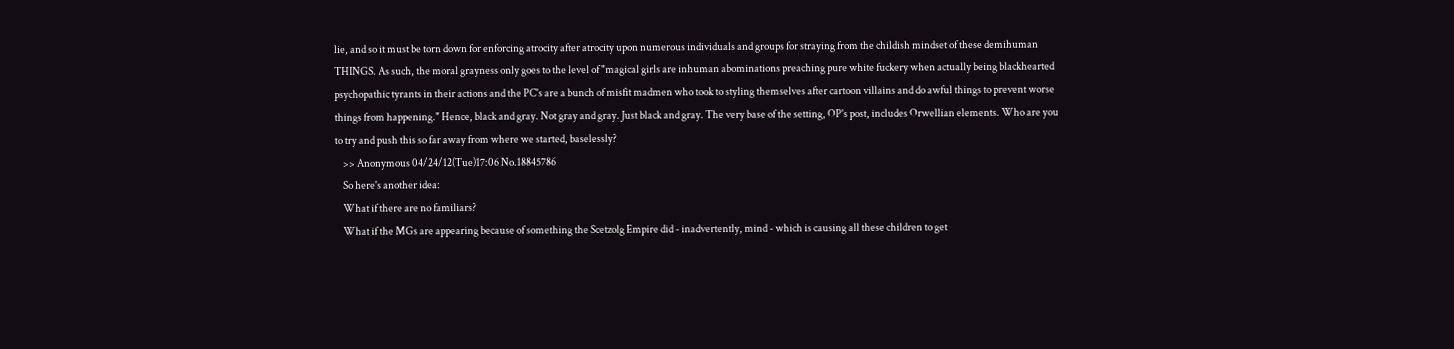lie, and so it must be torn down for enforcing atrocity after atrocity upon numerous individuals and groups for straying from the childish mindset of these demihuman THINGS. As such, the moral grayness only goes to the level of "magical girls are inhuman abominations preaching pure white fuckery when actually being blackhearted psychopathic tyrants in their actions and the PC's are a bunch of misfit madmen who took to styling themselves after cartoon villains and do awful things to prevent worse things from happening." Hence, black and gray. Not gray and gray. Just black and gray. The very base of the setting, OP's post, includes Orwellian elements. Who are you to try and push this so far away from where we started, baselessly?
    >> Anonymous 04/24/12(Tue)17:06 No.18845786
    So here's another idea:
    What if there are no familiars?
    What if the MGs are appearing because of something the Scetzolg Empire did - inadvertently, mind - which is causing all these children to get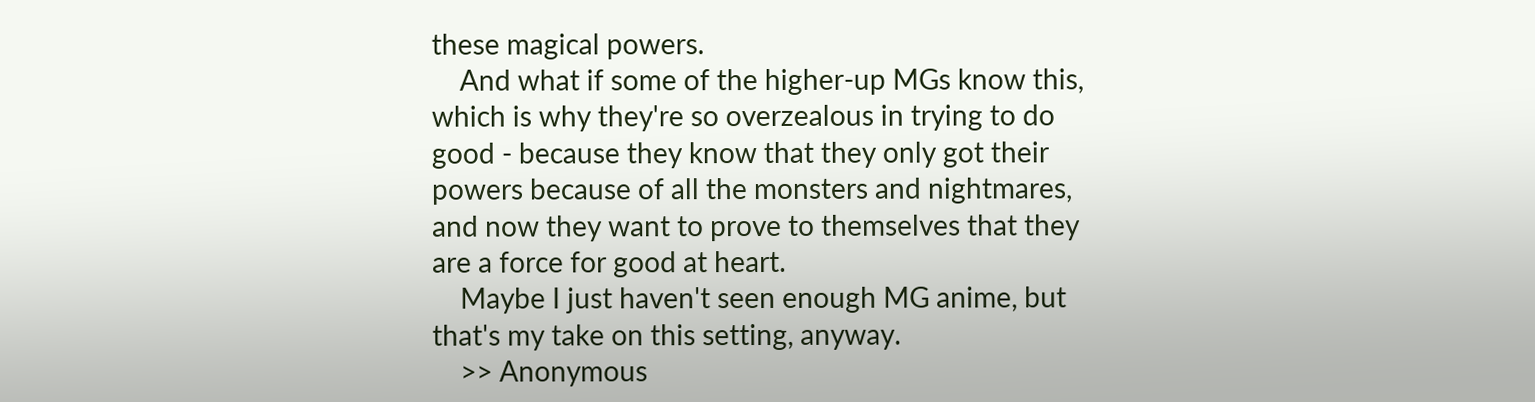these magical powers.
    And what if some of the higher-up MGs know this, which is why they're so overzealous in trying to do good - because they know that they only got their powers because of all the monsters and nightmares, and now they want to prove to themselves that they are a force for good at heart.
    Maybe I just haven't seen enough MG anime, but that's my take on this setting, anyway.
    >> Anonymous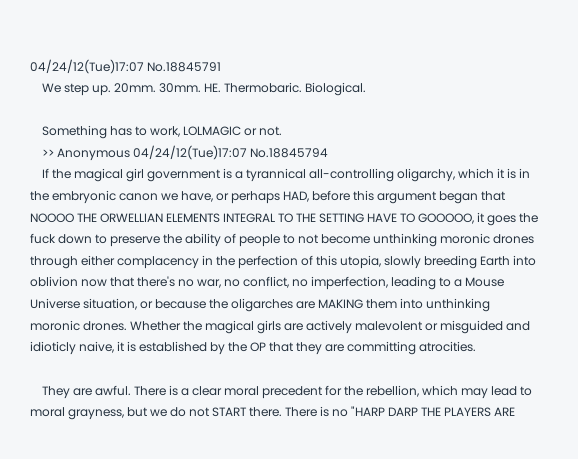04/24/12(Tue)17:07 No.18845791
    We step up. 20mm. 30mm. HE. Thermobaric. Biological.

    Something has to work, LOLMAGIC or not.
    >> Anonymous 04/24/12(Tue)17:07 No.18845794
    If the magical girl government is a tyrannical all-controlling oligarchy, which it is in the embryonic canon we have, or perhaps HAD, before this argument began that NOOOO THE ORWELLIAN ELEMENTS INTEGRAL TO THE SETTING HAVE TO GOOOOO, it goes the fuck down to preserve the ability of people to not become unthinking moronic drones through either complacency in the perfection of this utopia, slowly breeding Earth into oblivion now that there's no war, no conflict, no imperfection, leading to a Mouse Universe situation, or because the oligarches are MAKING them into unthinking moronic drones. Whether the magical girls are actively malevolent or misguided and idioticly naive, it is established by the OP that they are committing atrocities.

    They are awful. There is a clear moral precedent for the rebellion, which may lead to moral grayness, but we do not START there. There is no "HARP DARP THE PLAYERS ARE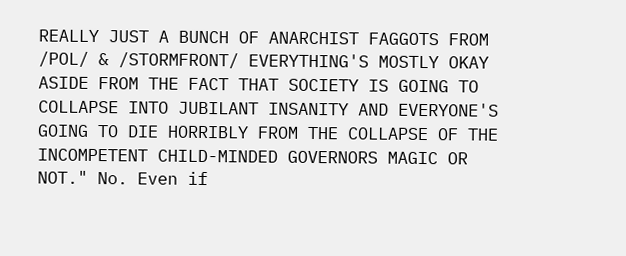REALLY JUST A BUNCH OF ANARCHIST FAGGOTS FROM /POL/ & /STORMFRONT/ EVERYTHING'S MOSTLY OKAY ASIDE FROM THE FACT THAT SOCIETY IS GOING TO COLLAPSE INTO JUBILANT INSANITY AND EVERYONE'S GOING TO DIE HORRIBLY FROM THE COLLAPSE OF THE INCOMPETENT CHILD-MINDED GOVERNORS MAGIC OR NOT." No. Even if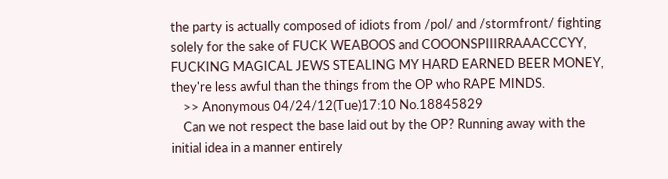the party is actually composed of idiots from /pol/ and /stormfront/ fighting solely for the sake of FUCK WEABOOS and COOONSPIIIRRAAACCCYY, FUCKING MAGICAL JEWS STEALING MY HARD EARNED BEER MONEY, they're less awful than the things from the OP who RAPE MINDS.
    >> Anonymous 04/24/12(Tue)17:10 No.18845829
    Can we not respect the base laid out by the OP? Running away with the initial idea in a manner entirely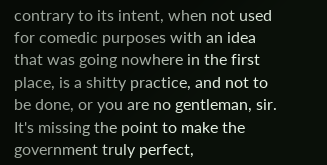contrary to its intent, when not used for comedic purposes with an idea that was going nowhere in the first place, is a shitty practice, and not to be done, or you are no gentleman, sir. It's missing the point to make the government truly perfect,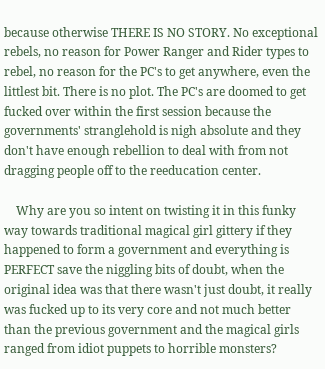because otherwise THERE IS NO STORY. No exceptional rebels, no reason for Power Ranger and Rider types to rebel, no reason for the PC's to get anywhere, even the littlest bit. There is no plot. The PC's are doomed to get fucked over within the first session because the governments' stranglehold is nigh absolute and they don't have enough rebellion to deal with from not dragging people off to the reeducation center.

    Why are you so intent on twisting it in this funky way towards traditional magical girl gittery if they happened to form a government and everything is PERFECT save the niggling bits of doubt, when the original idea was that there wasn't just doubt, it really was fucked up to its very core and not much better than the previous government and the magical girls ranged from idiot puppets to horrible monsters?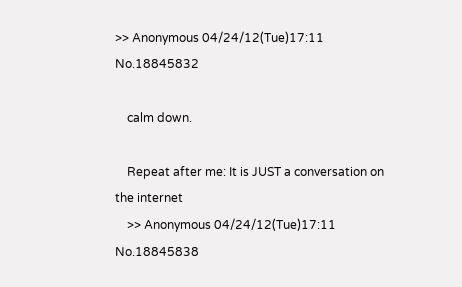>> Anonymous 04/24/12(Tue)17:11 No.18845832

    calm down.

    Repeat after me: It is JUST a conversation on the internet
    >> Anonymous 04/24/12(Tue)17:11 No.18845838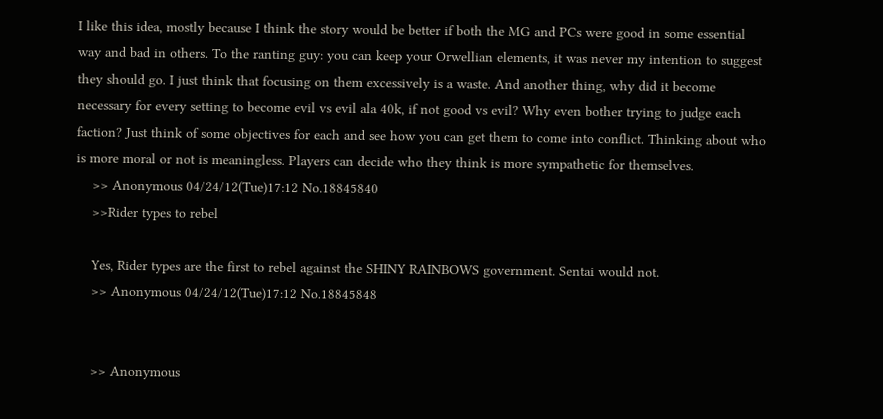I like this idea, mostly because I think the story would be better if both the MG and PCs were good in some essential way and bad in others. To the ranting guy: you can keep your Orwellian elements, it was never my intention to suggest they should go. I just think that focusing on them excessively is a waste. And another thing, why did it become necessary for every setting to become evil vs evil ala 40k, if not good vs evil? Why even bother trying to judge each faction? Just think of some objectives for each and see how you can get them to come into conflict. Thinking about who is more moral or not is meaningless. Players can decide who they think is more sympathetic for themselves.
    >> Anonymous 04/24/12(Tue)17:12 No.18845840
    >>Rider types to rebel

    Yes, Rider types are the first to rebel against the SHINY RAINBOWS government. Sentai would not.
    >> Anonymous 04/24/12(Tue)17:12 No.18845848


    >> Anonymous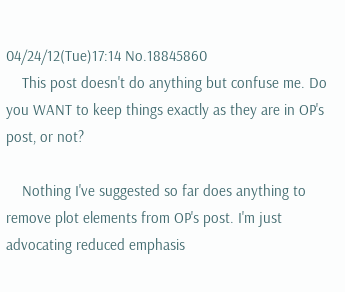04/24/12(Tue)17:14 No.18845860
    This post doesn't do anything but confuse me. Do you WANT to keep things exactly as they are in OP's post, or not?

    Nothing I've suggested so far does anything to remove plot elements from OP's post. I'm just advocating reduced emphasis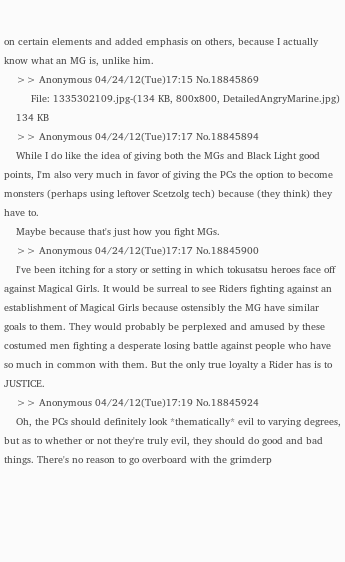on certain elements and added emphasis on others, because I actually know what an MG is, unlike him.
    >> Anonymous 04/24/12(Tue)17:15 No.18845869
         File: 1335302109.jpg-(134 KB, 800x800, DetailedAngryMarine.jpg)
    134 KB
    >> Anonymous 04/24/12(Tue)17:17 No.18845894
    While I do like the idea of giving both the MGs and Black Light good points, I'm also very much in favor of giving the PCs the option to become monsters (perhaps using leftover Scetzolg tech) because (they think) they have to.
    Maybe because that's just how you fight MGs.
    >> Anonymous 04/24/12(Tue)17:17 No.18845900
    I've been itching for a story or setting in which tokusatsu heroes face off against Magical Girls. It would be surreal to see Riders fighting against an establishment of Magical Girls because ostensibly the MG have similar goals to them. They would probably be perplexed and amused by these costumed men fighting a desperate losing battle against people who have so much in common with them. But the only true loyalty a Rider has is to JUSTICE.
    >> Anonymous 04/24/12(Tue)17:19 No.18845924
    Oh, the PCs should definitely look *thematically* evil to varying degrees, but as to whether or not they're truly evil, they should do good and bad things. There's no reason to go overboard with the grimderp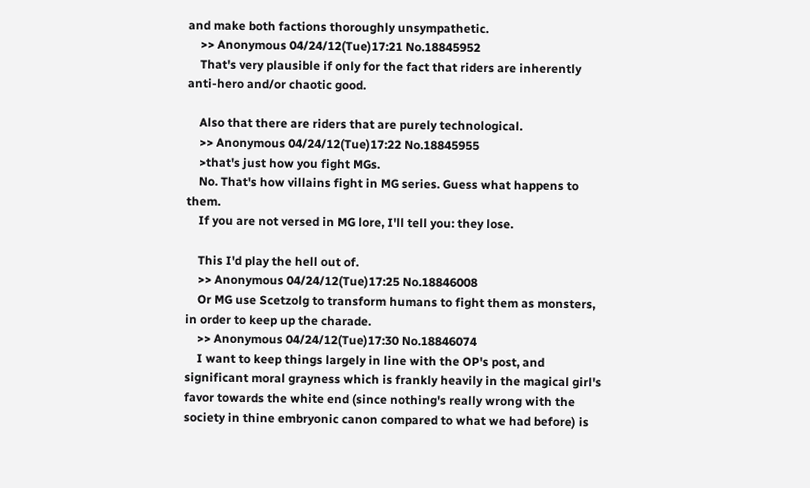and make both factions thoroughly unsympathetic.
    >> Anonymous 04/24/12(Tue)17:21 No.18845952
    That's very plausible if only for the fact that riders are inherently anti-hero and/or chaotic good.

    Also that there are riders that are purely technological.
    >> Anonymous 04/24/12(Tue)17:22 No.18845955
    >that's just how you fight MGs.
    No. That's how villains fight in MG series. Guess what happens to them.
    If you are not versed in MG lore, I'll tell you: they lose.

    This I'd play the hell out of.
    >> Anonymous 04/24/12(Tue)17:25 No.18846008
    Or MG use Scetzolg to transform humans to fight them as monsters, in order to keep up the charade.
    >> Anonymous 04/24/12(Tue)17:30 No.18846074
    I want to keep things largely in line with the OP's post, and significant moral grayness which is frankly heavily in the magical girl's favor towards the white end (since nothing's really wrong with the society in thine embryonic canon compared to what we had before) is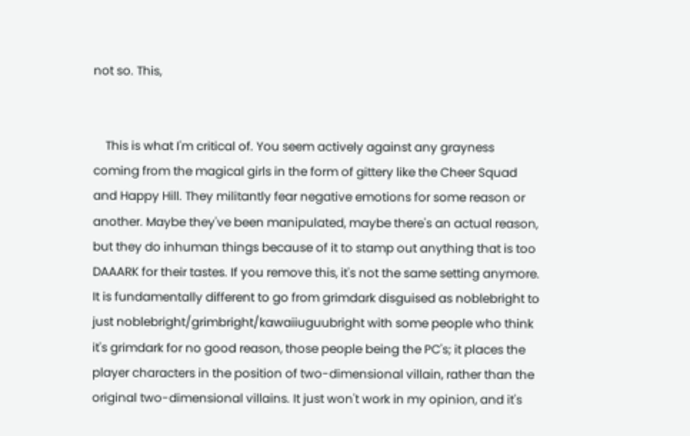not so. This,


    This is what I'm critical of. You seem actively against any grayness coming from the magical girls in the form of gittery like the Cheer Squad and Happy Hill. They militantly fear negative emotions for some reason or another. Maybe they've been manipulated, maybe there's an actual reason, but they do inhuman things because of it to stamp out anything that is too DAAARK for their tastes. If you remove this, it's not the same setting anymore. It is fundamentally different to go from grimdark disguised as noblebright to just noblebright/grimbright/kawaiiuguubright with some people who think it's grimdark for no good reason, those people being the PC's; it places the player characters in the position of two-dimensional villain, rather than the original two-dimensional villains. It just won't work in my opinion, and it's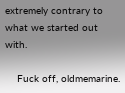extremely contrary to what we started out with.

    Fuck off, oldmemarine.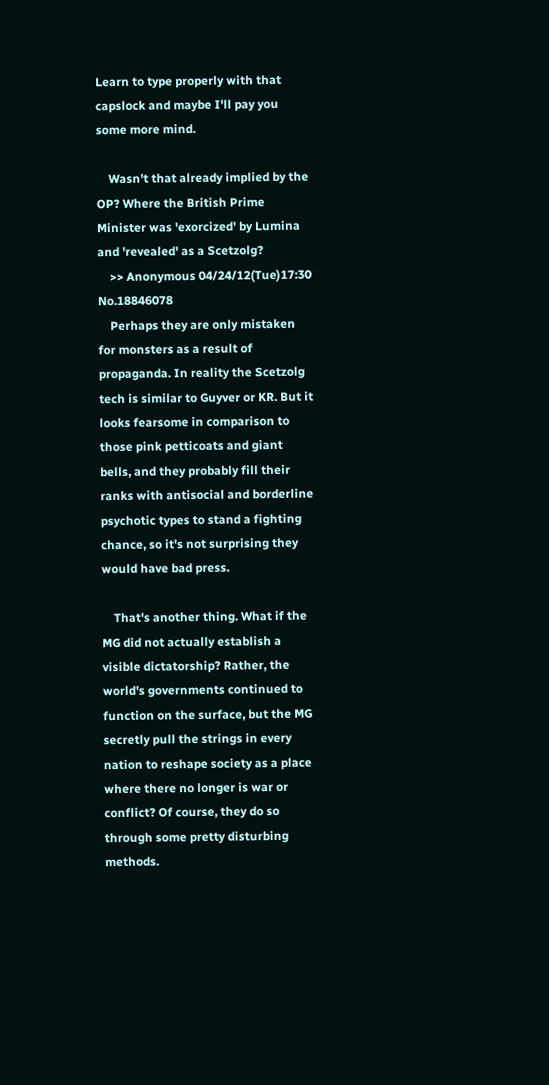Learn to type properly with that capslock and maybe I'll pay you some more mind.

    Wasn't that already implied by the OP? Where the British Prime Minister was 'exorcized' by Lumina and 'revealed' as a Scetzolg?
    >> Anonymous 04/24/12(Tue)17:30 No.18846078
    Perhaps they are only mistaken for monsters as a result of propaganda. In reality the Scetzolg tech is similar to Guyver or KR. But it looks fearsome in comparison to those pink petticoats and giant bells, and they probably fill their ranks with antisocial and borderline psychotic types to stand a fighting chance, so it's not surprising they would have bad press.

    That's another thing. What if the MG did not actually establish a visible dictatorship? Rather, the world's governments continued to function on the surface, but the MG secretly pull the strings in every nation to reshape society as a place where there no longer is war or conflict? Of course, they do so through some pretty disturbing methods.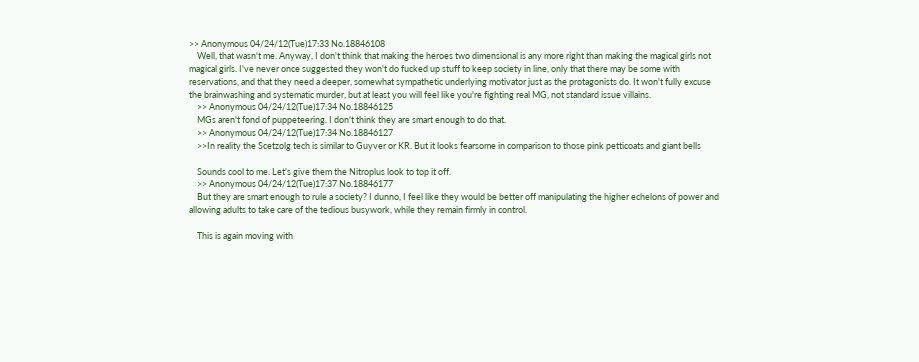>> Anonymous 04/24/12(Tue)17:33 No.18846108
    Well, that wasn't me. Anyway, I don't think that making the heroes two dimensional is any more right than making the magical girls not magical girls. I've never once suggested they won't do fucked up stuff to keep society in line, only that there may be some with reservations, and that they need a deeper, somewhat sympathetic underlying motivator just as the protagonists do. It won't fully excuse the brainwashing and systematic murder, but at least you will feel like you're fighting real MG, not standard issue villains.
    >> Anonymous 04/24/12(Tue)17:34 No.18846125
    MGs aren't fond of puppeteering. I don't think they are smart enough to do that.
    >> Anonymous 04/24/12(Tue)17:34 No.18846127
    >>In reality the Scetzolg tech is similar to Guyver or KR. But it looks fearsome in comparison to those pink petticoats and giant bells

    Sounds cool to me. Let's give them the Nitroplus look to top it off.
    >> Anonymous 04/24/12(Tue)17:37 No.18846177
    But they are smart enough to rule a society? I dunno, I feel like they would be better off manipulating the higher echelons of power and allowing adults to take care of the tedious busywork, while they remain firmly in control.

    This is again moving with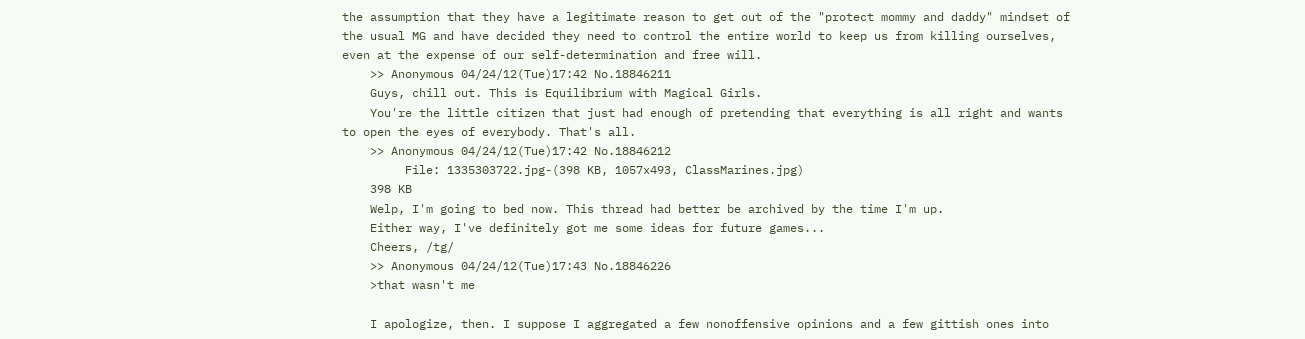the assumption that they have a legitimate reason to get out of the "protect mommy and daddy" mindset of the usual MG and have decided they need to control the entire world to keep us from killing ourselves, even at the expense of our self-determination and free will.
    >> Anonymous 04/24/12(Tue)17:42 No.18846211
    Guys, chill out. This is Equilibrium with Magical Girls.
    You're the little citizen that just had enough of pretending that everything is all right and wants to open the eyes of everybody. That's all.
    >> Anonymous 04/24/12(Tue)17:42 No.18846212
         File: 1335303722.jpg-(398 KB, 1057x493, ClassMarines.jpg)
    398 KB
    Welp, I'm going to bed now. This thread had better be archived by the time I'm up.
    Either way, I've definitely got me some ideas for future games...
    Cheers, /tg/
    >> Anonymous 04/24/12(Tue)17:43 No.18846226
    >that wasn't me

    I apologize, then. I suppose I aggregated a few nonoffensive opinions and a few gittish ones into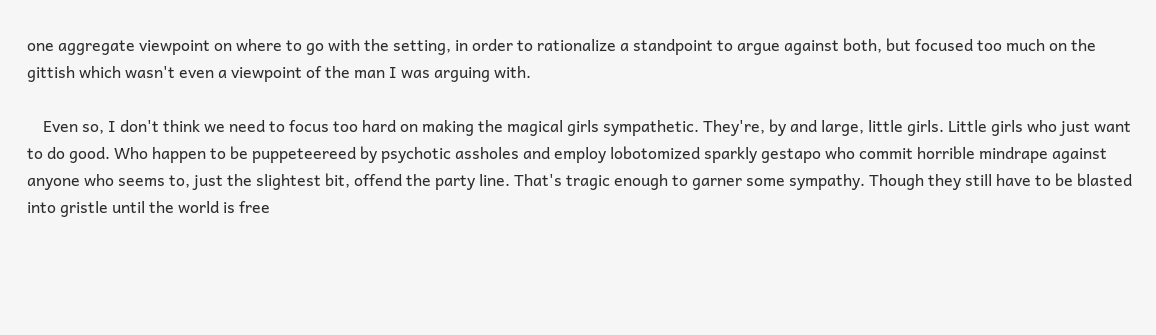one aggregate viewpoint on where to go with the setting, in order to rationalize a standpoint to argue against both, but focused too much on the gittish which wasn't even a viewpoint of the man I was arguing with.

    Even so, I don't think we need to focus too hard on making the magical girls sympathetic. They're, by and large, little girls. Little girls who just want to do good. Who happen to be puppeteereed by psychotic assholes and employ lobotomized sparkly gestapo who commit horrible mindrape against anyone who seems to, just the slightest bit, offend the party line. That's tragic enough to garner some sympathy. Though they still have to be blasted into gristle until the world is free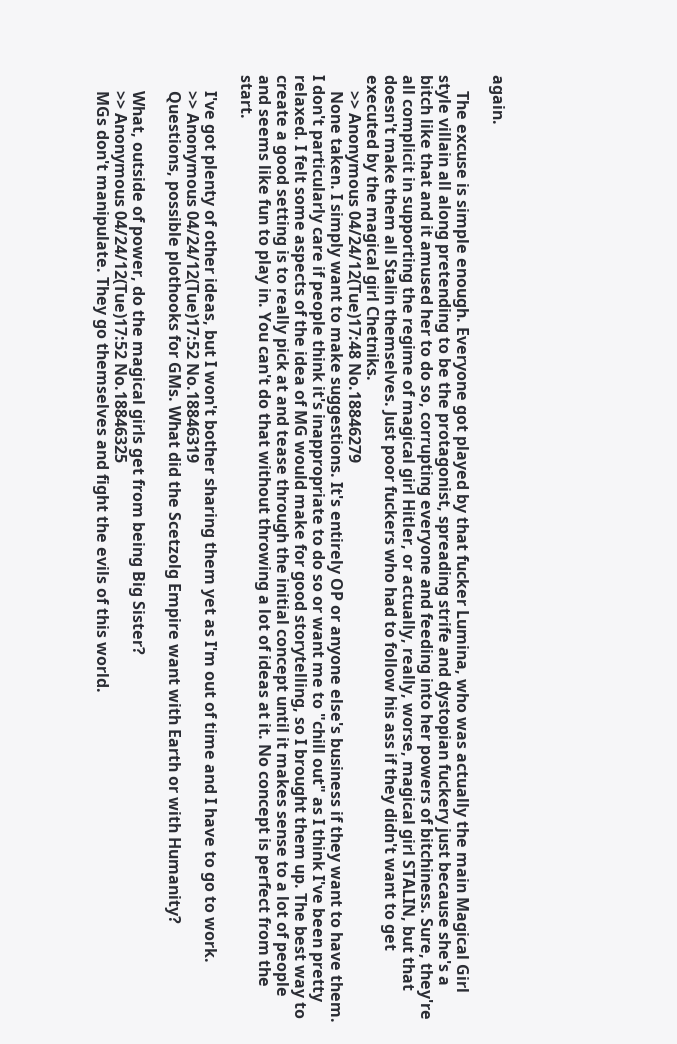again.

    The excuse is simple enough. Everyone got played by that fucker Lumina, who was actually the main Magical Girl style villain all along pretending to be the protagonist, spreading strife and dystopian fuckery just because she's a bitch like that and it amused her to do so, corrupting everyone and feeding into her powers of bitchiness. Sure, they're all complicit in supporting the regime of magical girl Hitler, or actually, really, worse, magical girl STALIN, but that doesn't make them all Stalin themselves. Just poor fuckers who had to follow his ass if they didn't want to get executed by the magical girl Chetniks.
    >> Anonymous 04/24/12(Tue)17:48 No.18846279
    None taken. I simply want to make suggestions. It's entirely OP or anyone else's business if they want to have them. I don't particularly care if people think it's inappropriate to do so or want me to "chill out" as I think I've been pretty relaxed. I felt some aspects of the idea of MG would make for good storytelling, so I brought them up. The best way to create a good setting is to really pick at and tease through the initial concept until it makes sense to a lot of people and seems like fun to play in. You can't do that without throwing a lot of ideas at it. No concept is perfect from the start.

    I've got plenty of other ideas, but I won't bother sharing them yet as I'm out of time and I have to go to work.
    >> Anonymous 04/24/12(Tue)17:52 No.18846319
    Questions, possible plothooks for GMs. What did the Scetzolg Empire want with Earth or with Humanity?

    What, outside of power, do the magical girls get from being Big Sister?
    >> Anonymous 04/24/12(Tue)17:52 No.18846325
    MGs don't manipulate. They go themselves and fight the evils of this world.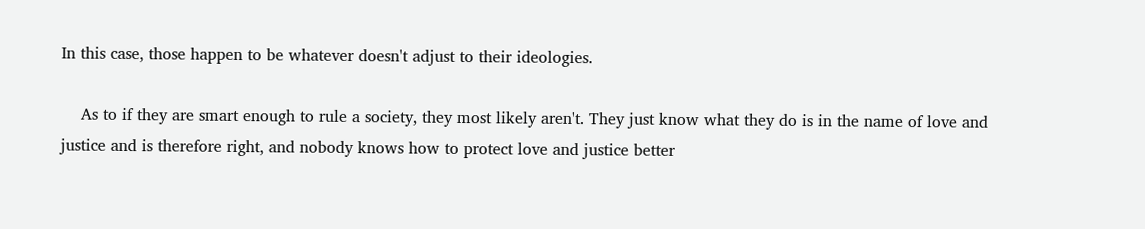In this case, those happen to be whatever doesn't adjust to their ideologies.

    As to if they are smart enough to rule a society, they most likely aren't. They just know what they do is in the name of love and justice and is therefore right, and nobody knows how to protect love and justice better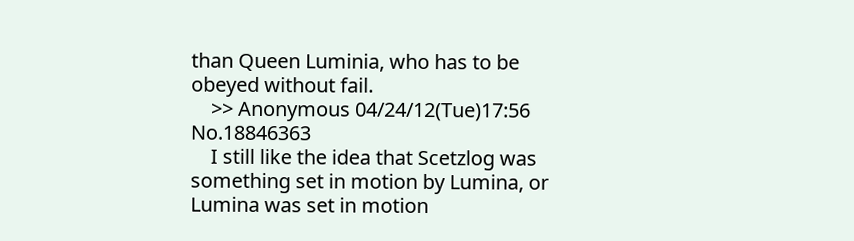than Queen Luminia, who has to be obeyed without fail.
    >> Anonymous 04/24/12(Tue)17:56 No.18846363
    I still like the idea that Scetzlog was something set in motion by Lumina, or Lumina was set in motion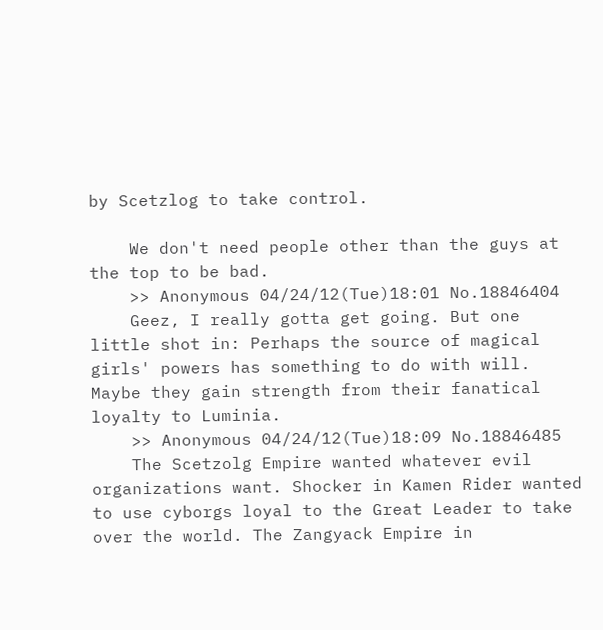by Scetzlog to take control.

    We don't need people other than the guys at the top to be bad.
    >> Anonymous 04/24/12(Tue)18:01 No.18846404
    Geez, I really gotta get going. But one little shot in: Perhaps the source of magical girls' powers has something to do with will. Maybe they gain strength from their fanatical loyalty to Luminia.
    >> Anonymous 04/24/12(Tue)18:09 No.18846485
    The Scetzolg Empire wanted whatever evil organizations want. Shocker in Kamen Rider wanted to use cyborgs loyal to the Great Leader to take over the world. The Zangyack Empire in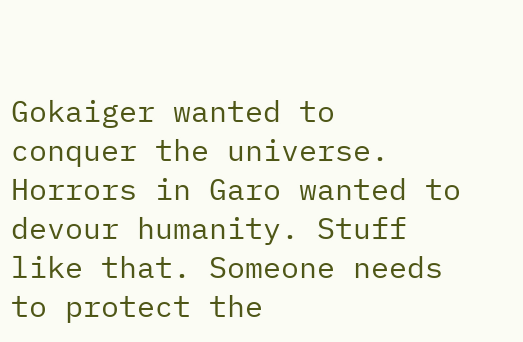Gokaiger wanted to conquer the universe. Horrors in Garo wanted to devour humanity. Stuff like that. Someone needs to protect the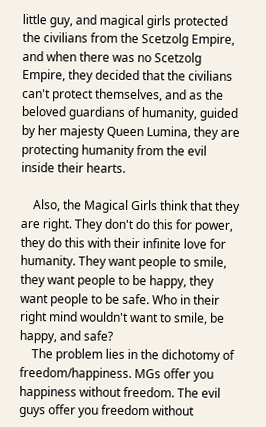little guy, and magical girls protected the civilians from the Scetzolg Empire, and when there was no Scetzolg Empire, they decided that the civilians can't protect themselves, and as the beloved guardians of humanity, guided by her majesty Queen Lumina, they are protecting humanity from the evil inside their hearts.

    Also, the Magical Girls think that they are right. They don't do this for power, they do this with their infinite love for humanity. They want people to smile, they want people to be happy, they want people to be safe. Who in their right mind wouldn't want to smile, be happy, and safe?
    The problem lies in the dichotomy of freedom/happiness. MGs offer you happiness without freedom. The evil guys offer you freedom without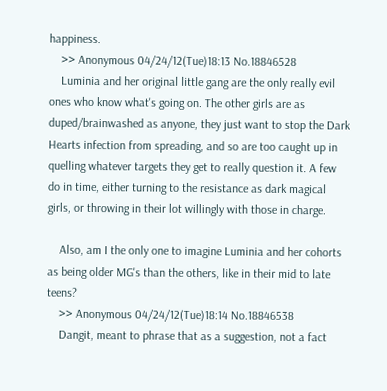happiness.
    >> Anonymous 04/24/12(Tue)18:13 No.18846528
    Luminia and her original little gang are the only really evil ones who know what's going on. The other girls are as duped/brainwashed as anyone, they just want to stop the Dark Hearts infection from spreading, and so are too caught up in quelling whatever targets they get to really question it. A few do in time, either turning to the resistance as dark magical girls, or throwing in their lot willingly with those in charge.

    Also, am I the only one to imagine Luminia and her cohorts as being older MG's than the others, like in their mid to late teens?
    >> Anonymous 04/24/12(Tue)18:14 No.18846538
    Dangit, meant to phrase that as a suggestion, not a fact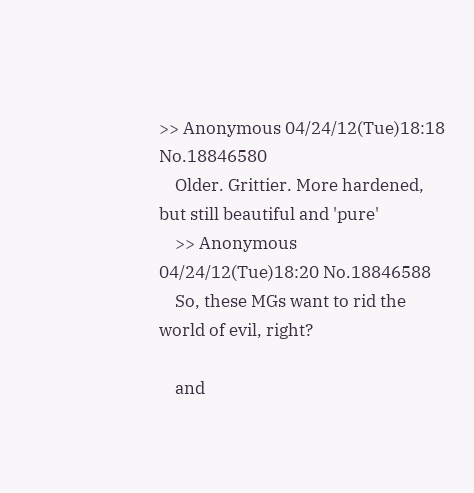>> Anonymous 04/24/12(Tue)18:18 No.18846580
    Older. Grittier. More hardened, but still beautiful and 'pure'
    >> Anonymous 04/24/12(Tue)18:20 No.18846588
    So, these MGs want to rid the world of evil, right?

    and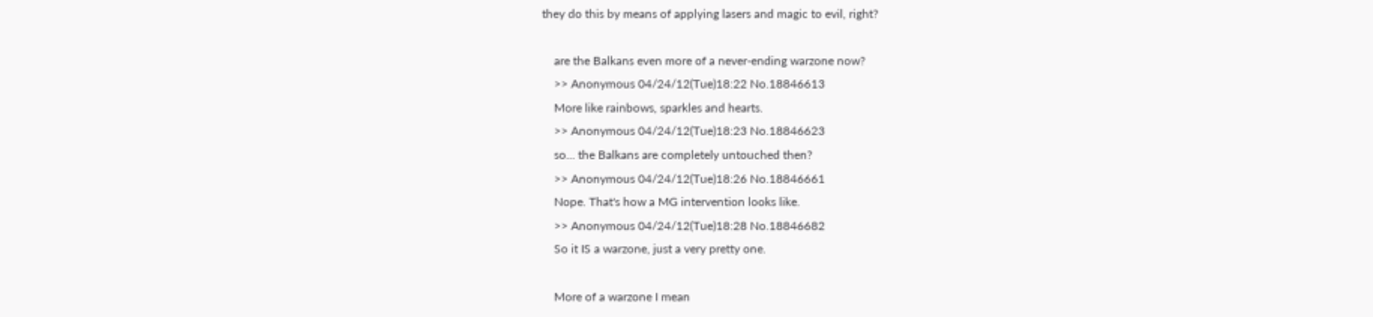they do this by means of applying lasers and magic to evil, right?

    are the Balkans even more of a never-ending warzone now?
    >> Anonymous 04/24/12(Tue)18:22 No.18846613
    More like rainbows, sparkles and hearts.
    >> Anonymous 04/24/12(Tue)18:23 No.18846623
    so... the Balkans are completely untouched then?
    >> Anonymous 04/24/12(Tue)18:26 No.18846661
    Nope. That's how a MG intervention looks like.
    >> Anonymous 04/24/12(Tue)18:28 No.18846682
    So it IS a warzone, just a very pretty one.

    More of a warzone I mean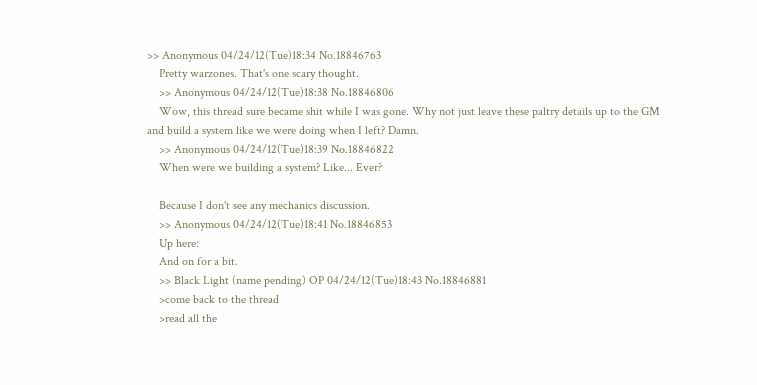>> Anonymous 04/24/12(Tue)18:34 No.18846763
    Pretty warzones. That's one scary thought.
    >> Anonymous 04/24/12(Tue)18:38 No.18846806
    Wow, this thread sure became shit while I was gone. Why not just leave these paltry details up to the GM and build a system like we were doing when I left? Damn.
    >> Anonymous 04/24/12(Tue)18:39 No.18846822
    When were we building a system? Like... Ever?

    Because I don't see any mechanics discussion.
    >> Anonymous 04/24/12(Tue)18:41 No.18846853
    Up here:
    And on for a bit.
    >> Black Light (name pending) OP 04/24/12(Tue)18:43 No.18846881
    >come back to the thread
    >read all the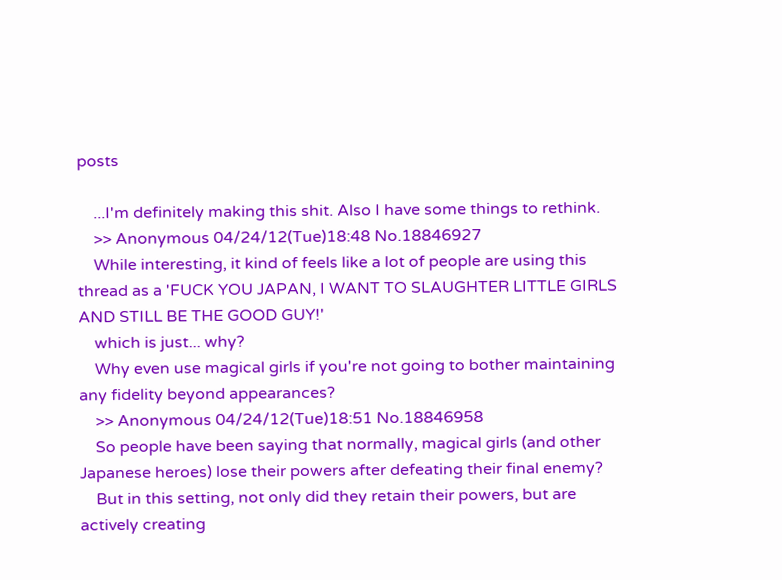posts

    ...I'm definitely making this shit. Also I have some things to rethink.
    >> Anonymous 04/24/12(Tue)18:48 No.18846927
    While interesting, it kind of feels like a lot of people are using this thread as a 'FUCK YOU JAPAN, I WANT TO SLAUGHTER LITTLE GIRLS AND STILL BE THE GOOD GUY!'
    which is just... why?
    Why even use magical girls if you're not going to bother maintaining any fidelity beyond appearances?
    >> Anonymous 04/24/12(Tue)18:51 No.18846958
    So people have been saying that normally, magical girls (and other Japanese heroes) lose their powers after defeating their final enemy?
    But in this setting, not only did they retain their powers, but are actively creating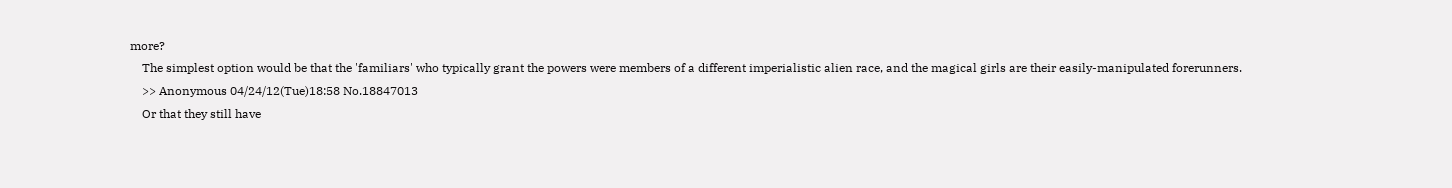more?
    The simplest option would be that the 'familiars' who typically grant the powers were members of a different imperialistic alien race, and the magical girls are their easily-manipulated forerunners.
    >> Anonymous 04/24/12(Tue)18:58 No.18847013
    Or that they still have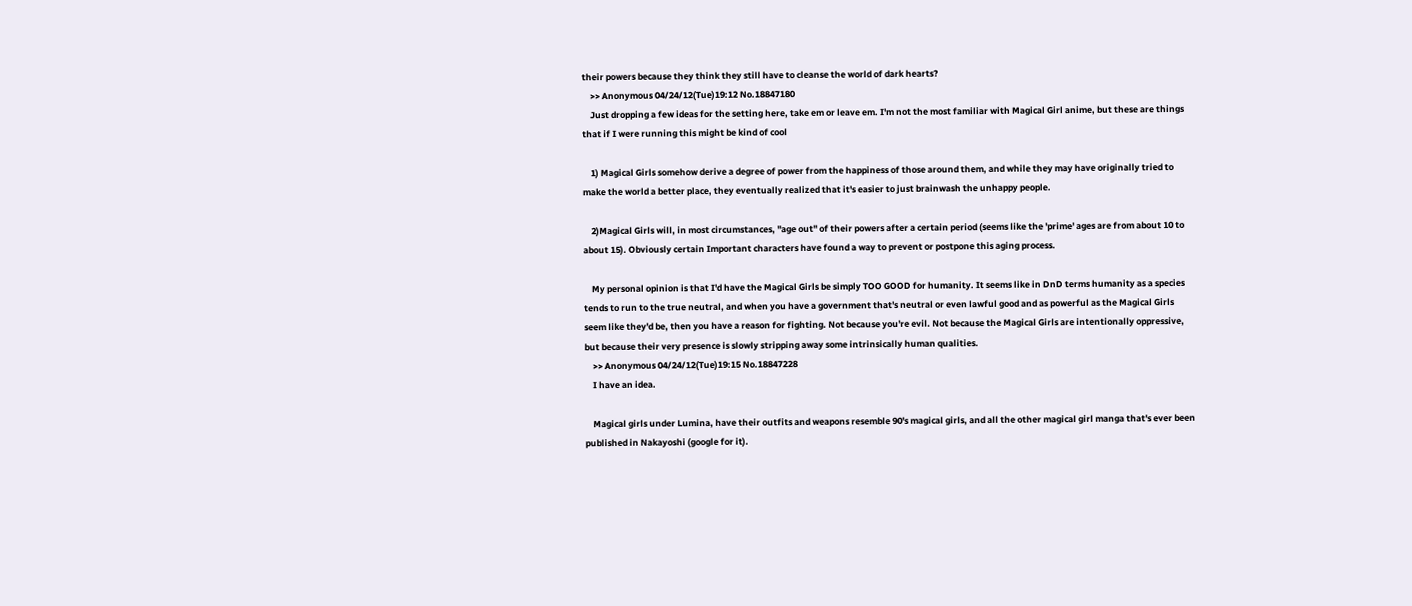their powers because they think they still have to cleanse the world of dark hearts?
    >> Anonymous 04/24/12(Tue)19:12 No.18847180
    Just dropping a few ideas for the setting here, take em or leave em. I'm not the most familiar with Magical Girl anime, but these are things that if I were running this might be kind of cool

    1) Magical Girls somehow derive a degree of power from the happiness of those around them, and while they may have originally tried to make the world a better place, they eventually realized that it's easier to just brainwash the unhappy people.

    2)Magical Girls will, in most circumstances, "age out" of their powers after a certain period (seems like the 'prime' ages are from about 10 to about 15). Obviously certain Important characters have found a way to prevent or postpone this aging process.

    My personal opinion is that I'd have the Magical Girls be simply TOO GOOD for humanity. It seems like in DnD terms humanity as a species tends to run to the true neutral, and when you have a government that's neutral or even lawful good and as powerful as the Magical Girls seem like they'd be, then you have a reason for fighting. Not because you're evil. Not because the Magical Girls are intentionally oppressive, but because their very presence is slowly stripping away some intrinsically human qualities.
    >> Anonymous 04/24/12(Tue)19:15 No.18847228
    I have an idea.

    Magical girls under Lumina, have their outfits and weapons resemble 90's magical girls, and all the other magical girl manga that's ever been published in Nakayoshi (google for it).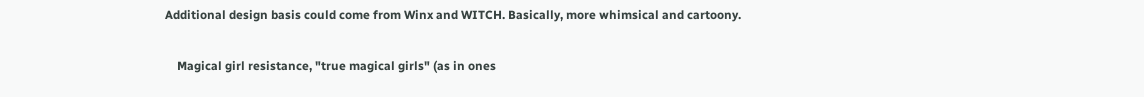Additional design basis could come from Winx and WITCH. Basically, more whimsical and cartoony.

    Magical girl resistance, "true magical girls" (as in ones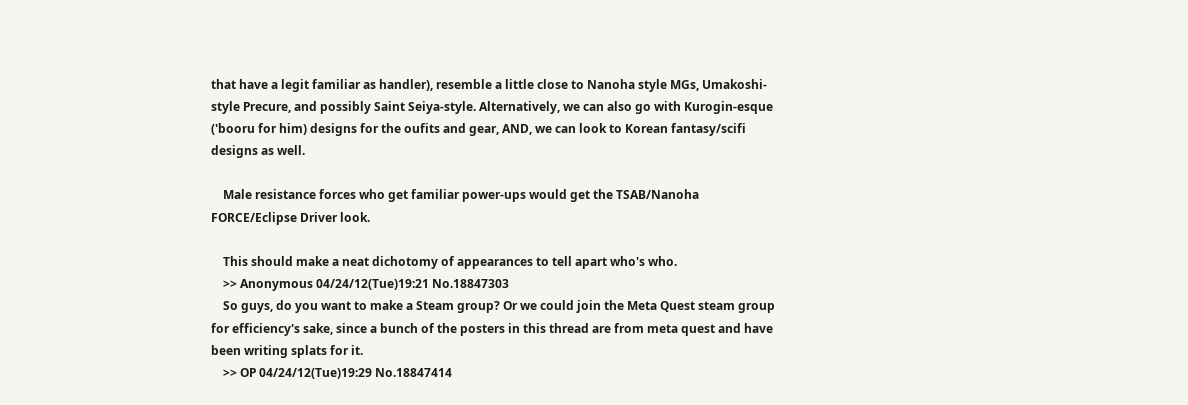that have a legit familiar as handler), resemble a little close to Nanoha style MGs, Umakoshi-style Precure, and possibly Saint Seiya-style. Alternatively, we can also go with Kurogin-esque ('booru for him) designs for the oufits and gear, AND, we can look to Korean fantasy/scifi designs as well.

    Male resistance forces who get familiar power-ups would get the TSAB/Nanoha FORCE/Eclipse Driver look.

    This should make a neat dichotomy of appearances to tell apart who's who.
    >> Anonymous 04/24/12(Tue)19:21 No.18847303
    So guys, do you want to make a Steam group? Or we could join the Meta Quest steam group for efficiency's sake, since a bunch of the posters in this thread are from meta quest and have been writing splats for it.
    >> OP 04/24/12(Tue)19:29 No.18847414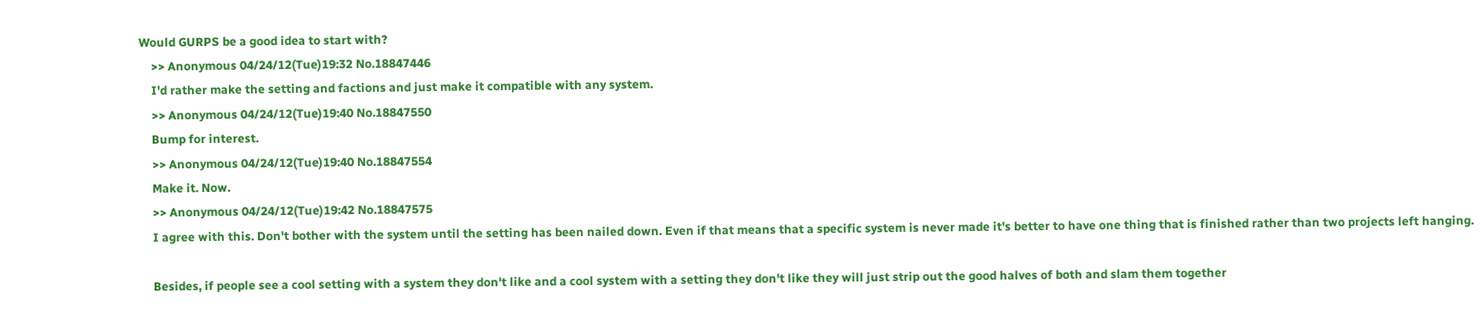Would GURPS be a good idea to start with?
    >> Anonymous 04/24/12(Tue)19:32 No.18847446
    I'd rather make the setting and factions and just make it compatible with any system.
    >> Anonymous 04/24/12(Tue)19:40 No.18847550
    Bump for interest.
    >> Anonymous 04/24/12(Tue)19:40 No.18847554
    Make it. Now.
    >> Anonymous 04/24/12(Tue)19:42 No.18847575
    I agree with this. Don't bother with the system until the setting has been nailed down. Even if that means that a specific system is never made it's better to have one thing that is finished rather than two projects left hanging.

    Besides, if people see a cool setting with a system they don't like and a cool system with a setting they don't like they will just strip out the good halves of both and slam them together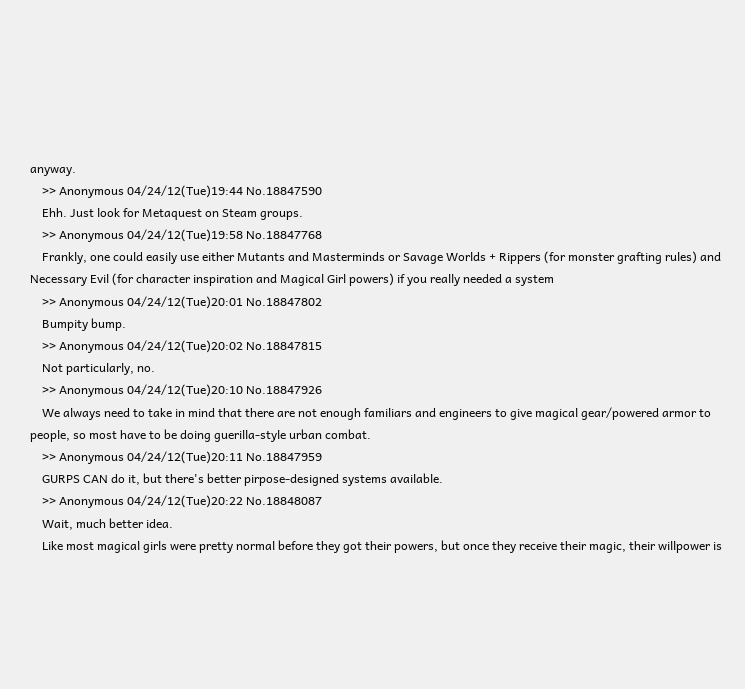anyway.
    >> Anonymous 04/24/12(Tue)19:44 No.18847590
    Ehh. Just look for Metaquest on Steam groups.
    >> Anonymous 04/24/12(Tue)19:58 No.18847768
    Frankly, one could easily use either Mutants and Masterminds or Savage Worlds + Rippers (for monster grafting rules) and Necessary Evil (for character inspiration and Magical Girl powers) if you really needed a system
    >> Anonymous 04/24/12(Tue)20:01 No.18847802
    Bumpity bump.
    >> Anonymous 04/24/12(Tue)20:02 No.18847815
    Not particularly, no.
    >> Anonymous 04/24/12(Tue)20:10 No.18847926
    We always need to take in mind that there are not enough familiars and engineers to give magical gear/powered armor to people, so most have to be doing guerilla-style urban combat.
    >> Anonymous 04/24/12(Tue)20:11 No.18847959
    GURPS CAN do it, but there's better pirpose-designed systems available.
    >> Anonymous 04/24/12(Tue)20:22 No.18848087
    Wait, much better idea.
    Like most magical girls were pretty normal before they got their powers, but once they receive their magic, their willpower is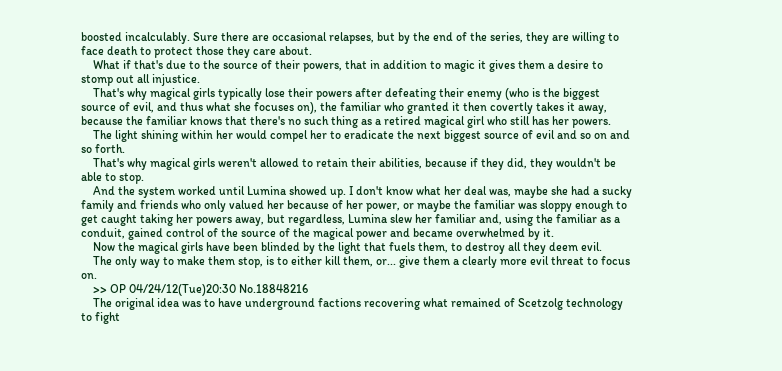boosted incalculably. Sure there are occasional relapses, but by the end of the series, they are willing to face death to protect those they care about.
    What if that's due to the source of their powers, that in addition to magic it gives them a desire to stomp out all injustice.
    That's why magical girls typically lose their powers after defeating their enemy (who is the biggest source of evil, and thus what she focuses on), the familiar who granted it then covertly takes it away, because the familiar knows that there's no such thing as a retired magical girl who still has her powers.
    The light shining within her would compel her to eradicate the next biggest source of evil and so on and so forth.
    That's why magical girls weren't allowed to retain their abilities, because if they did, they wouldn't be able to stop.
    And the system worked until Lumina showed up. I don't know what her deal was, maybe she had a sucky family and friends who only valued her because of her power, or maybe the familiar was sloppy enough to get caught taking her powers away, but regardless, Lumina slew her familiar and, using the familiar as a conduit, gained control of the source of the magical power and became overwhelmed by it.
    Now the magical girls have been blinded by the light that fuels them, to destroy all they deem evil.
    The only way to make them stop, is to either kill them, or... give them a clearly more evil threat to focus on.
    >> OP 04/24/12(Tue)20:30 No.18848216
    The original idea was to have underground factions recovering what remained of Scetzolg technology to fight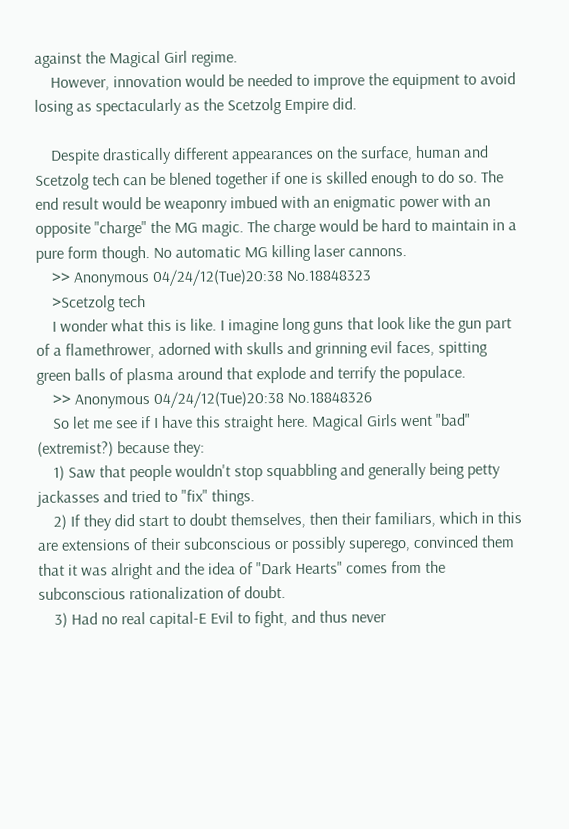against the Magical Girl regime.
    However, innovation would be needed to improve the equipment to avoid losing as spectacularly as the Scetzolg Empire did.

    Despite drastically different appearances on the surface, human and Scetzolg tech can be blened together if one is skilled enough to do so. The end result would be weaponry imbued with an enigmatic power with an opposite "charge" the MG magic. The charge would be hard to maintain in a pure form though. No automatic MG killing laser cannons.
    >> Anonymous 04/24/12(Tue)20:38 No.18848323
    >Scetzolg tech
    I wonder what this is like. I imagine long guns that look like the gun part of a flamethrower, adorned with skulls and grinning evil faces, spitting green balls of plasma around that explode and terrify the populace.
    >> Anonymous 04/24/12(Tue)20:38 No.18848326
    So let me see if I have this straight here. Magical Girls went "bad" (extremist?) because they:
    1) Saw that people wouldn't stop squabbling and generally being petty jackasses and tried to "fix" things.
    2) If they did start to doubt themselves, then their familiars, which in this are extensions of their subconscious or possibly superego, convinced them that it was alright and the idea of "Dark Hearts" comes from the subconscious rationalization of doubt.
    3) Had no real capital-E Evil to fight, and thus never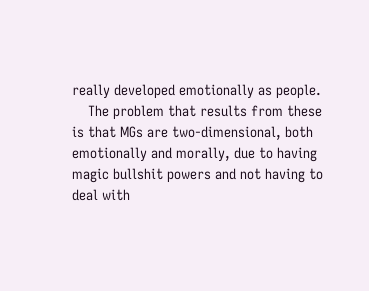really developed emotionally as people.
    The problem that results from these is that MGs are two-dimensional, both emotionally and morally, due to having magic bullshit powers and not having to deal with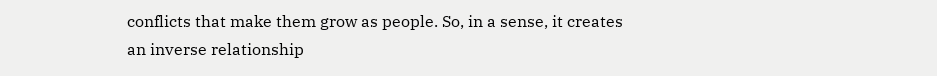conflicts that make them grow as people. So, in a sense, it creates an inverse relationship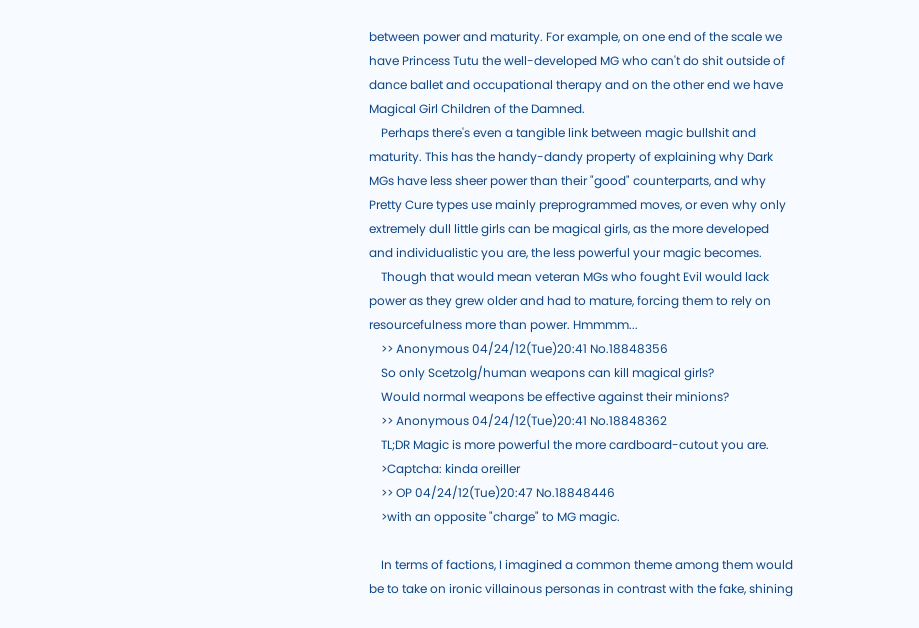between power and maturity. For example, on one end of the scale we have Princess Tutu the well-developed MG who can't do shit outside of dance ballet and occupational therapy and on the other end we have Magical Girl Children of the Damned.
    Perhaps there's even a tangible link between magic bullshit and maturity. This has the handy-dandy property of explaining why Dark MGs have less sheer power than their "good" counterparts, and why Pretty Cure types use mainly preprogrammed moves, or even why only extremely dull little girls can be magical girls, as the more developed and individualistic you are, the less powerful your magic becomes.
    Though that would mean veteran MGs who fought Evil would lack power as they grew older and had to mature, forcing them to rely on resourcefulness more than power. Hmmmm...
    >> Anonymous 04/24/12(Tue)20:41 No.18848356
    So only Scetzolg/human weapons can kill magical girls?
    Would normal weapons be effective against their minions?
    >> Anonymous 04/24/12(Tue)20:41 No.18848362
    TL;DR Magic is more powerful the more cardboard-cutout you are.
    >Captcha: kinda oreiller
    >> OP 04/24/12(Tue)20:47 No.18848446
    >with an opposite "charge" to MG magic.

    In terms of factions, I imagined a common theme among them would be to take on ironic villainous personas in contrast with the fake, shining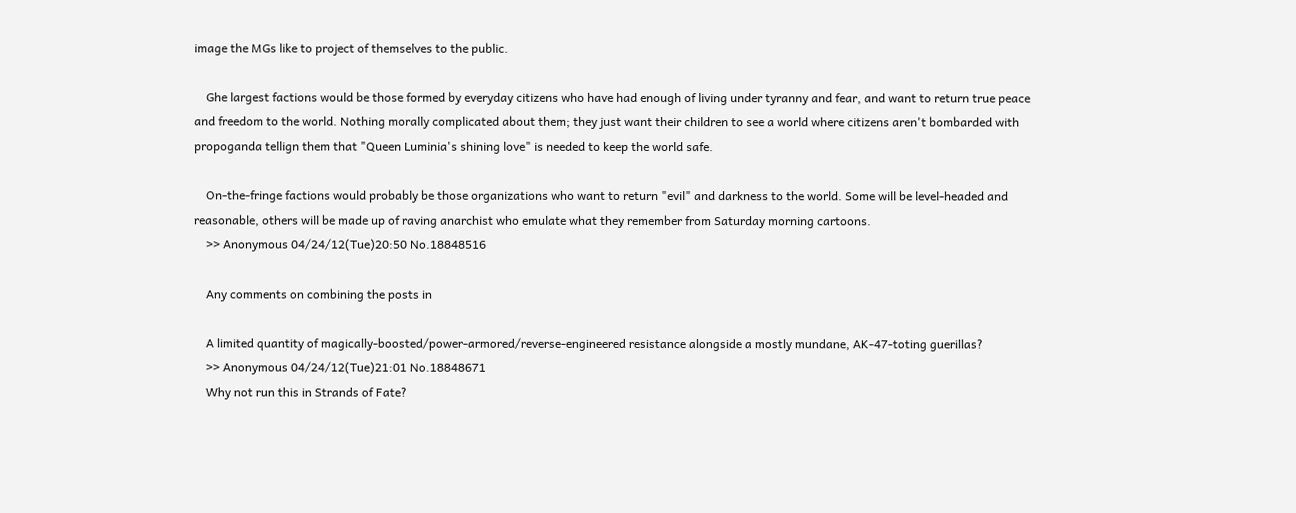image the MGs like to project of themselves to the public.

    Ghe largest factions would be those formed by everyday citizens who have had enough of living under tyranny and fear, and want to return true peace and freedom to the world. Nothing morally complicated about them; they just want their children to see a world where citizens aren't bombarded with propoganda tellign them that "Queen Luminia's shining love" is needed to keep the world safe.

    On-the-fringe factions would probably be those organizations who want to return "evil" and darkness to the world. Some will be level-headed and reasonable, others will be made up of raving anarchist who emulate what they remember from Saturday morning cartoons.
    >> Anonymous 04/24/12(Tue)20:50 No.18848516

    Any comments on combining the posts in

    A limited quantity of magically-boosted/power-armored/reverse-engineered resistance alongside a mostly mundane, AK-47-toting guerillas?
    >> Anonymous 04/24/12(Tue)21:01 No.18848671
    Why not run this in Strands of Fate?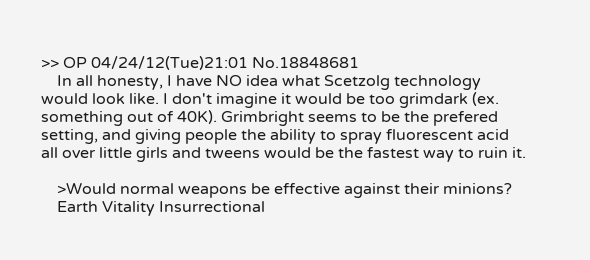>> OP 04/24/12(Tue)21:01 No.18848681
    In all honesty, I have NO idea what Scetzolg technology would look like. I don't imagine it would be too grimdark (ex. something out of 40K). Grimbright seems to be the prefered setting, and giving people the ability to spray fluorescent acid all over little girls and tweens would be the fastest way to ruin it.

    >Would normal weapons be effective against their minions?
    Earth Vitality Insurrectional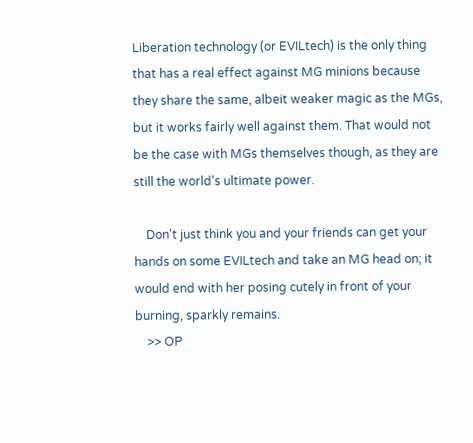Liberation technology (or EVILtech) is the only thing that has a real effect against MG minions because they share the same, albeit weaker magic as the MGs, but it works fairly well against them. That would not be the case with MGs themselves though, as they are still the world's ultimate power.

    Don't just think you and your friends can get your hands on some EVILtech and take an MG head on; it would end with her posing cutely in front of your burning, sparkly remains.
    >> OP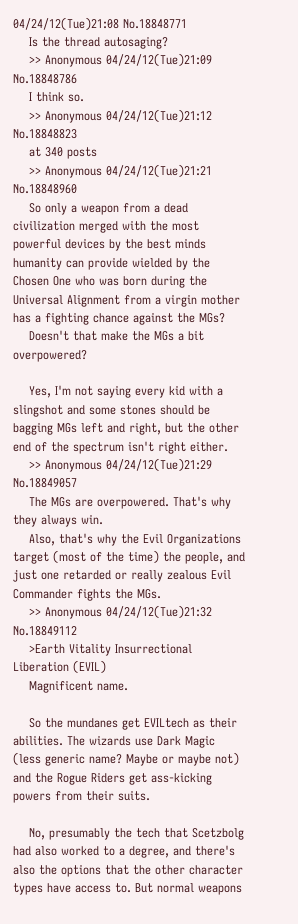04/24/12(Tue)21:08 No.18848771
    Is the thread autosaging?
    >> Anonymous 04/24/12(Tue)21:09 No.18848786
    I think so.
    >> Anonymous 04/24/12(Tue)21:12 No.18848823
    at 340 posts
    >> Anonymous 04/24/12(Tue)21:21 No.18848960
    So only a weapon from a dead civilization merged with the most powerful devices by the best minds humanity can provide wielded by the Chosen One who was born during the Universal Alignment from a virgin mother has a fighting chance against the MGs?
    Doesn't that make the MGs a bit overpowered?

    Yes, I'm not saying every kid with a slingshot and some stones should be bagging MGs left and right, but the other end of the spectrum isn't right either.
    >> Anonymous 04/24/12(Tue)21:29 No.18849057
    The MGs are overpowered. That's why they always win.
    Also, that's why the Evil Organizations target (most of the time) the people, and just one retarded or really zealous Evil Commander fights the MGs.
    >> Anonymous 04/24/12(Tue)21:32 No.18849112
    >Earth Vitality Insurrectional Liberation (EVIL)
    Magnificent name.

    So the mundanes get EVILtech as their abilities. The wizards use Dark Magic (less generic name? Maybe or maybe not) and the Rogue Riders get ass-kicking powers from their suits.

    No, presumably the tech that Scetzbolg had also worked to a degree, and there's also the options that the other character types have access to. But normal weapons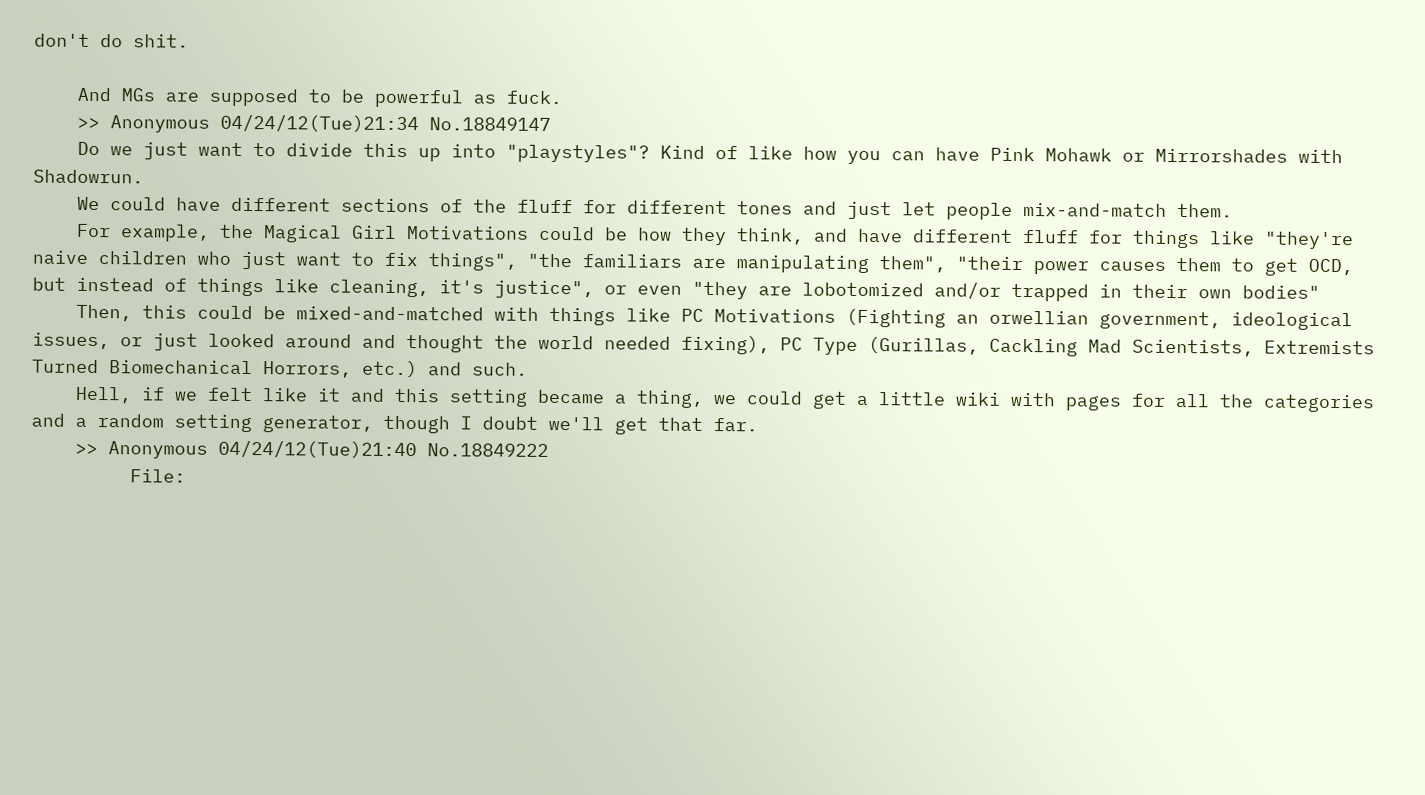don't do shit.

    And MGs are supposed to be powerful as fuck.
    >> Anonymous 04/24/12(Tue)21:34 No.18849147
    Do we just want to divide this up into "playstyles"? Kind of like how you can have Pink Mohawk or Mirrorshades with Shadowrun.
    We could have different sections of the fluff for different tones and just let people mix-and-match them.
    For example, the Magical Girl Motivations could be how they think, and have different fluff for things like "they're naive children who just want to fix things", "the familiars are manipulating them", "their power causes them to get OCD, but instead of things like cleaning, it's justice", or even "they are lobotomized and/or trapped in their own bodies"
    Then, this could be mixed-and-matched with things like PC Motivations (Fighting an orwellian government, ideological issues, or just looked around and thought the world needed fixing), PC Type (Gurillas, Cackling Mad Scientists, Extremists Turned Biomechanical Horrors, etc.) and such.
    Hell, if we felt like it and this setting became a thing, we could get a little wiki with pages for all the categories and a random setting generator, though I doubt we'll get that far.
    >> Anonymous 04/24/12(Tue)21:40 No.18849222
         File: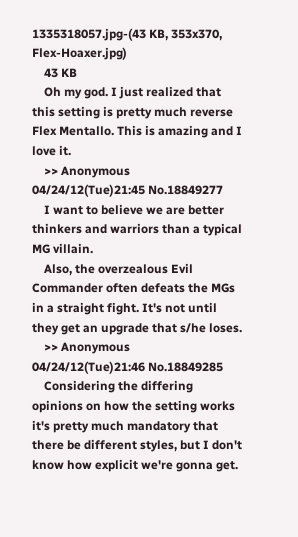1335318057.jpg-(43 KB, 353x370, Flex-Hoaxer.jpg)
    43 KB
    Oh my god. I just realized that this setting is pretty much reverse Flex Mentallo. This is amazing and I love it.
    >> Anonymous 04/24/12(Tue)21:45 No.18849277
    I want to believe we are better thinkers and warriors than a typical MG villain.
    Also, the overzealous Evil Commander often defeats the MGs in a straight fight. It's not until they get an upgrade that s/he loses.
    >> Anonymous 04/24/12(Tue)21:46 No.18849285
    Considering the differing opinions on how the setting works it's pretty much mandatory that there be different styles, but I don't know how explicit we're gonna get.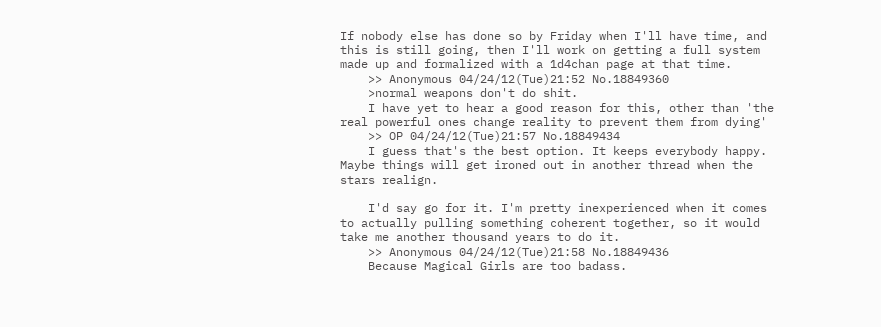If nobody else has done so by Friday when I'll have time, and this is still going, then I'll work on getting a full system made up and formalized with a 1d4chan page at that time.
    >> Anonymous 04/24/12(Tue)21:52 No.18849360
    >normal weapons don't do shit.
    I have yet to hear a good reason for this, other than 'the real powerful ones change reality to prevent them from dying'
    >> OP 04/24/12(Tue)21:57 No.18849434
    I guess that's the best option. It keeps everybody happy. Maybe things will get ironed out in another thread when the stars realign.

    I'd say go for it. I'm pretty inexperienced when it comes to actually pulling something coherent together, so it would take me another thousand years to do it.
    >> Anonymous 04/24/12(Tue)21:58 No.18849436
    Because Magical Girls are too badass.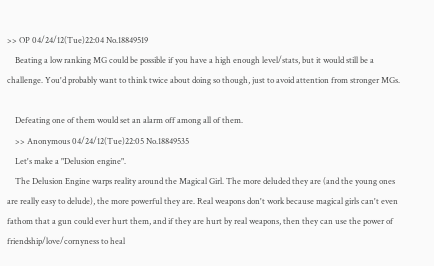>> OP 04/24/12(Tue)22:04 No.18849519
    Beating a low ranking MG could be possible if you have a high enough level/stats, but it would still be a challenge. You'd probably want to think twice about doing so though, just to avoid attention from stronger MGs.

    Defeating one of them would set an alarm off among all of them.
    >> Anonymous 04/24/12(Tue)22:05 No.18849535
    Let's make a "Delusion engine".
    The Delusion Engine warps reality around the Magical Girl. The more deluded they are (and the young ones are really easy to delude), the more powerful they are. Real weapons don't work because magical girls can't even fathom that a gun could ever hurt them, and if they are hurt by real weapons, then they can use the power of friendship/love/cornyness to heal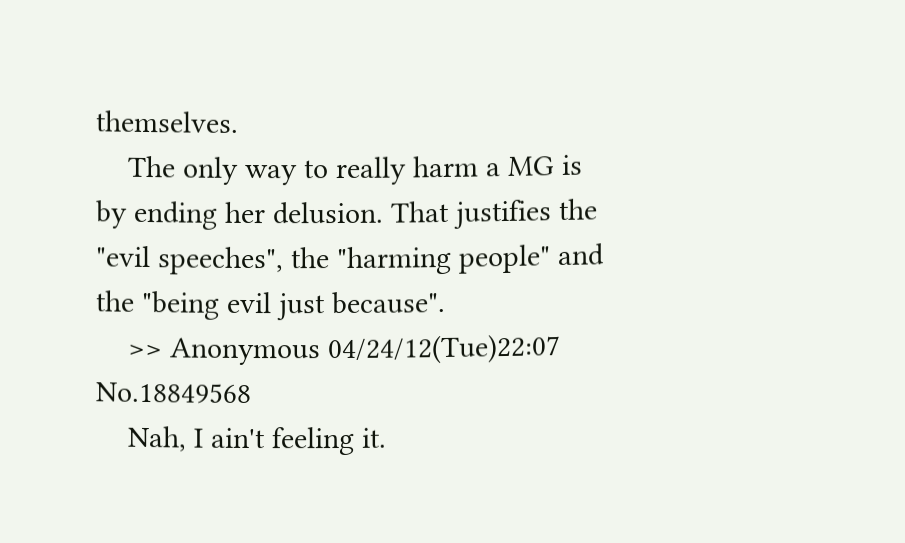themselves.
    The only way to really harm a MG is by ending her delusion. That justifies the "evil speeches", the "harming people" and the "being evil just because".
    >> Anonymous 04/24/12(Tue)22:07 No.18849568
    Nah, I ain't feeling it.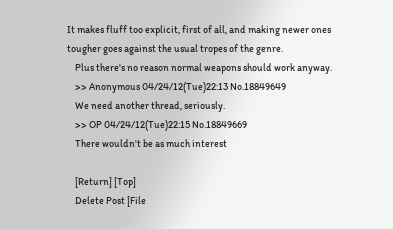It makes fluff too explicit, first of all, and making newer ones tougher goes against the usual tropes of the genre.
    Plus there's no reason normal weapons should work anyway.
    >> Anonymous 04/24/12(Tue)22:13 No.18849649
    We need another thread, seriously.
    >> OP 04/24/12(Tue)22:15 No.18849669
    There wouldn't be as much interest

    [Return] [Top]
    Delete Post [File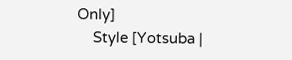Only]
    Style [Yotsuba |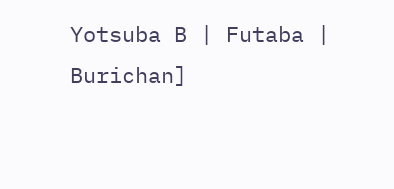Yotsuba B | Futaba | Burichan]